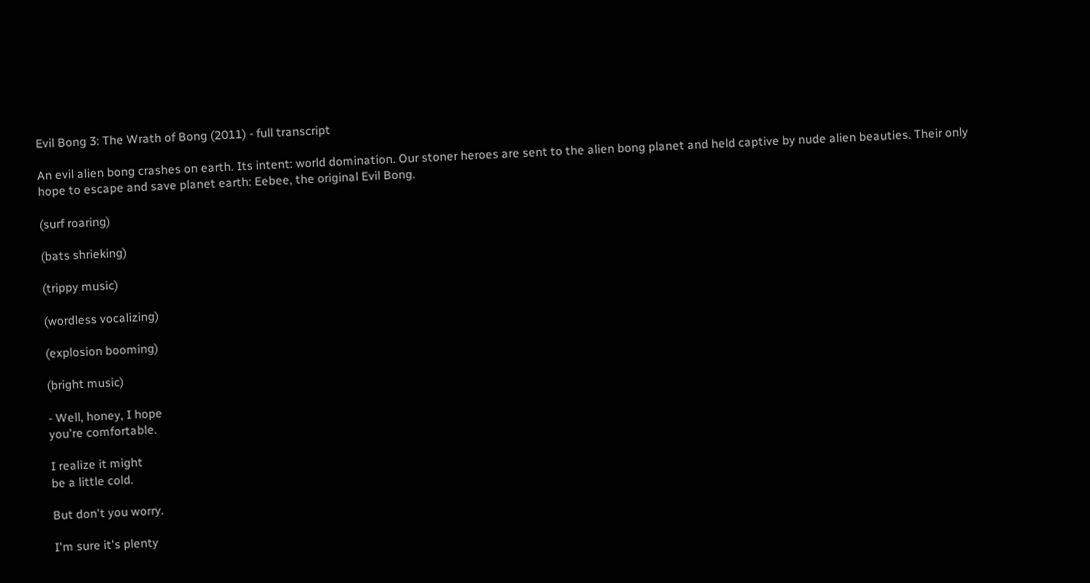Evil Bong 3: The Wrath of Bong (2011) - full transcript

An evil alien bong crashes on earth. Its intent: world domination. Our stoner heroes are sent to the alien bong planet and held captive by nude alien beauties. Their only hope to escape and save planet earth: Eebee, the original Evil Bong.

(surf roaring)

(bats shrieking)

(trippy music)

(wordless vocalizing)

(explosion booming)

(bright music)

- Well, honey, I hope
you're comfortable.

I realize it might
be a little cold.

But don't you worry.

I'm sure it's plenty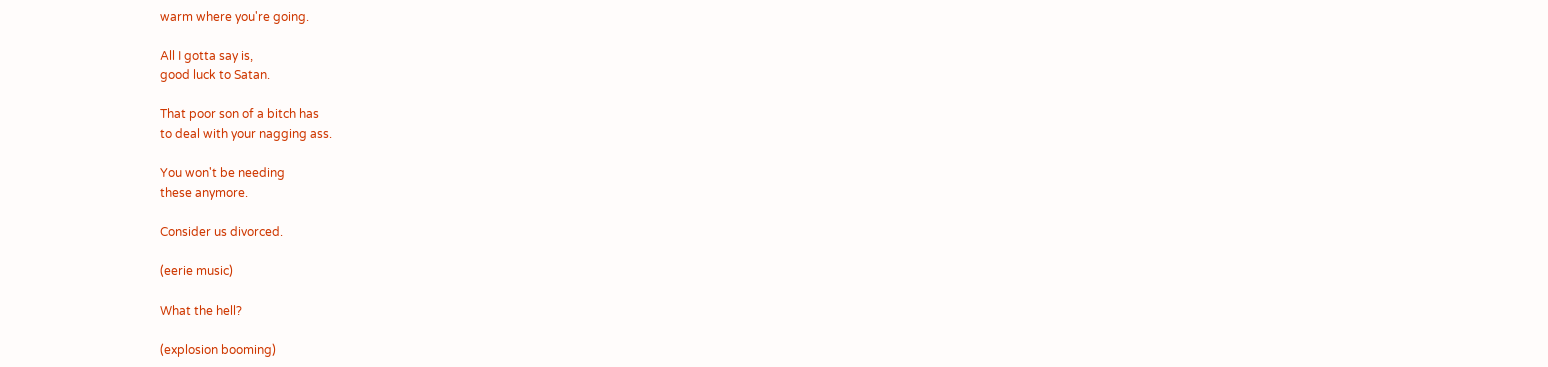warm where you're going.

All I gotta say is,
good luck to Satan.

That poor son of a bitch has
to deal with your nagging ass.

You won't be needing
these anymore.

Consider us divorced.

(eerie music)

What the hell?

(explosion booming)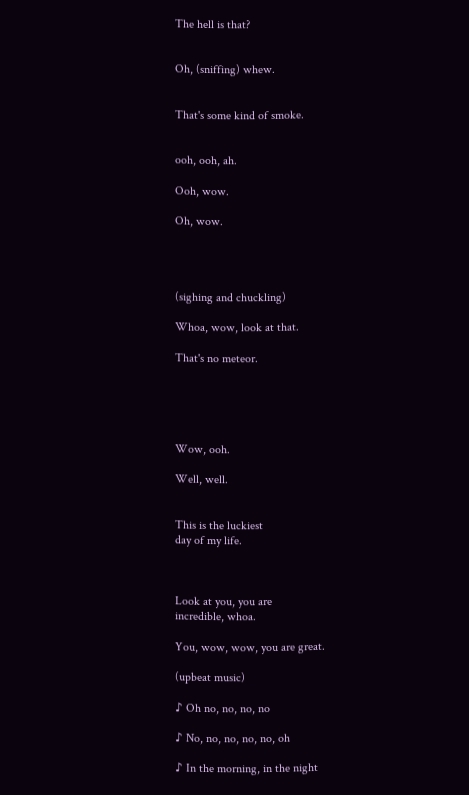The hell is that?


Oh, (sniffing) whew.


That's some kind of smoke.


ooh, ooh, ah.

Ooh, wow.

Oh, wow.




(sighing and chuckling)

Whoa, wow, look at that.

That's no meteor.





Wow, ooh.

Well, well.


This is the luckiest
day of my life.



Look at you, you are
incredible, whoa.

You, wow, wow, you are great.

(upbeat music)

♪ Oh no, no, no, no

♪ No, no, no, no, no, oh

♪ In the morning, in the night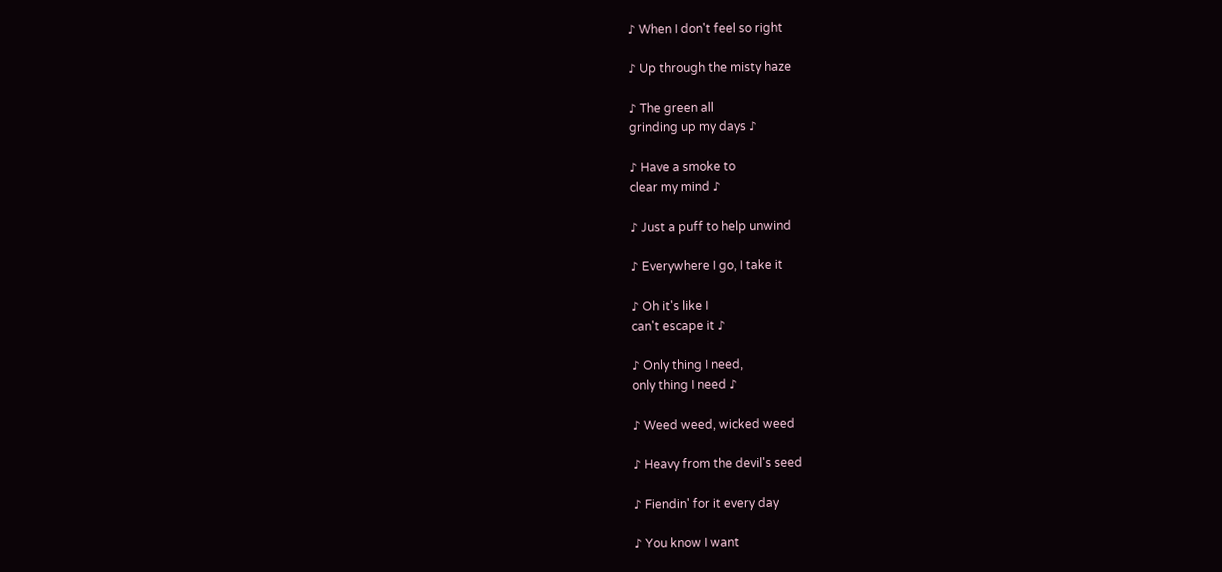♪ When I don't feel so right

♪ Up through the misty haze

♪ The green all
grinding up my days ♪

♪ Have a smoke to
clear my mind ♪

♪ Just a puff to help unwind

♪ Everywhere I go, I take it

♪ Oh it's like I
can't escape it ♪

♪ Only thing I need,
only thing I need ♪

♪ Weed weed, wicked weed

♪ Heavy from the devil's seed

♪ Fiendin' for it every day

♪ You know I want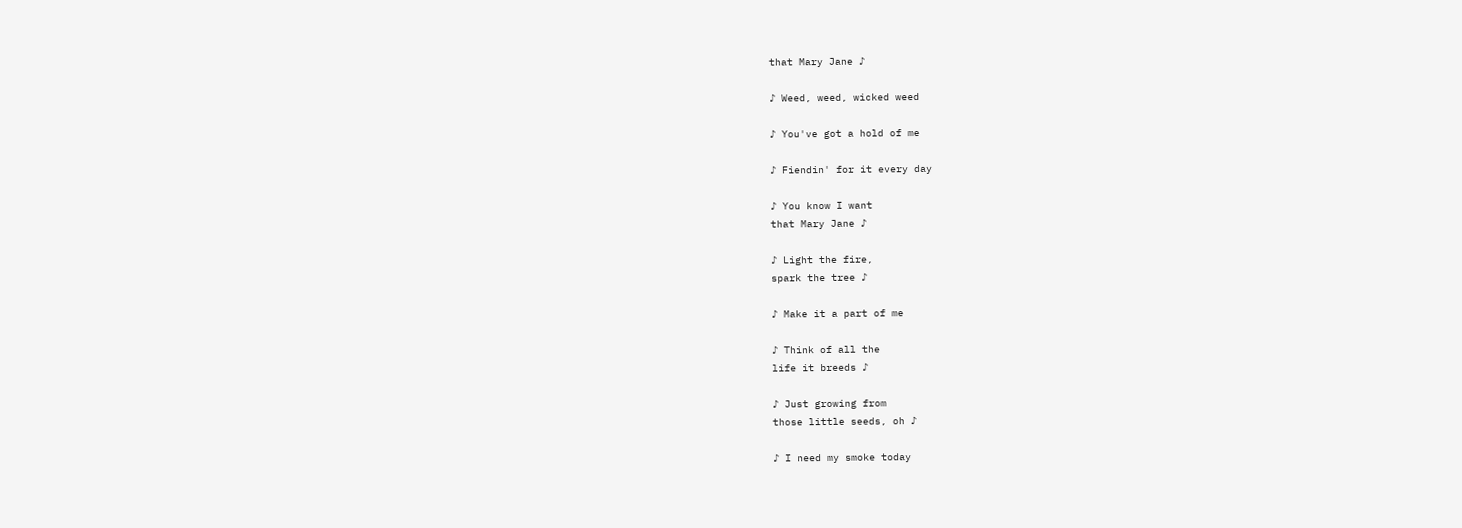that Mary Jane ♪

♪ Weed, weed, wicked weed

♪ You've got a hold of me

♪ Fiendin' for it every day

♪ You know I want
that Mary Jane ♪

♪ Light the fire,
spark the tree ♪

♪ Make it a part of me

♪ Think of all the
life it breeds ♪

♪ Just growing from
those little seeds, oh ♪

♪ I need my smoke today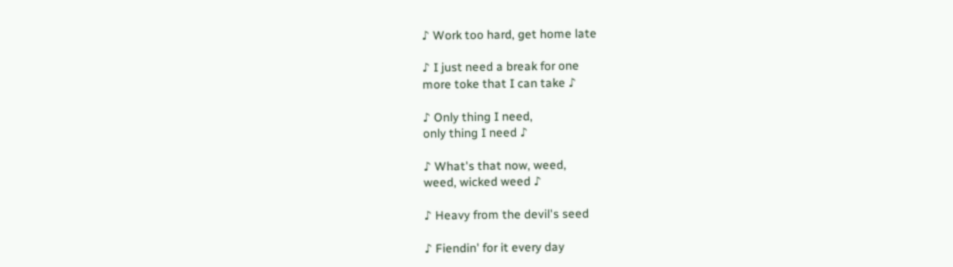♪ Work too hard, get home late

♪ I just need a break for one
more toke that I can take ♪

♪ Only thing I need,
only thing I need ♪

♪ What's that now, weed,
weed, wicked weed ♪

♪ Heavy from the devil's seed

♪ Fiendin' for it every day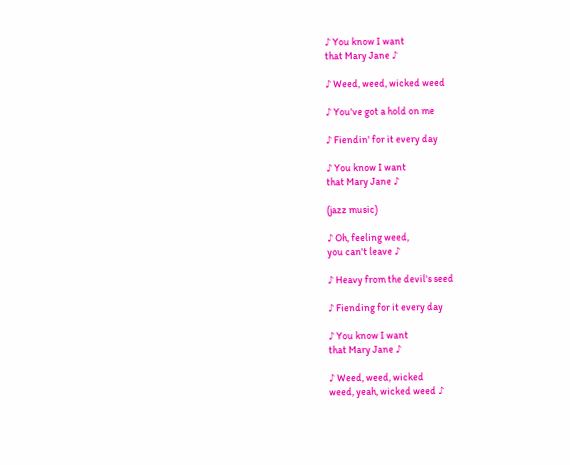♪ You know I want
that Mary Jane ♪

♪ Weed, weed, wicked weed

♪ You've got a hold on me

♪ Fiendin' for it every day

♪ You know I want
that Mary Jane ♪

(jazz music)

♪ Oh, feeling weed,
you can't leave ♪

♪ Heavy from the devil's seed

♪ Fiending for it every day

♪ You know I want
that Mary Jane ♪

♪ Weed, weed, wicked
weed, yeah, wicked weed ♪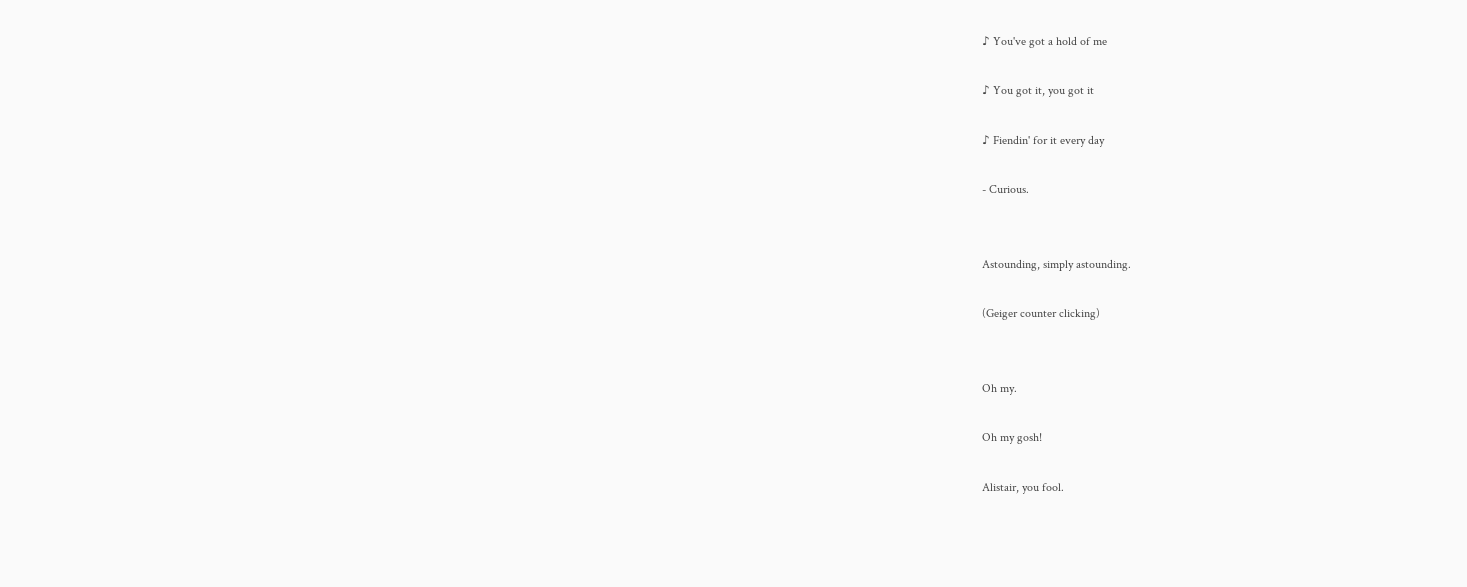♪ You've got a hold of me

♪ You got it, you got it

♪ Fiendin' for it every day

- Curious.


Astounding, simply astounding.

(Geiger counter clicking)


Oh my.

Oh my gosh!

Alistair, you fool.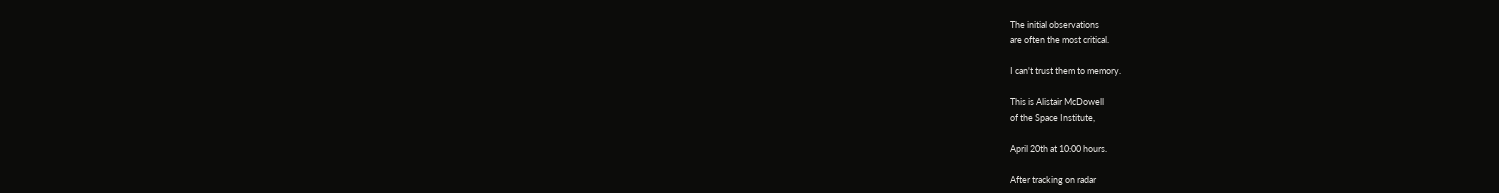The initial observations
are often the most critical.

I can't trust them to memory.

This is Alistair McDowell
of the Space Institute,

April 20th at 10:00 hours.

After tracking on radar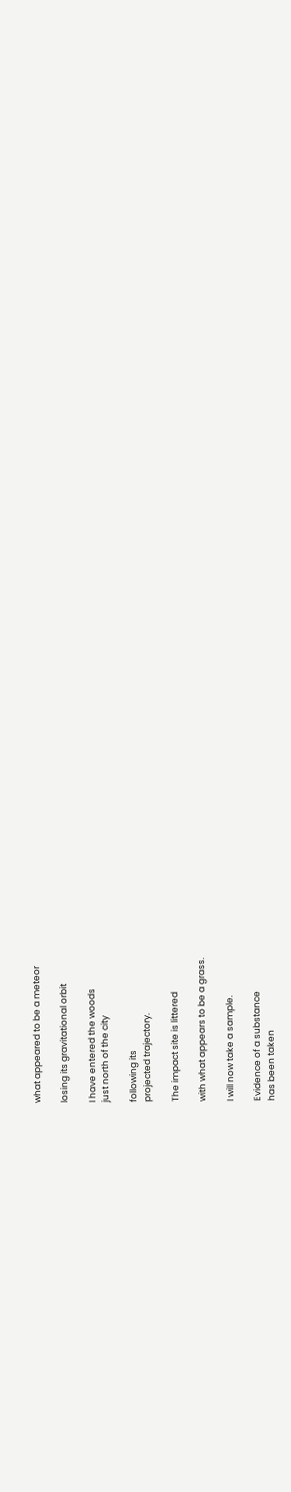what appeared to be a meteor

losing its gravitational orbit

I have entered the woods
just north of the city

following its
projected trajectory.

The impact site is littered

with what appears to be a grass.

I will now take a sample.

Evidence of a substance
has been taken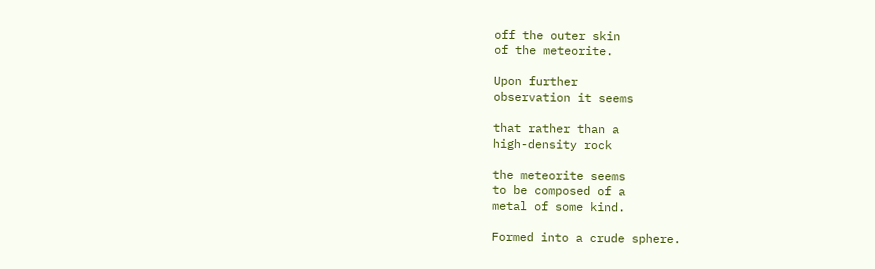off the outer skin
of the meteorite.

Upon further
observation it seems

that rather than a
high-density rock

the meteorite seems
to be composed of a
metal of some kind.

Formed into a crude sphere.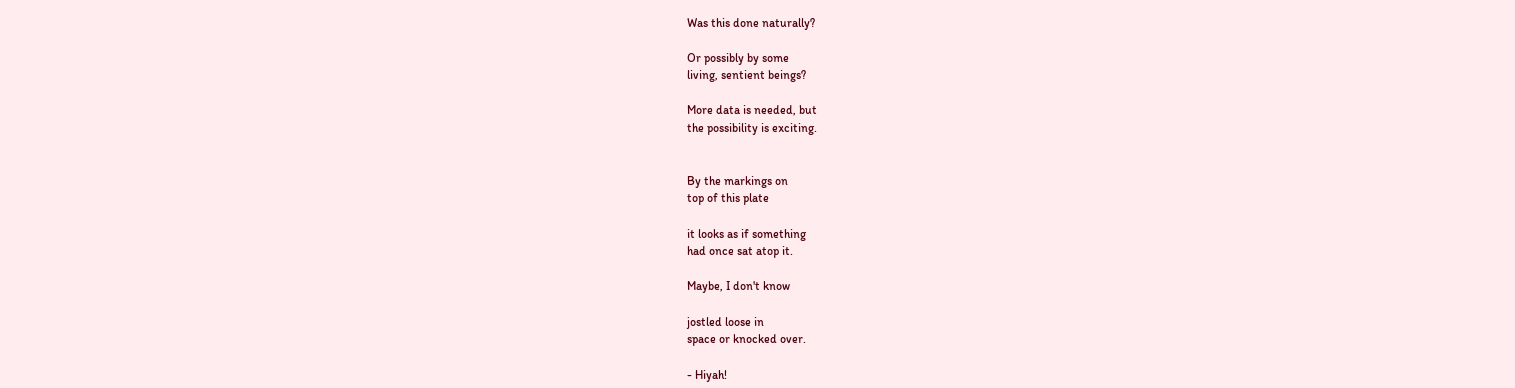Was this done naturally?

Or possibly by some
living, sentient beings?

More data is needed, but
the possibility is exciting.


By the markings on
top of this plate

it looks as if something
had once sat atop it.

Maybe, I don't know

jostled loose in
space or knocked over.

- Hiyah!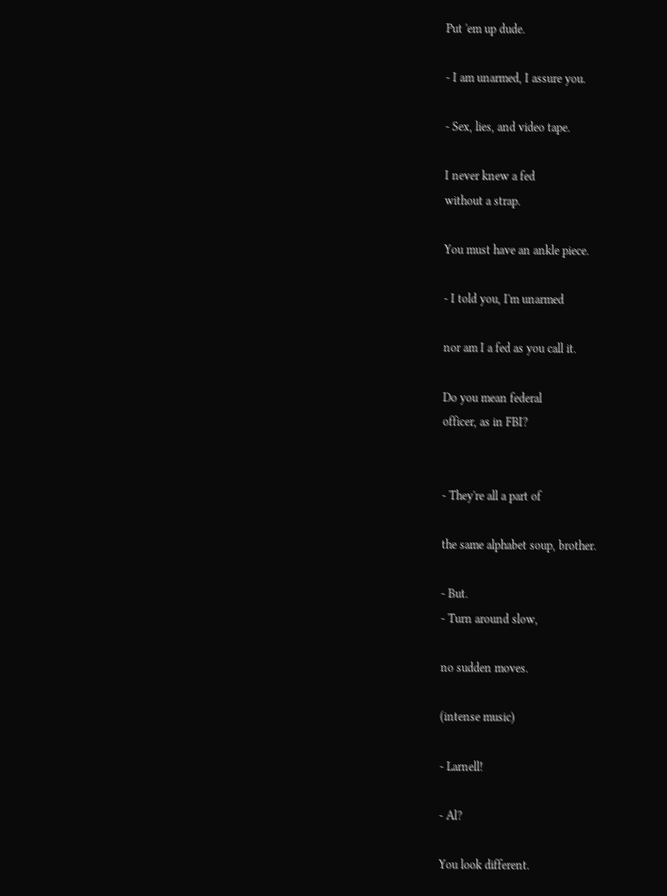Put 'em up dude.

- I am unarmed, I assure you.

- Sex, lies, and video tape.

I never knew a fed
without a strap.

You must have an ankle piece.

- I told you, I'm unarmed

nor am I a fed as you call it.

Do you mean federal
officer, as in FBI?


- They're all a part of

the same alphabet soup, brother.

- But.
- Turn around slow,

no sudden moves.

(intense music)

- Larnell!

- Al?

You look different.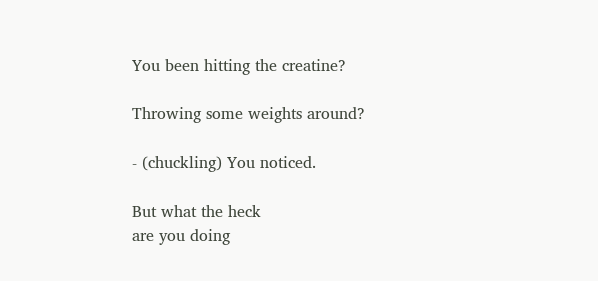You been hitting the creatine?

Throwing some weights around?

- (chuckling) You noticed.

But what the heck
are you doing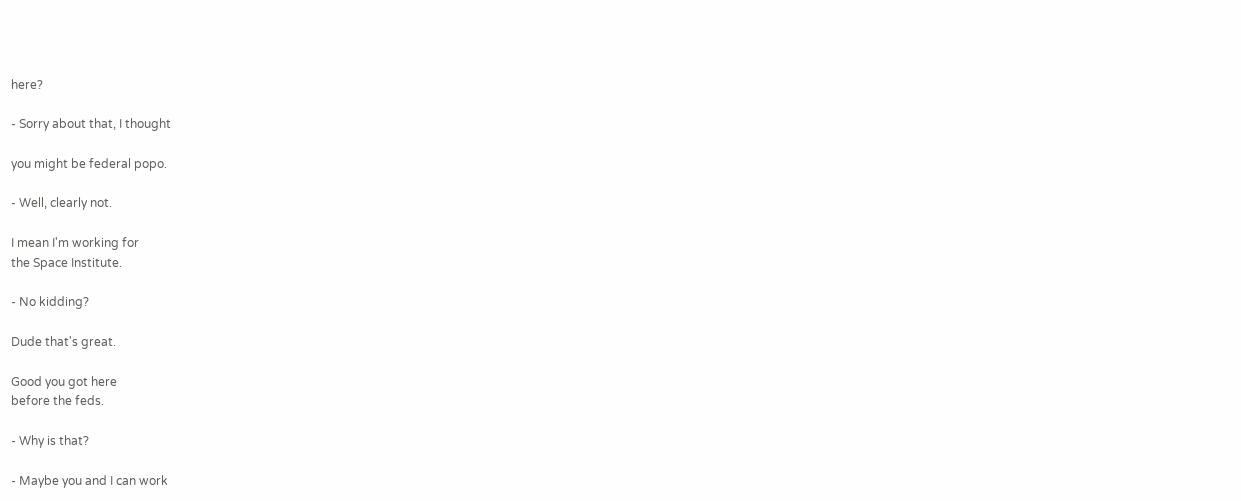here?

- Sorry about that, I thought

you might be federal popo.

- Well, clearly not.

I mean I'm working for
the Space Institute.

- No kidding?

Dude that's great.

Good you got here
before the feds.

- Why is that?

- Maybe you and I can work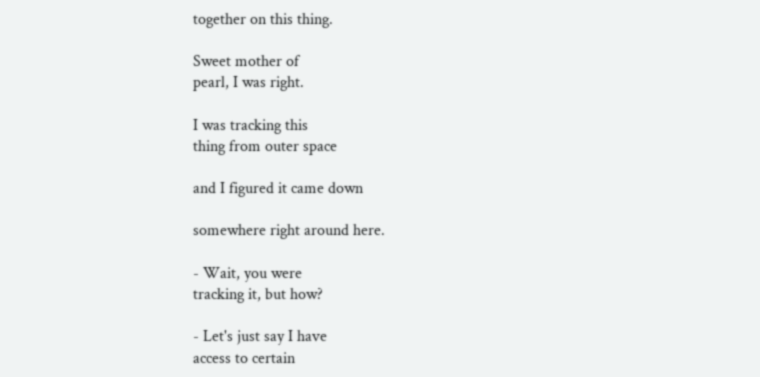together on this thing.

Sweet mother of
pearl, I was right.

I was tracking this
thing from outer space

and I figured it came down

somewhere right around here.

- Wait, you were
tracking it, but how?

- Let's just say I have
access to certain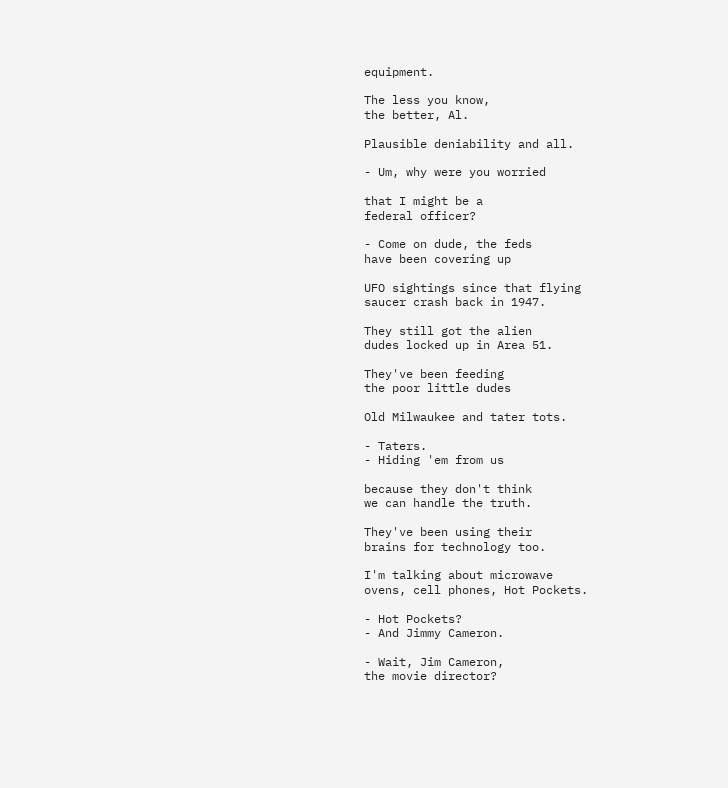equipment.

The less you know,
the better, Al.

Plausible deniability and all.

- Um, why were you worried

that I might be a
federal officer?

- Come on dude, the feds
have been covering up

UFO sightings since that flying
saucer crash back in 1947.

They still got the alien
dudes locked up in Area 51.

They've been feeding
the poor little dudes

Old Milwaukee and tater tots.

- Taters.
- Hiding 'em from us

because they don't think
we can handle the truth.

They've been using their
brains for technology too.

I'm talking about microwave
ovens, cell phones, Hot Pockets.

- Hot Pockets?
- And Jimmy Cameron.

- Wait, Jim Cameron,
the movie director?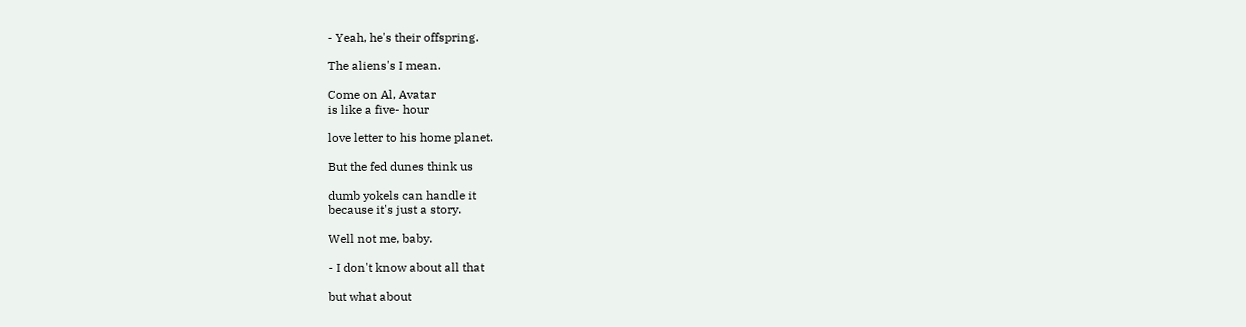- Yeah, he's their offspring.

The aliens's I mean.

Come on Al, Avatar
is like a five- hour

love letter to his home planet.

But the fed dunes think us

dumb yokels can handle it
because it's just a story.

Well not me, baby.

- I don't know about all that

but what about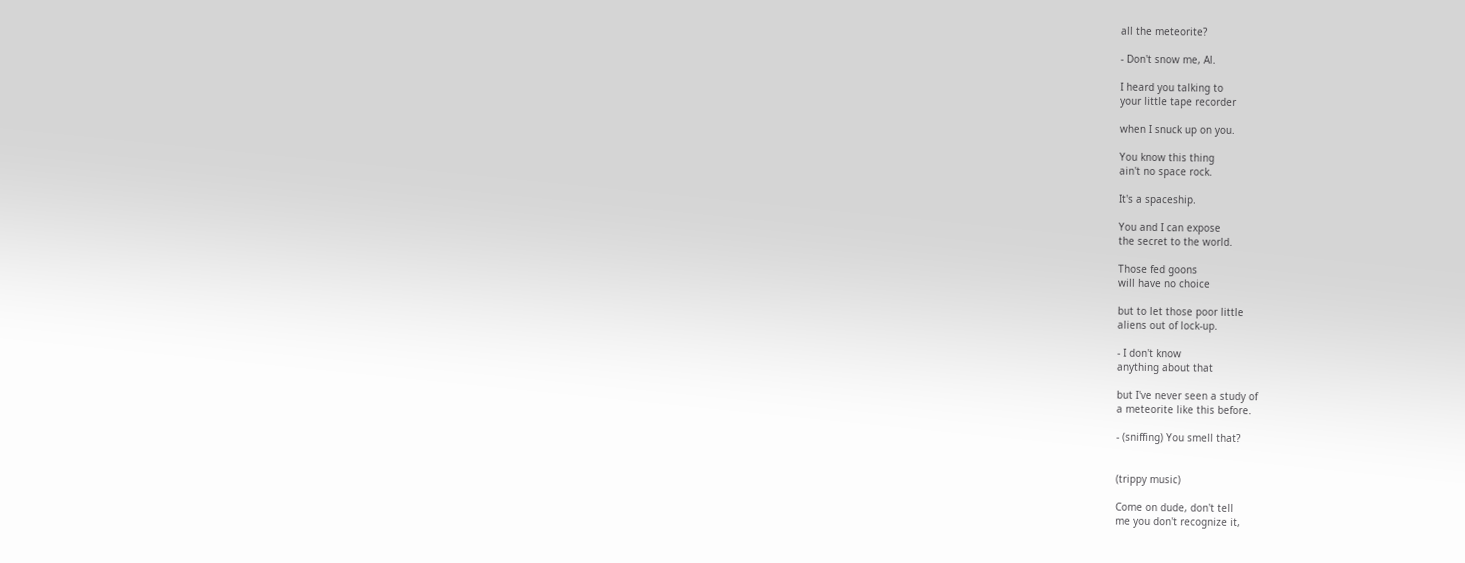all the meteorite?

- Don't snow me, Al.

I heard you talking to
your little tape recorder

when I snuck up on you.

You know this thing
ain't no space rock.

It's a spaceship.

You and I can expose
the secret to the world.

Those fed goons
will have no choice

but to let those poor little
aliens out of lock-up.

- I don't know
anything about that

but I've never seen a study of
a meteorite like this before.

- (sniffing) You smell that?


(trippy music)

Come on dude, don't tell
me you don't recognize it,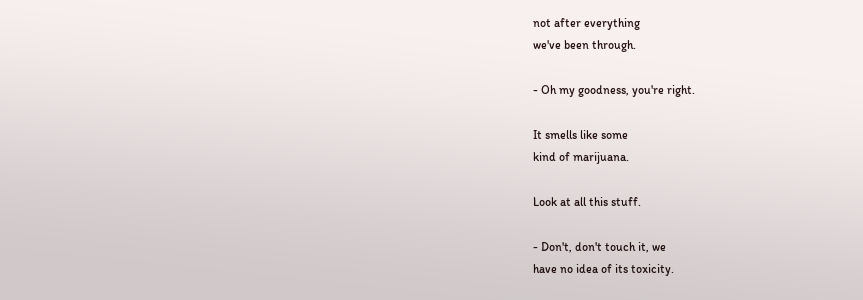not after everything
we've been through.

- Oh my goodness, you're right.

It smells like some
kind of marijuana.

Look at all this stuff.

- Don't, don't touch it, we
have no idea of its toxicity.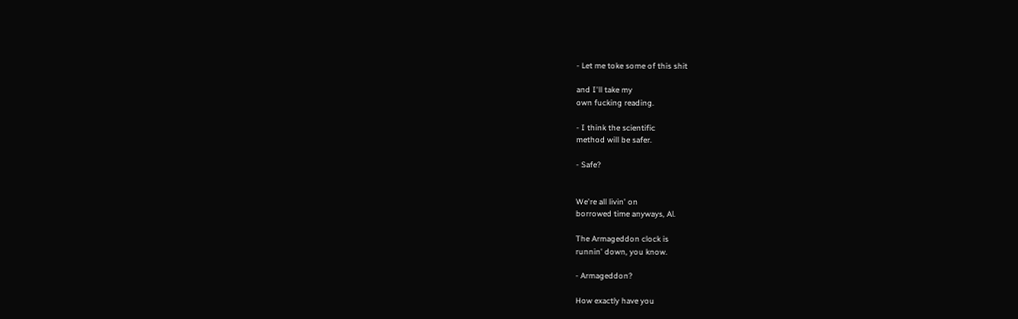- Let me toke some of this shit

and I'll take my
own fucking reading.

- I think the scientific
method will be safer.

- Safe?


We're all livin' on
borrowed time anyways, Al.

The Armageddon clock is
runnin' down, you know.

- Armageddon?

How exactly have you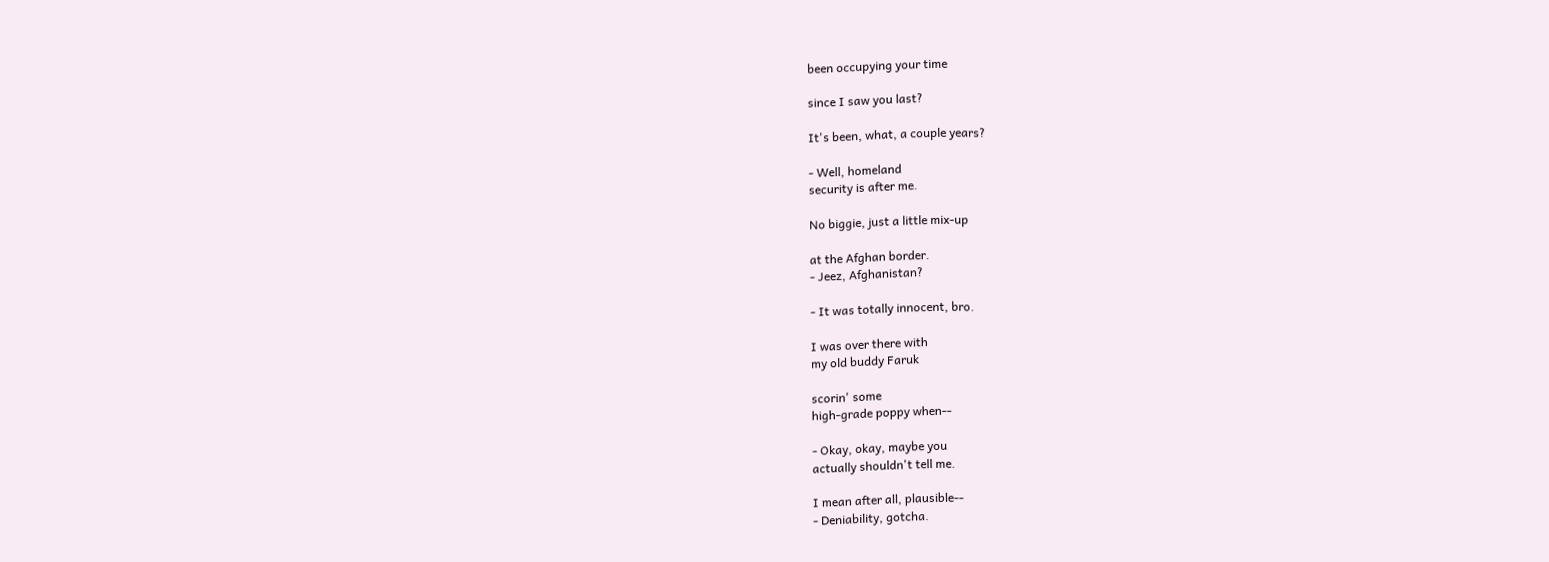been occupying your time

since I saw you last?

It's been, what, a couple years?

- Well, homeland
security is after me.

No biggie, just a little mix-up

at the Afghan border.
- Jeez, Afghanistan?

- It was totally innocent, bro.

I was over there with
my old buddy Faruk

scorin' some
high-grade poppy when--

- Okay, okay, maybe you
actually shouldn't tell me.

I mean after all, plausible--
- Deniability, gotcha.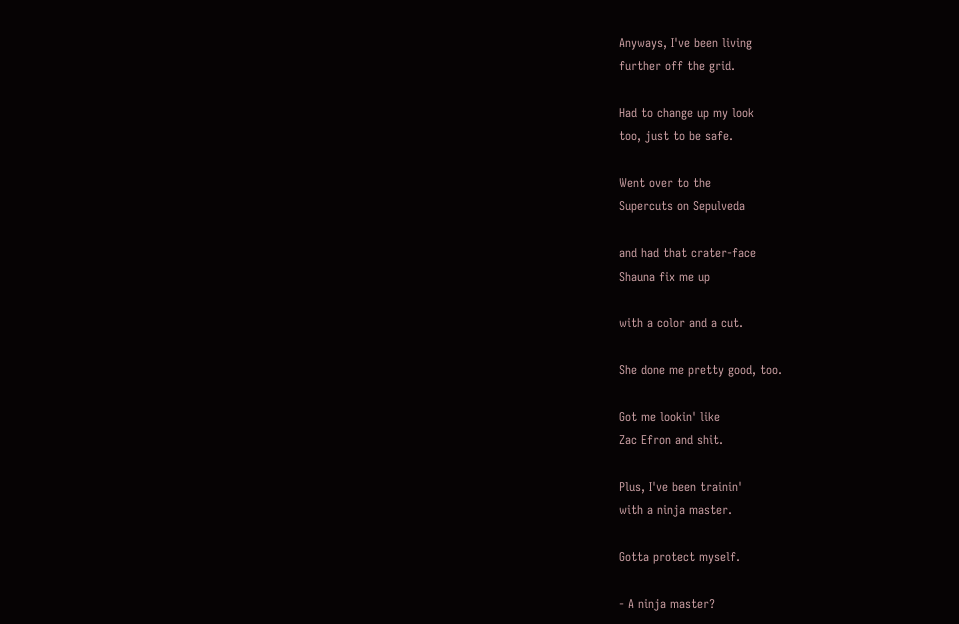Anyways, I've been living
further off the grid.

Had to change up my look
too, just to be safe.

Went over to the
Supercuts on Sepulveda

and had that crater-face
Shauna fix me up

with a color and a cut.

She done me pretty good, too.

Got me lookin' like
Zac Efron and shit.

Plus, I've been trainin'
with a ninja master.

Gotta protect myself.

- A ninja master?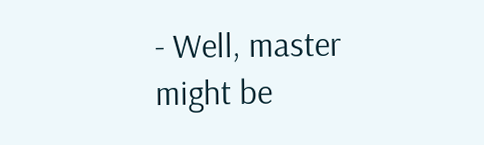- Well, master
might be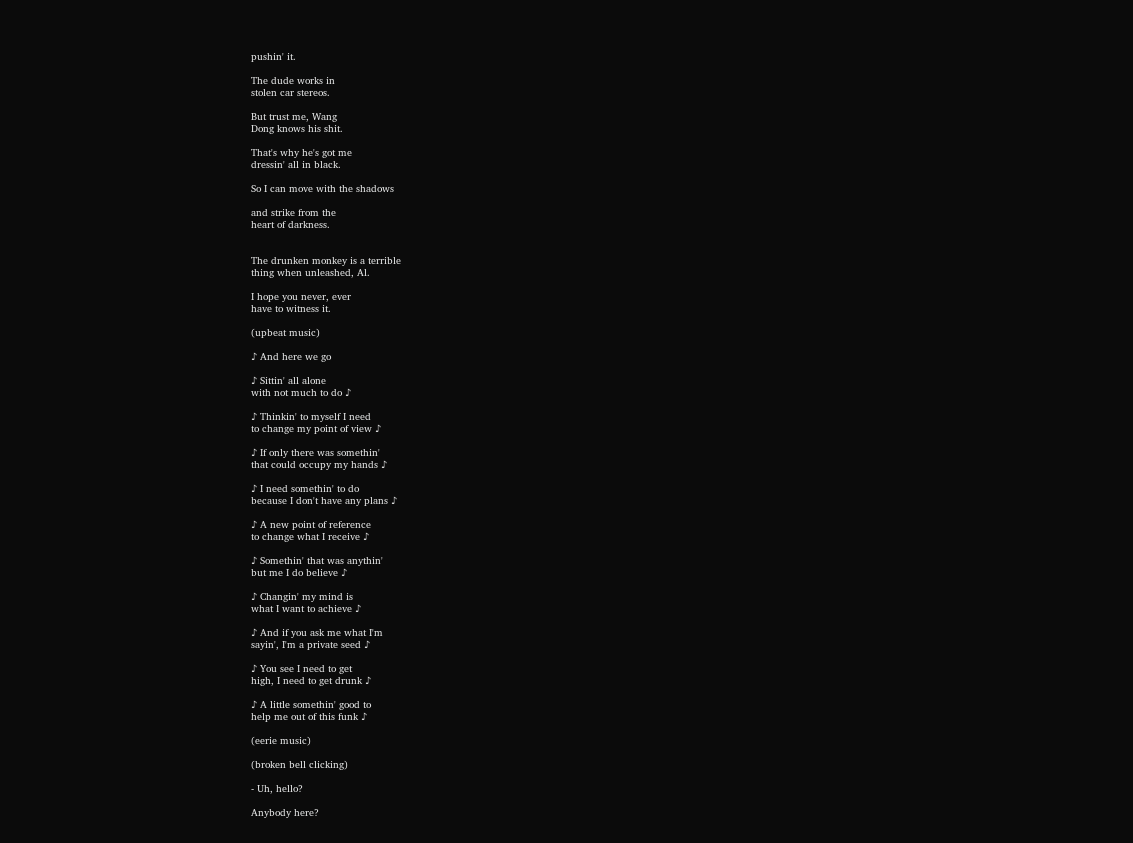pushin' it.

The dude works in
stolen car stereos.

But trust me, Wang
Dong knows his shit.

That's why he's got me
dressin' all in black.

So I can move with the shadows

and strike from the
heart of darkness.


The drunken monkey is a terrible
thing when unleashed, Al.

I hope you never, ever
have to witness it.

(upbeat music)

♪ And here we go

♪ Sittin' all alone
with not much to do ♪

♪ Thinkin' to myself I need
to change my point of view ♪

♪ If only there was somethin'
that could occupy my hands ♪

♪ I need somethin' to do
because I don't have any plans ♪

♪ A new point of reference
to change what I receive ♪

♪ Somethin' that was anythin'
but me I do believe ♪

♪ Changin' my mind is
what I want to achieve ♪

♪ And if you ask me what I'm
sayin', I'm a private seed ♪

♪ You see I need to get
high, I need to get drunk ♪

♪ A little somethin' good to
help me out of this funk ♪

(eerie music)

(broken bell clicking)

- Uh, hello?

Anybody here?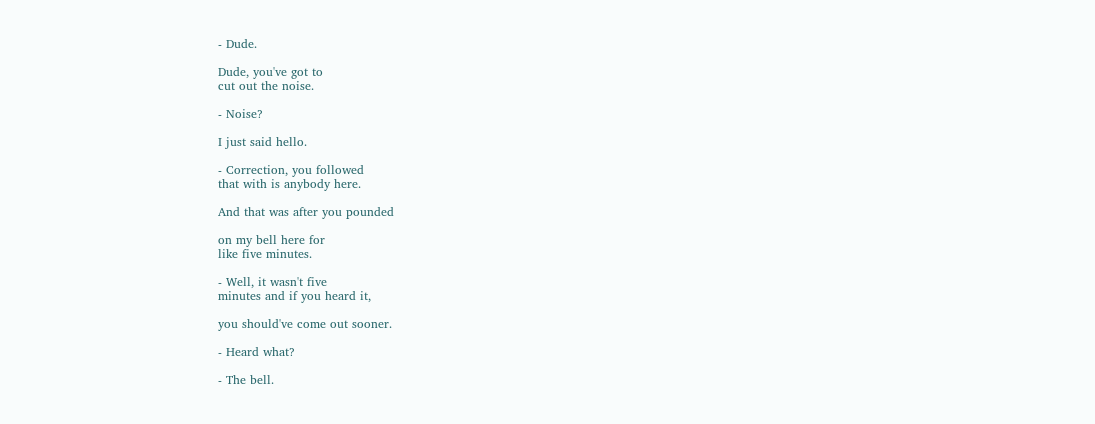- Dude.

Dude, you've got to
cut out the noise.

- Noise?

I just said hello.

- Correction, you followed
that with is anybody here.

And that was after you pounded

on my bell here for
like five minutes.

- Well, it wasn't five
minutes and if you heard it,

you should've come out sooner.

- Heard what?

- The bell.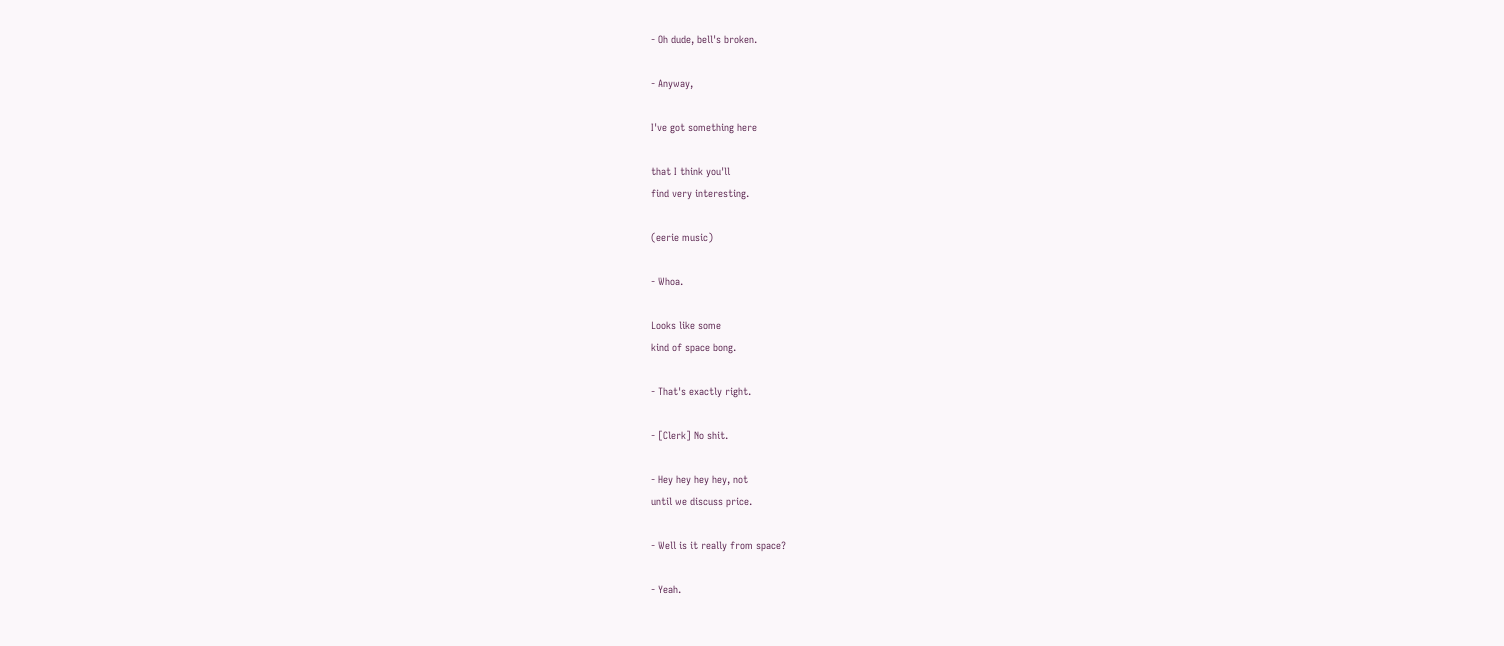- Oh dude, bell's broken.

- Anyway,

I've got something here

that I think you'll
find very interesting.

(eerie music)

- Whoa.

Looks like some
kind of space bong.

- That's exactly right.

- [Clerk] No shit.

- Hey hey hey hey, not
until we discuss price.

- Well is it really from space?

- Yeah.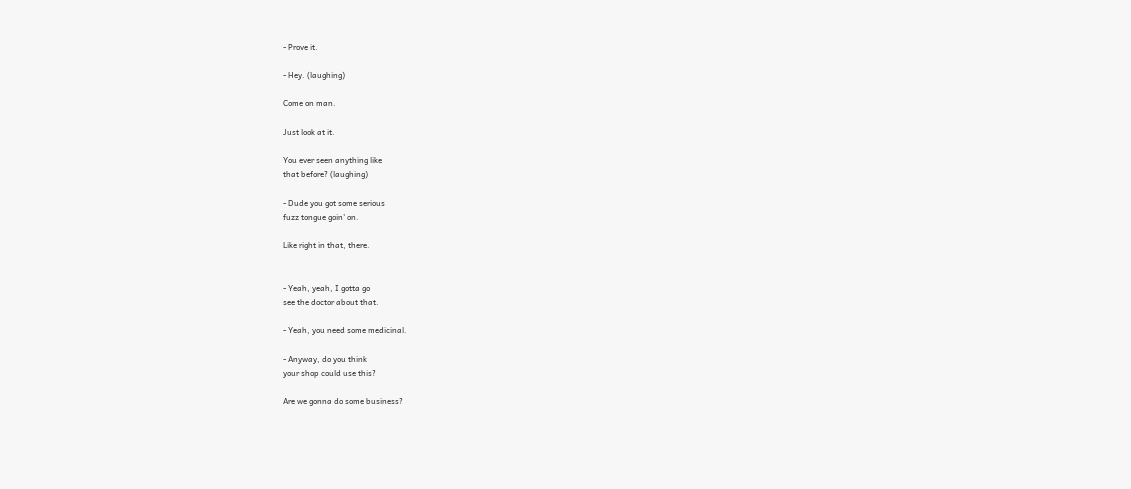- Prove it.

- Hey. (laughing)

Come on man.

Just look at it.

You ever seen anything like
that before? (laughing)

- Dude you got some serious
fuzz tongue goin' on.

Like right in that, there.


- Yeah, yeah, I gotta go
see the doctor about that.

- Yeah, you need some medicinal.

- Anyway, do you think
your shop could use this?

Are we gonna do some business?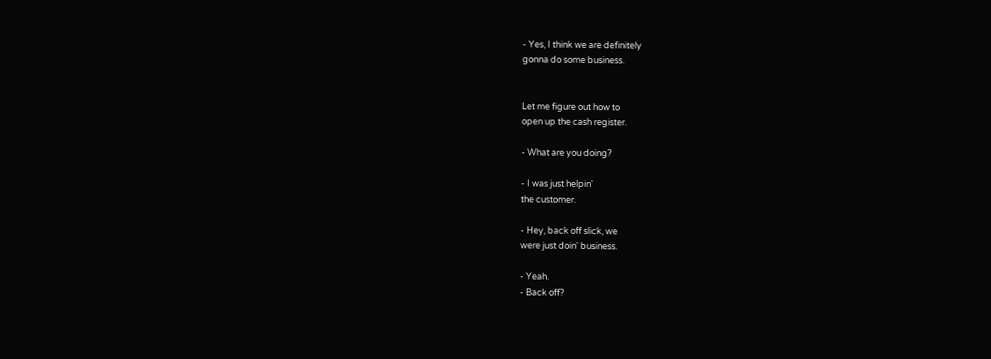- Yes, I think we are definitely
gonna do some business.


Let me figure out how to
open up the cash register.

- What are you doing?

- I was just helpin'
the customer.

- Hey, back off slick, we
were just doin' business.

- Yeah.
- Back off?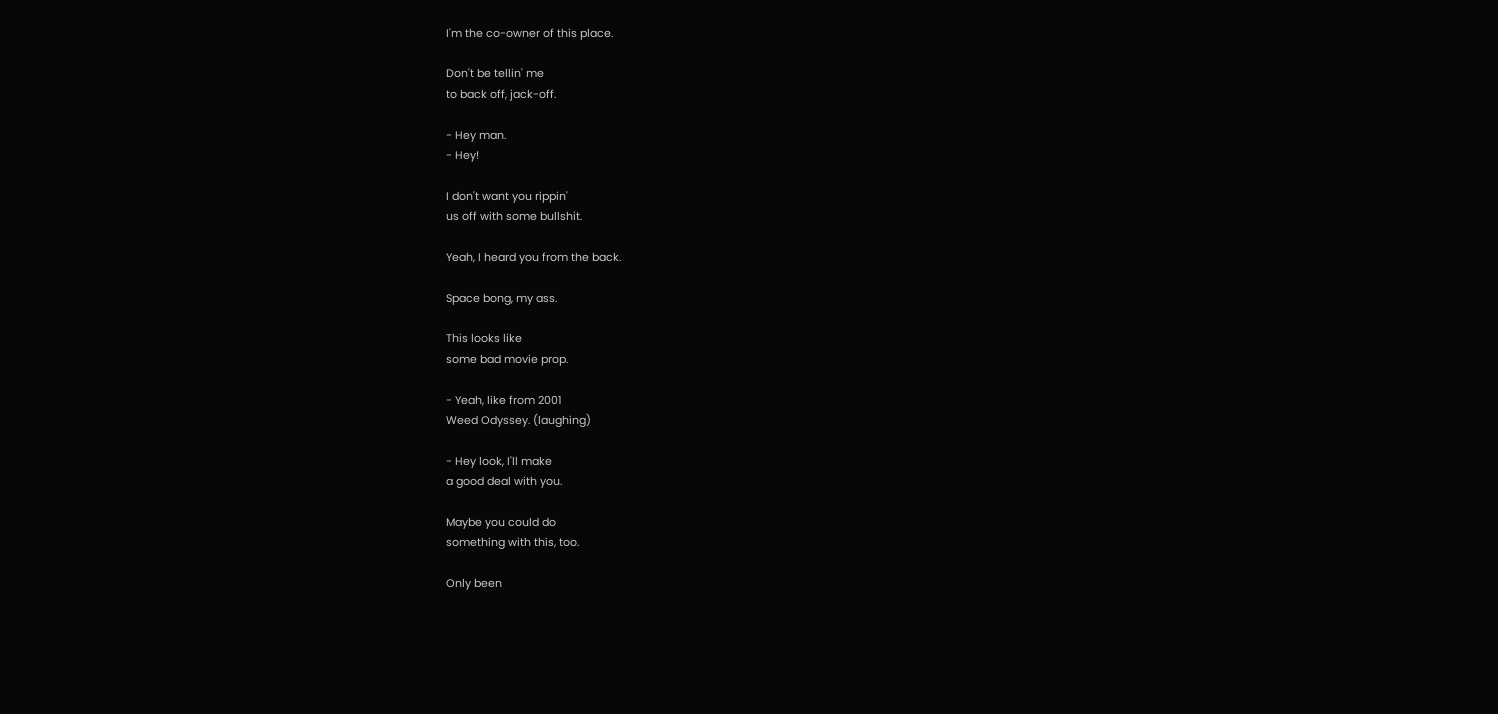I'm the co-owner of this place.

Don't be tellin' me
to back off, jack-off.

- Hey man.
- Hey!

I don't want you rippin'
us off with some bullshit.

Yeah, I heard you from the back.

Space bong, my ass.

This looks like
some bad movie prop.

- Yeah, like from 2001
Weed Odyssey. (laughing)

- Hey look, I'll make
a good deal with you.

Maybe you could do
something with this, too.

Only been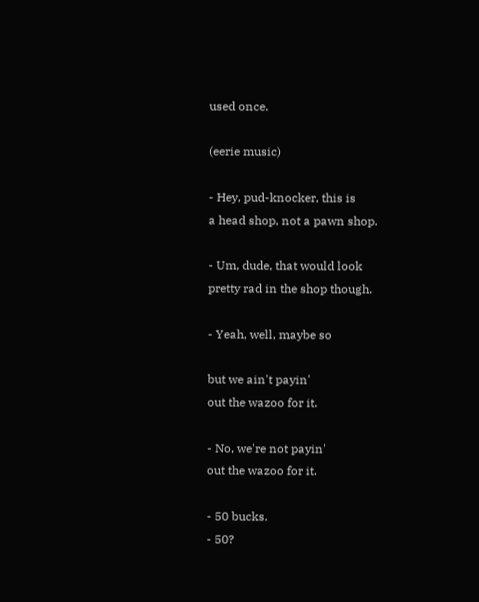used once.

(eerie music)

- Hey, pud-knocker, this is
a head shop, not a pawn shop.

- Um, dude, that would look
pretty rad in the shop though.

- Yeah, well, maybe so

but we ain't payin'
out the wazoo for it.

- No, we're not payin'
out the wazoo for it.

- 50 bucks.
- 50?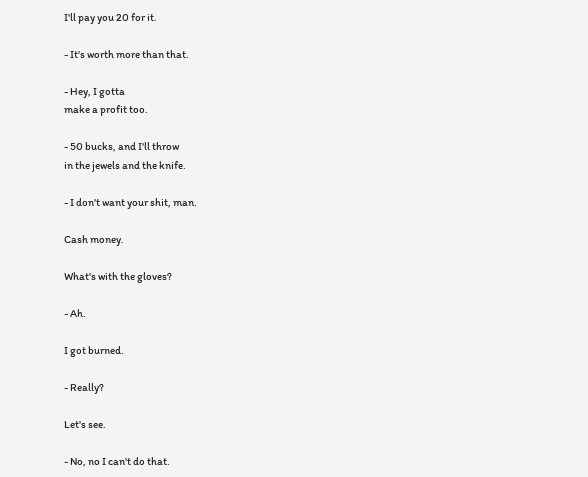I'll pay you 20 for it.

- It's worth more than that.

- Hey, I gotta
make a profit too.

- 50 bucks, and I'll throw
in the jewels and the knife.

- I don't want your shit, man.

Cash money.

What's with the gloves?

- Ah.

I got burned.

- Really?

Let's see.

- No, no I can't do that.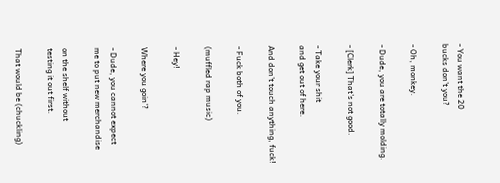- You want the 20
bucks don't you?

- Oh, monkey.

- Dude, you are totally molding.

- [Clerk] That's not good.

- Take your shit
and get out of here.

And don't touch anything, fuck!

- Fuck both of you.

(muffled rap music)

- Hey!

Where you goin'?

- Dude, you cannot expect
me to put new merchandise

on the shelf without
testing it out first.

That would be (chuckling)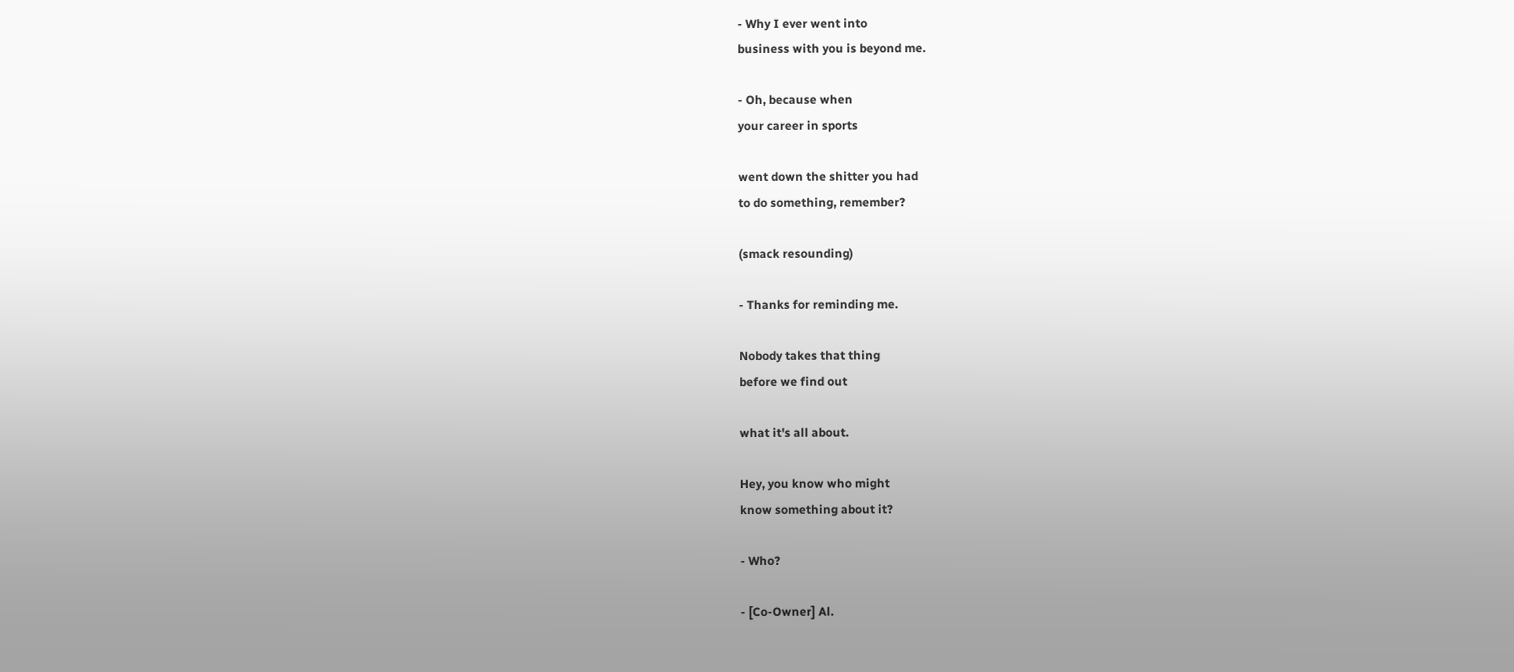- Why I ever went into
business with you is beyond me.

- Oh, because when
your career in sports

went down the shitter you had
to do something, remember?

(smack resounding)

- Thanks for reminding me.

Nobody takes that thing
before we find out

what it's all about.

Hey, you know who might
know something about it?

- Who?

- [Co-Owner] Al.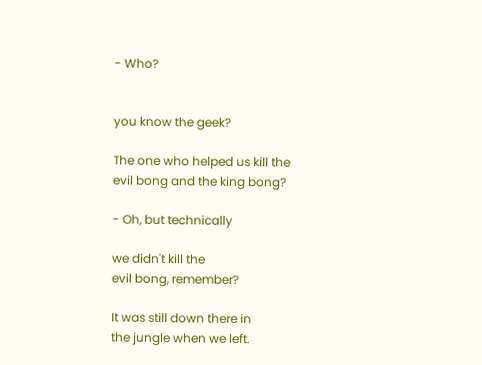- Who?


you know the geek?

The one who helped us kill the
evil bong and the king bong?

- Oh, but technically

we didn't kill the
evil bong, remember?

It was still down there in
the jungle when we left.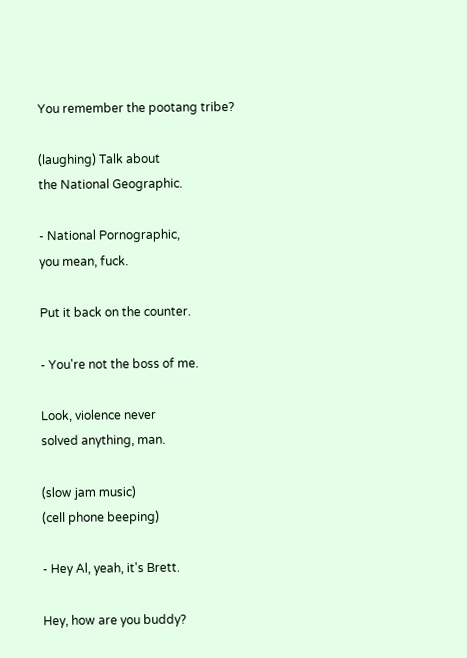You remember the pootang tribe?

(laughing) Talk about
the National Geographic.

- National Pornographic,
you mean, fuck.

Put it back on the counter.

- You're not the boss of me.

Look, violence never
solved anything, man.

(slow jam music)
(cell phone beeping)

- Hey Al, yeah, it's Brett.

Hey, how are you buddy?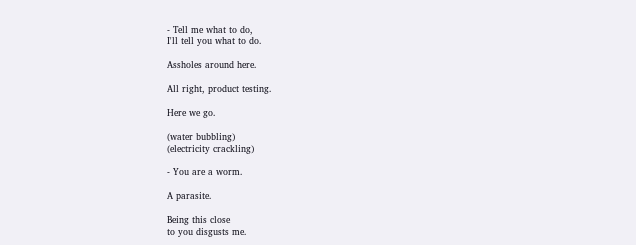- Tell me what to do,
I'll tell you what to do.

Assholes around here.

All right, product testing.

Here we go.

(water bubbling)
(electricity crackling)

- You are a worm.

A parasite.

Being this close
to you disgusts me.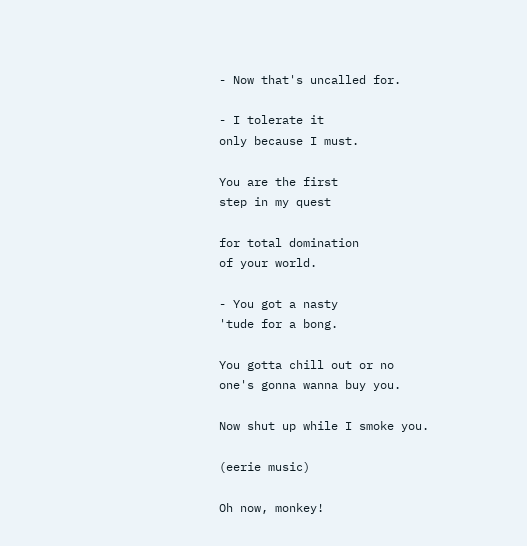- Now that's uncalled for.

- I tolerate it
only because I must.

You are the first
step in my quest

for total domination
of your world.

- You got a nasty
'tude for a bong.

You gotta chill out or no
one's gonna wanna buy you.

Now shut up while I smoke you.

(eerie music)

Oh now, monkey!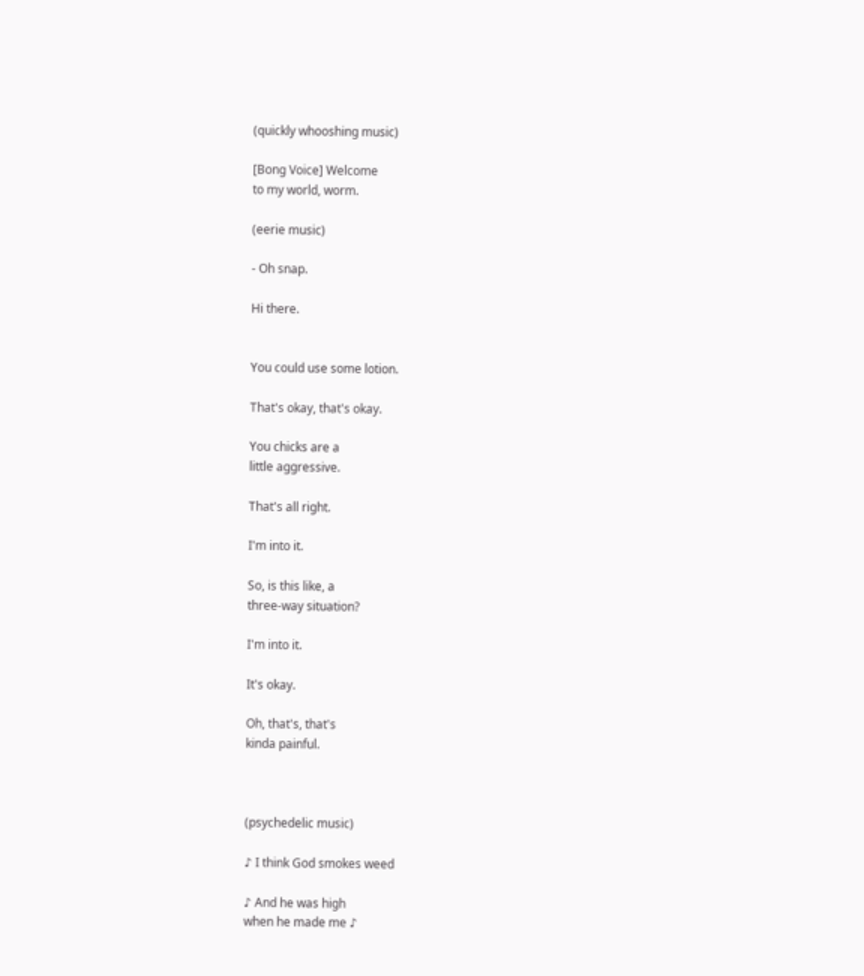(quickly whooshing music)

[Bong Voice] Welcome
to my world, worm.

(eerie music)

- Oh snap.

Hi there.


You could use some lotion.

That's okay, that's okay.

You chicks are a
little aggressive.

That's all right.

I'm into it.

So, is this like, a
three-way situation?

I'm into it.

It's okay.

Oh, that's, that's
kinda painful.



(psychedelic music)

♪ I think God smokes weed

♪ And he was high
when he made me ♪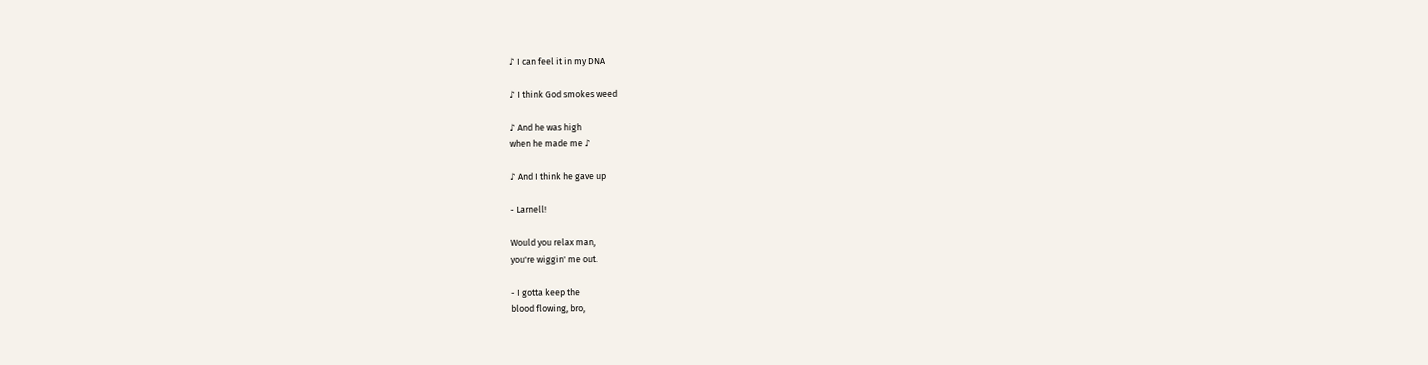♪ I can feel it in my DNA

♪ I think God smokes weed

♪ And he was high
when he made me ♪

♪ And I think he gave up

- Larnell!

Would you relax man,
you're wiggin' me out.

- I gotta keep the
blood flowing, bro,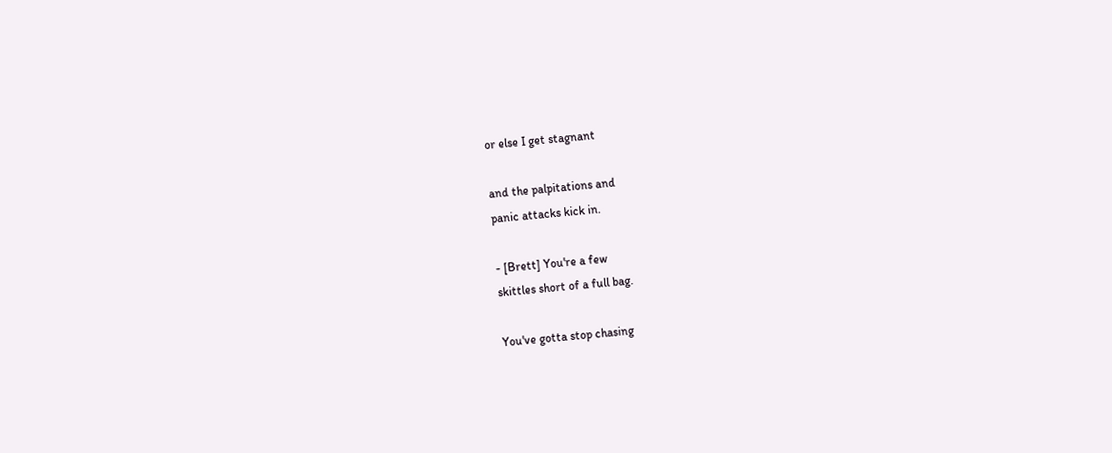or else I get stagnant

and the palpitations and
panic attacks kick in.

- [Brett] You're a few
skittles short of a full bag.

You've gotta stop chasing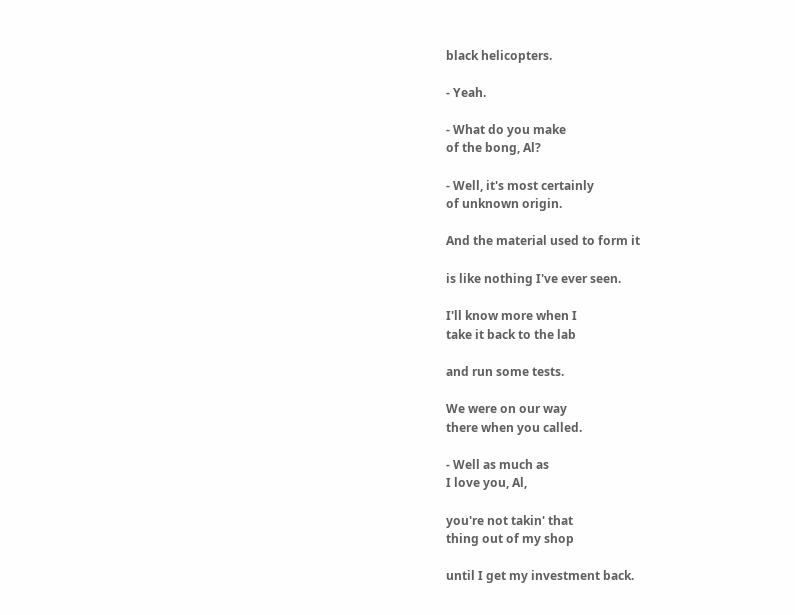black helicopters.

- Yeah.

- What do you make
of the bong, Al?

- Well, it's most certainly
of unknown origin.

And the material used to form it

is like nothing I've ever seen.

I'll know more when I
take it back to the lab

and run some tests.

We were on our way
there when you called.

- Well as much as
I love you, Al,

you're not takin' that
thing out of my shop

until I get my investment back.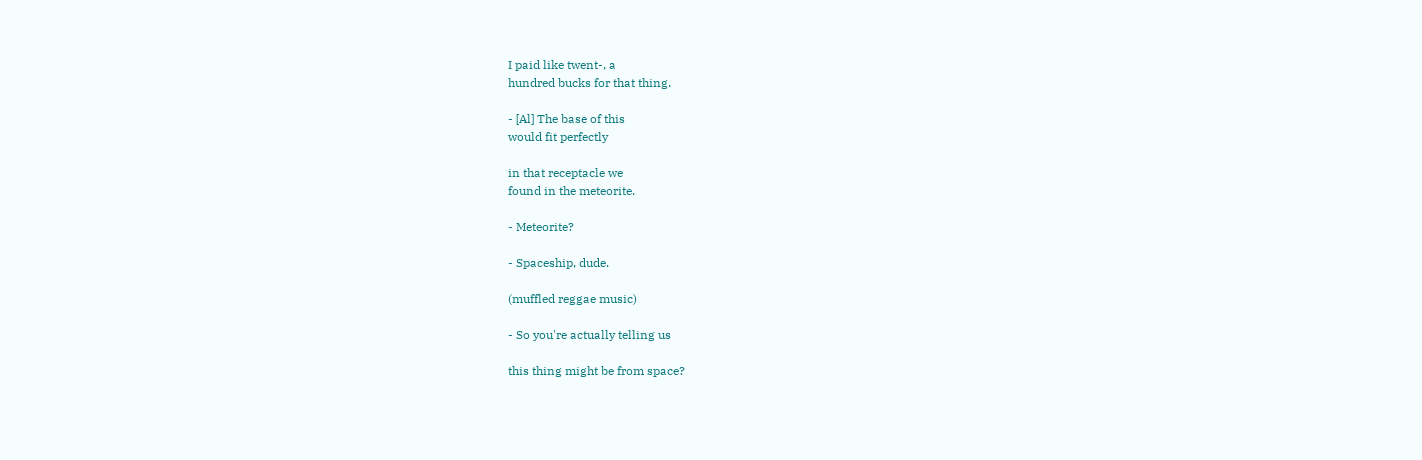I paid like twent-, a
hundred bucks for that thing.

- [Al] The base of this
would fit perfectly

in that receptacle we
found in the meteorite.

- Meteorite?

- Spaceship, dude.

(muffled reggae music)

- So you're actually telling us

this thing might be from space?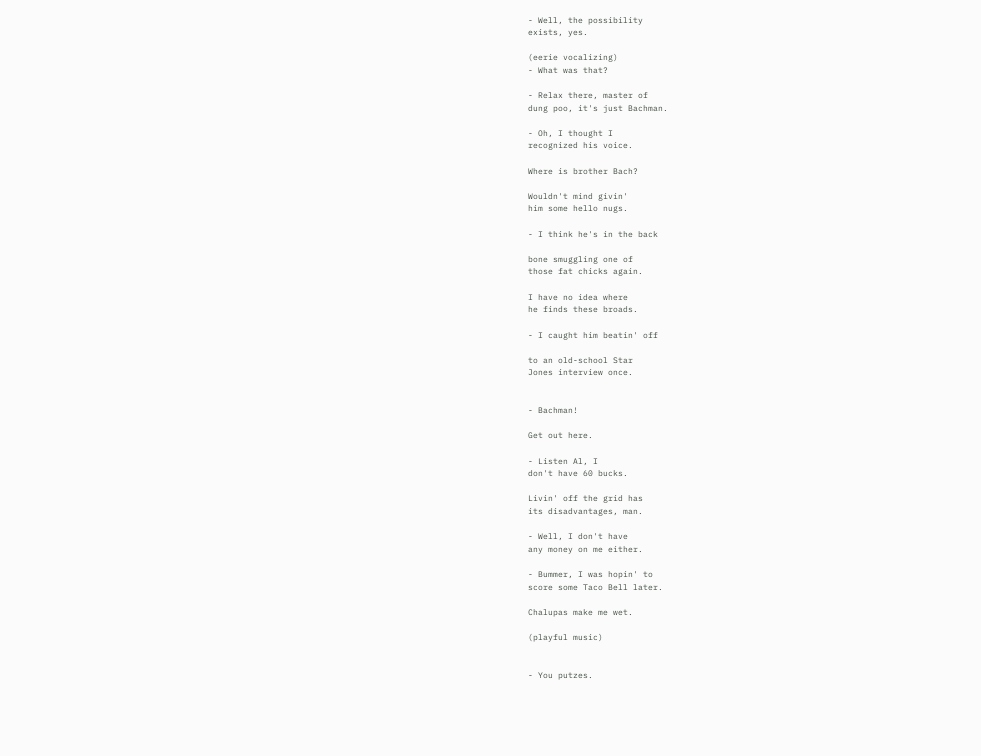- Well, the possibility
exists, yes.

(eerie vocalizing)
- What was that?

- Relax there, master of
dung poo, it's just Bachman.

- Oh, I thought I
recognized his voice.

Where is brother Bach?

Wouldn't mind givin'
him some hello nugs.

- I think he's in the back

bone smuggling one of
those fat chicks again.

I have no idea where
he finds these broads.

- I caught him beatin' off

to an old-school Star
Jones interview once.


- Bachman!

Get out here.

- Listen Al, I
don't have 60 bucks.

Livin' off the grid has
its disadvantages, man.

- Well, I don't have
any money on me either.

- Bummer, I was hopin' to
score some Taco Bell later.

Chalupas make me wet.

(playful music)


- You putzes.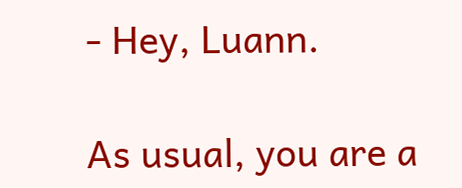- Hey, Luann.

As usual, you are a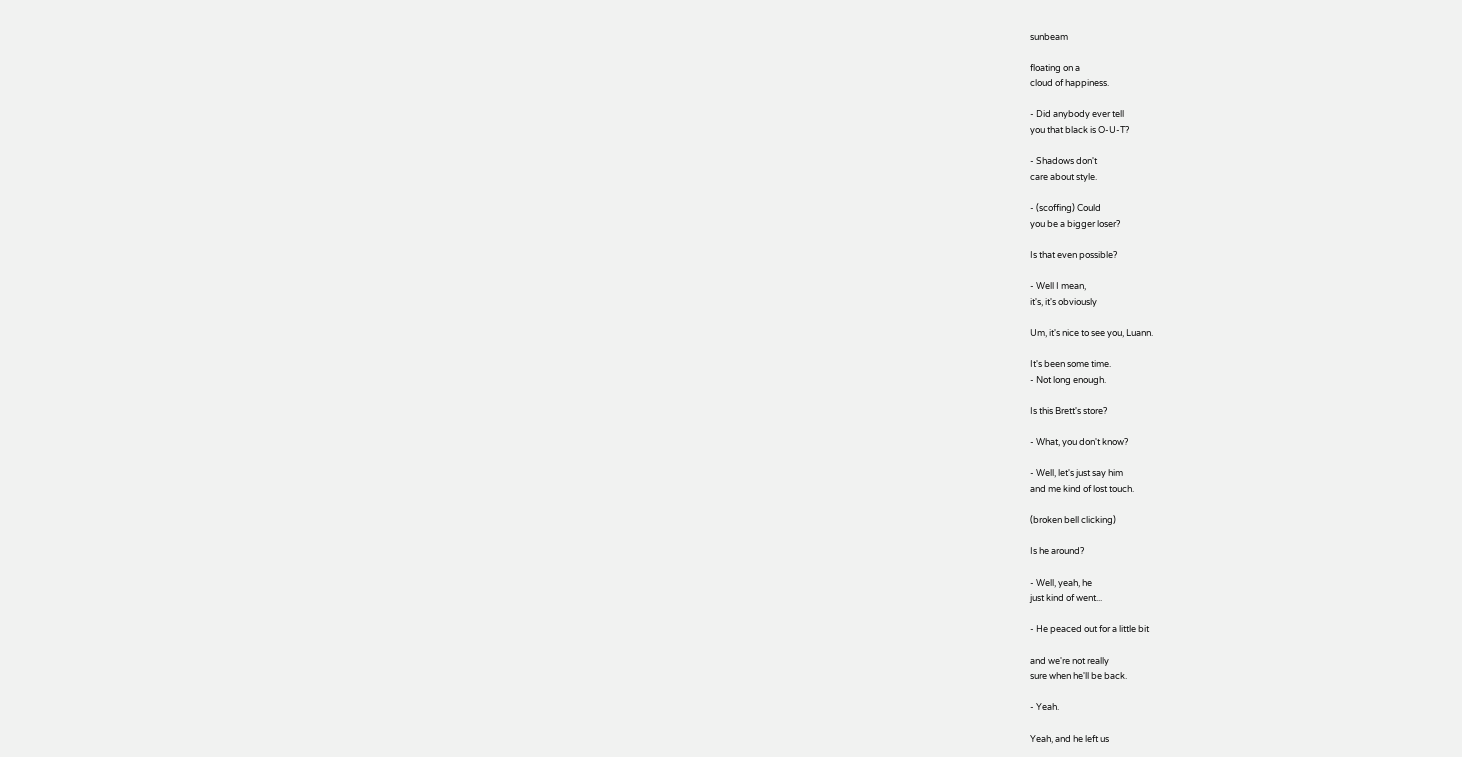sunbeam

floating on a
cloud of happiness.

- Did anybody ever tell
you that black is O-U-T?

- Shadows don't
care about style.

- (scoffing) Could
you be a bigger loser?

Is that even possible?

- Well I mean,
it's, it's obviously

Um, it's nice to see you, Luann.

It's been some time.
- Not long enough.

Is this Brett's store?

- What, you don't know?

- Well, let's just say him
and me kind of lost touch.

(broken bell clicking)

Is he around?

- Well, yeah, he
just kind of went...

- He peaced out for a little bit

and we're not really
sure when he'll be back.

- Yeah.

Yeah, and he left us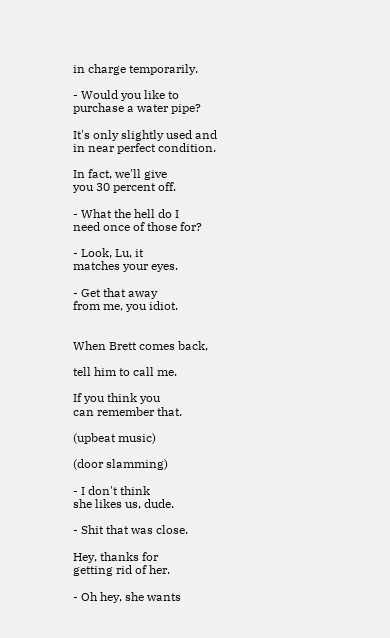in charge temporarily.

- Would you like to
purchase a water pipe?

It's only slightly used and
in near perfect condition.

In fact, we'll give
you 30 percent off.

- What the hell do I
need once of those for?

- Look, Lu, it
matches your eyes.

- Get that away
from me, you idiot.


When Brett comes back,

tell him to call me.

If you think you
can remember that.

(upbeat music)

(door slamming)

- I don't think
she likes us, dude.

- Shit that was close.

Hey, thanks for
getting rid of her.

- Oh hey, she wants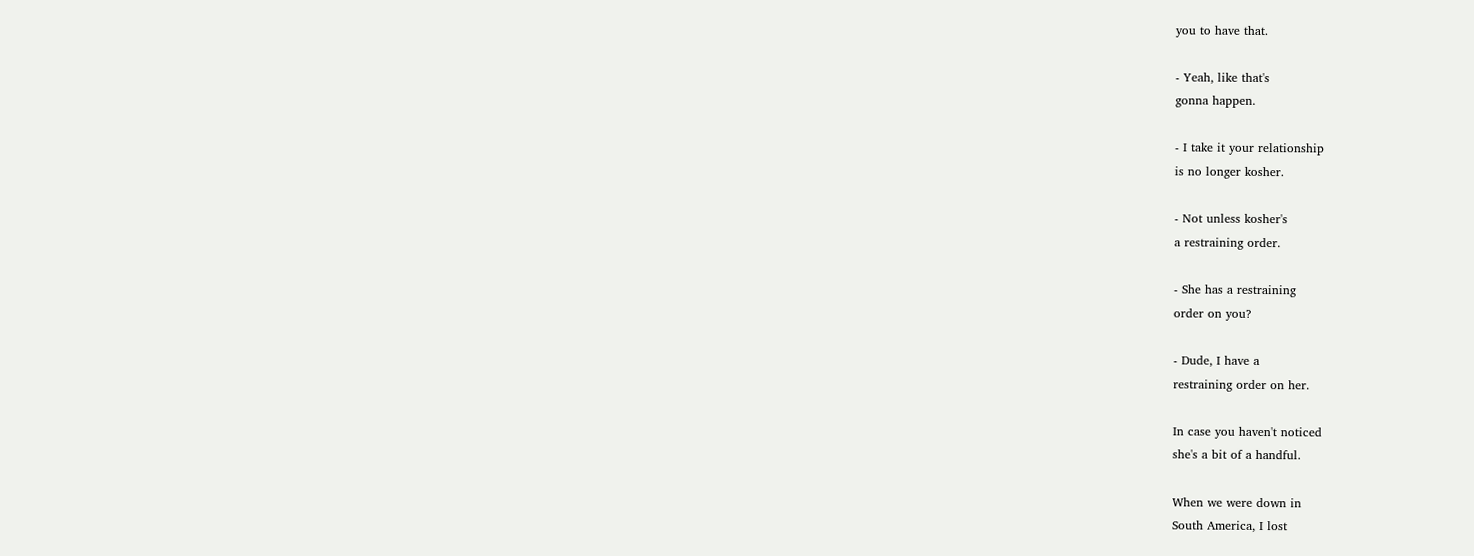you to have that.

- Yeah, like that's
gonna happen.

- I take it your relationship
is no longer kosher.

- Not unless kosher's
a restraining order.

- She has a restraining
order on you?

- Dude, I have a
restraining order on her.

In case you haven't noticed
she's a bit of a handful.

When we were down in
South America, I lost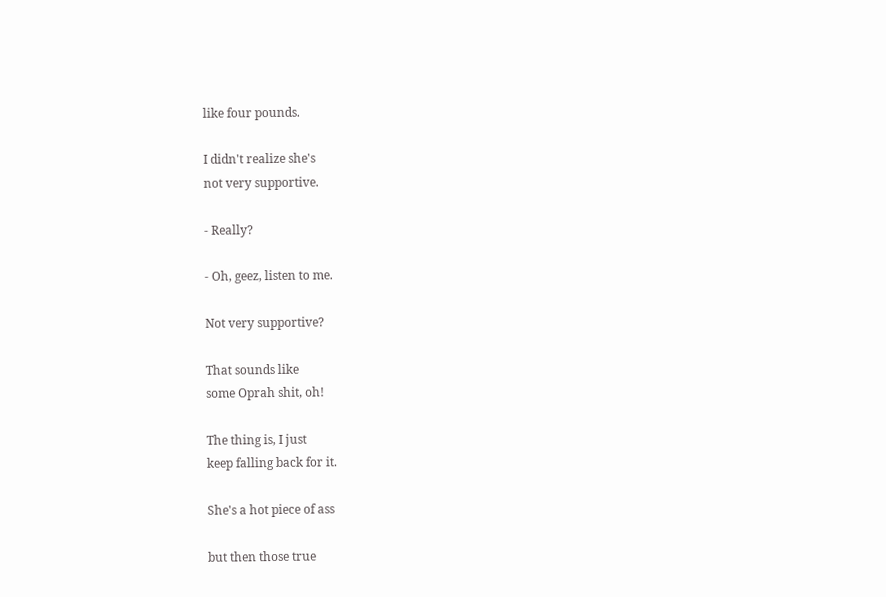like four pounds.

I didn't realize she's
not very supportive.

- Really?

- Oh, geez, listen to me.

Not very supportive?

That sounds like
some Oprah shit, oh!

The thing is, I just
keep falling back for it.

She's a hot piece of ass

but then those true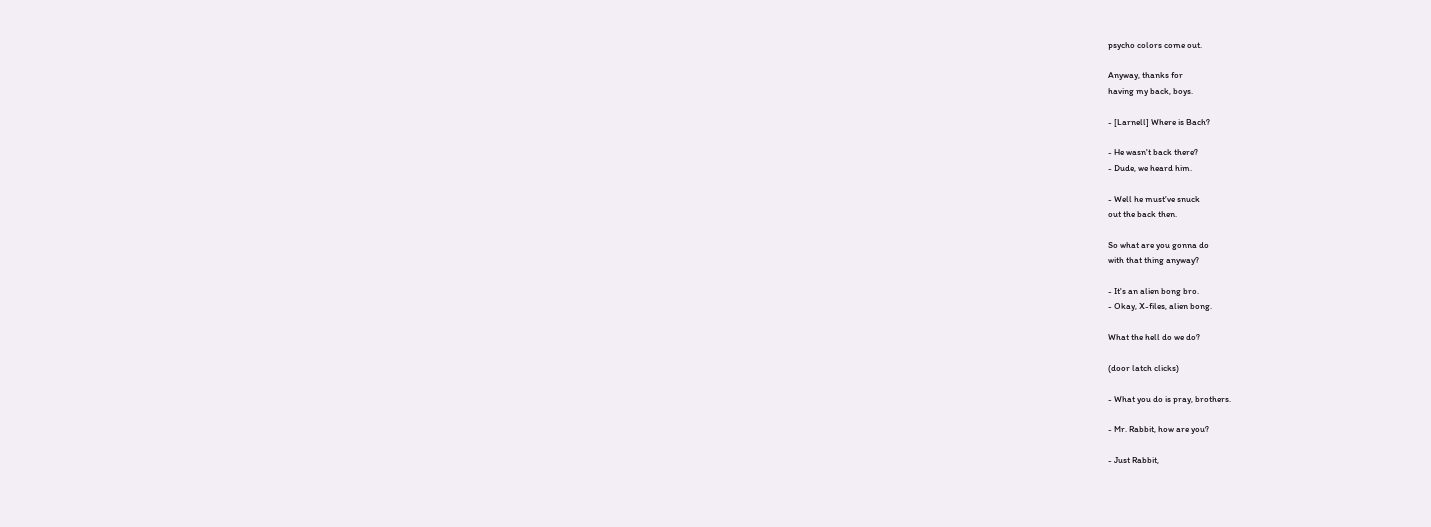psycho colors come out.

Anyway, thanks for
having my back, boys.

- [Larnell] Where is Bach?

- He wasn't back there?
- Dude, we heard him.

- Well he must've snuck
out the back then.

So what are you gonna do
with that thing anyway?

- It's an alien bong bro.
- Okay, X-files, alien bong.

What the hell do we do?

(door latch clicks)

- What you do is pray, brothers.

- Mr. Rabbit, how are you?

- Just Rabbit,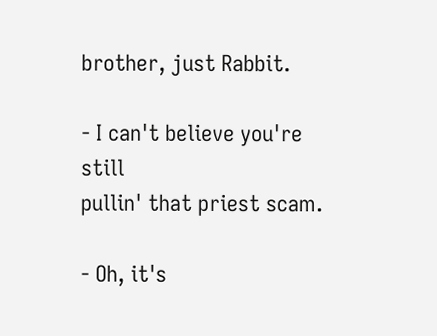brother, just Rabbit.

- I can't believe you're still
pullin' that priest scam.

- Oh, it's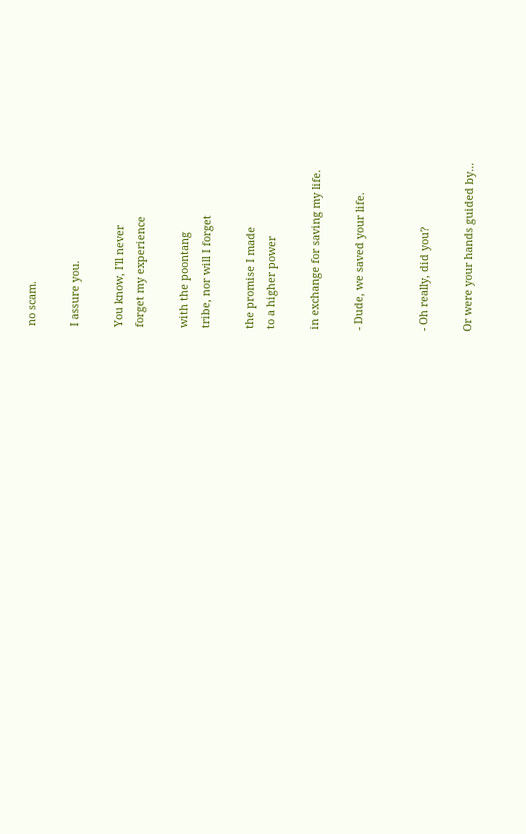no scam.

I assure you.

You know, I'll never
forget my experience

with the poontang
tribe, nor will I forget

the promise I made
to a higher power

in exchange for saving my life.

- Dude, we saved your life.


- Oh really, did you?

Or were your hands guided by...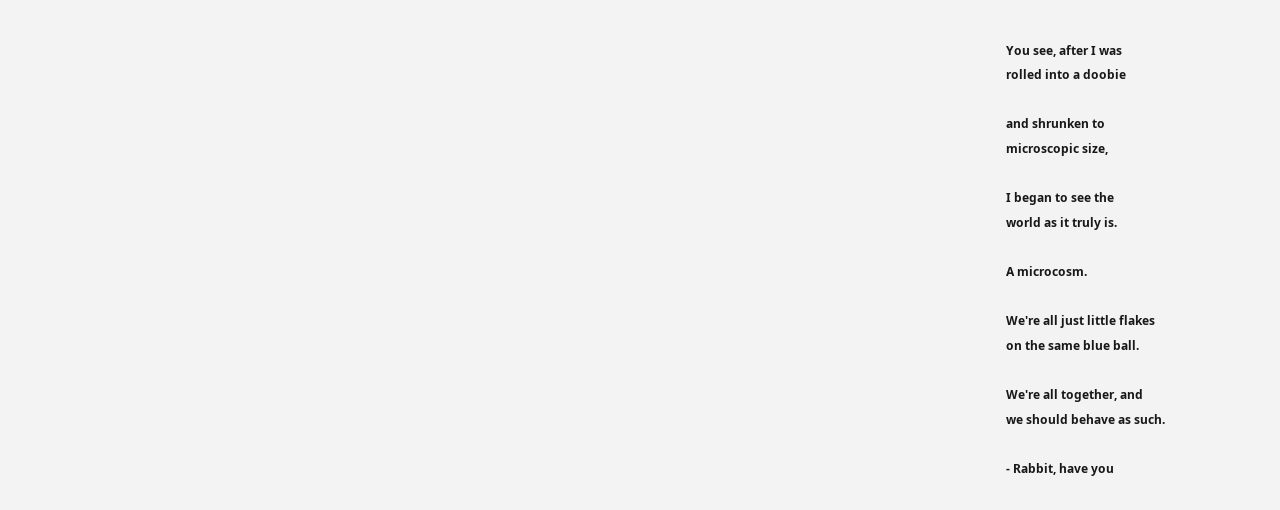You see, after I was
rolled into a doobie

and shrunken to
microscopic size,

I began to see the
world as it truly is.

A microcosm.

We're all just little flakes
on the same blue ball.

We're all together, and
we should behave as such.

- Rabbit, have you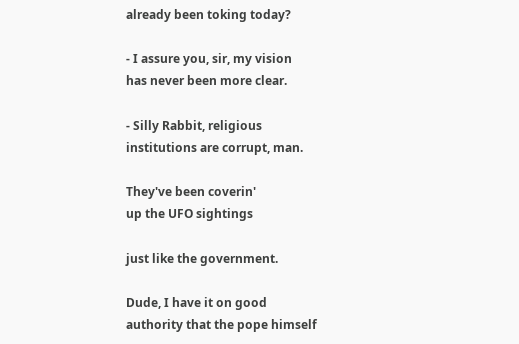already been toking today?

- I assure you, sir, my vision
has never been more clear.

- Silly Rabbit, religious
institutions are corrupt, man.

They've been coverin'
up the UFO sightings

just like the government.

Dude, I have it on good
authority that the pope himself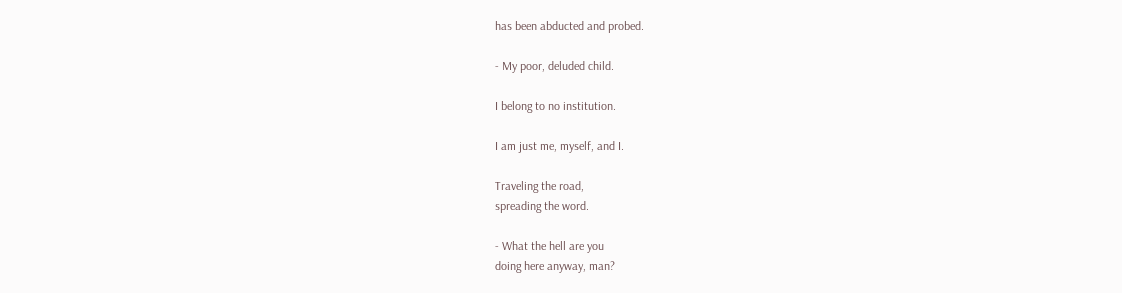has been abducted and probed.

- My poor, deluded child.

I belong to no institution.

I am just me, myself, and I.

Traveling the road,
spreading the word.

- What the hell are you
doing here anyway, man?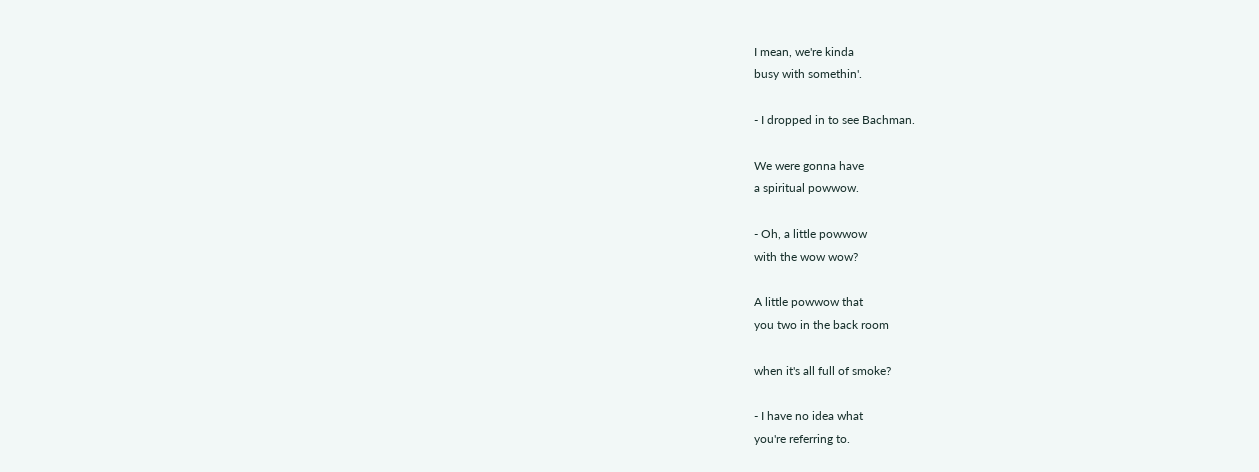I mean, we're kinda
busy with somethin'.

- I dropped in to see Bachman.

We were gonna have
a spiritual powwow.

- Oh, a little powwow
with the wow wow?

A little powwow that
you two in the back room

when it's all full of smoke?

- I have no idea what
you're referring to.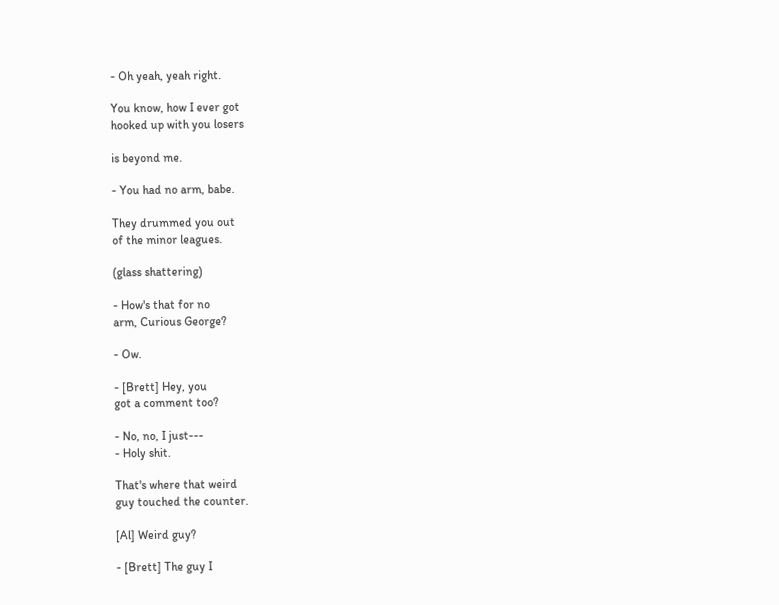- Oh yeah, yeah right.

You know, how I ever got
hooked up with you losers

is beyond me.

- You had no arm, babe.

They drummed you out
of the minor leagues.

(glass shattering)

- How's that for no
arm, Curious George?

- Ow.

- [Brett] Hey, you
got a comment too?

- No, no, I just---
- Holy shit.

That's where that weird
guy touched the counter.

[Al] Weird guy?

- [Brett] The guy I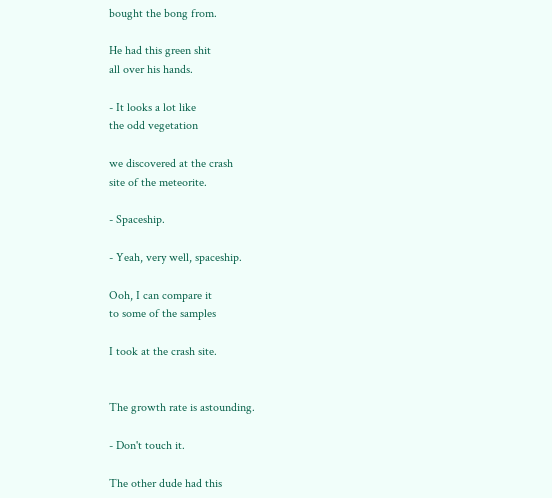bought the bong from.

He had this green shit
all over his hands.

- It looks a lot like
the odd vegetation

we discovered at the crash
site of the meteorite.

- Spaceship.

- Yeah, very well, spaceship.

Ooh, I can compare it
to some of the samples

I took at the crash site.


The growth rate is astounding.

- Don't touch it.

The other dude had this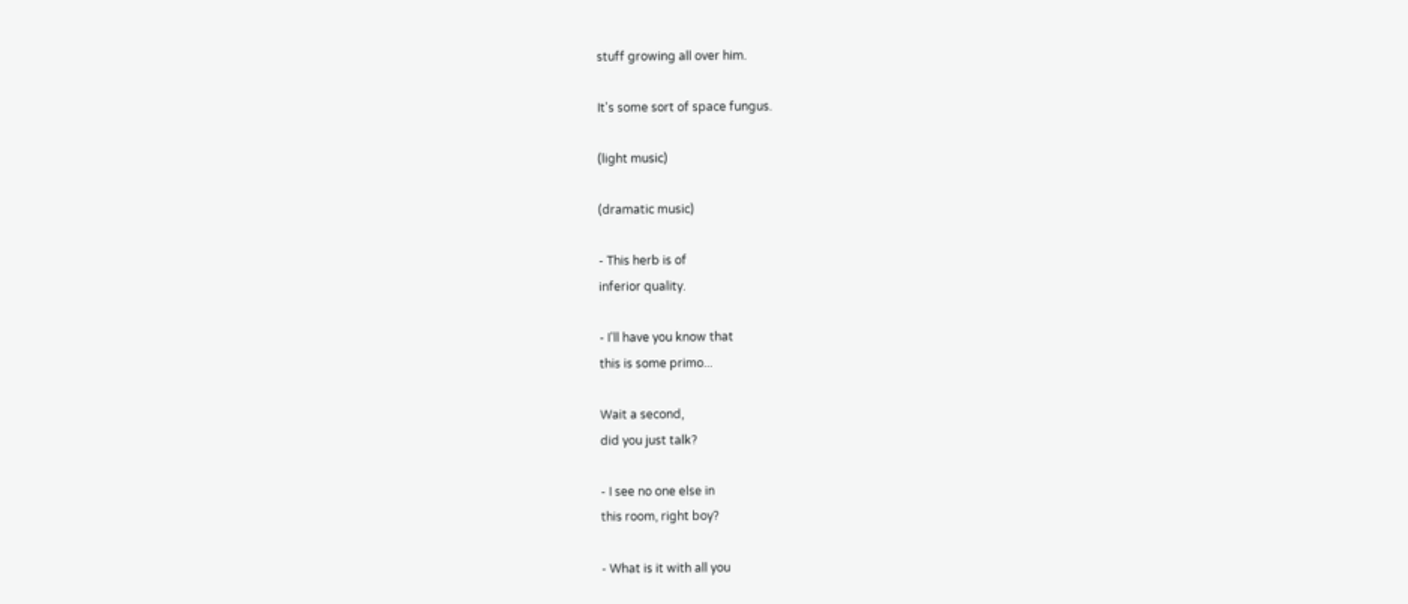stuff growing all over him.

It's some sort of space fungus.

(light music)

(dramatic music)

- This herb is of
inferior quality.

- I'll have you know that
this is some primo...

Wait a second,
did you just talk?

- I see no one else in
this room, right boy?

- What is it with all you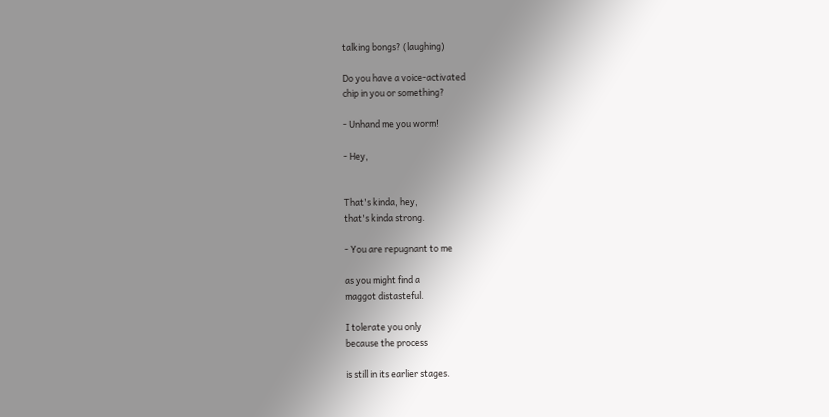talking bongs? (laughing)

Do you have a voice-activated
chip in you or something?

- Unhand me you worm!

- Hey,


That's kinda, hey,
that's kinda strong.

- You are repugnant to me

as you might find a
maggot distasteful.

I tolerate you only
because the process

is still in its earlier stages.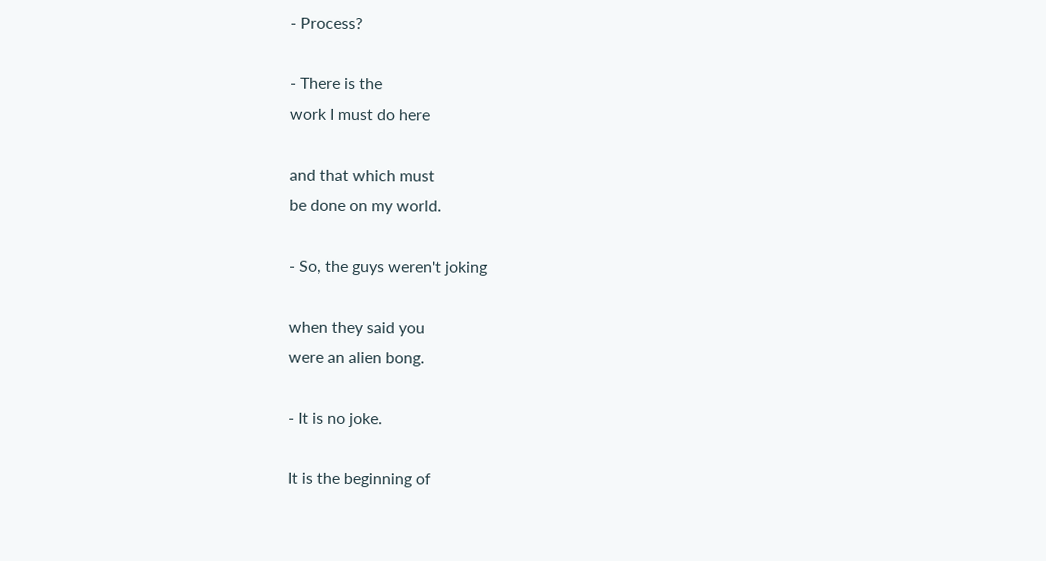- Process?

- There is the
work I must do here

and that which must
be done on my world.

- So, the guys weren't joking

when they said you
were an alien bong.

- It is no joke.

It is the beginning of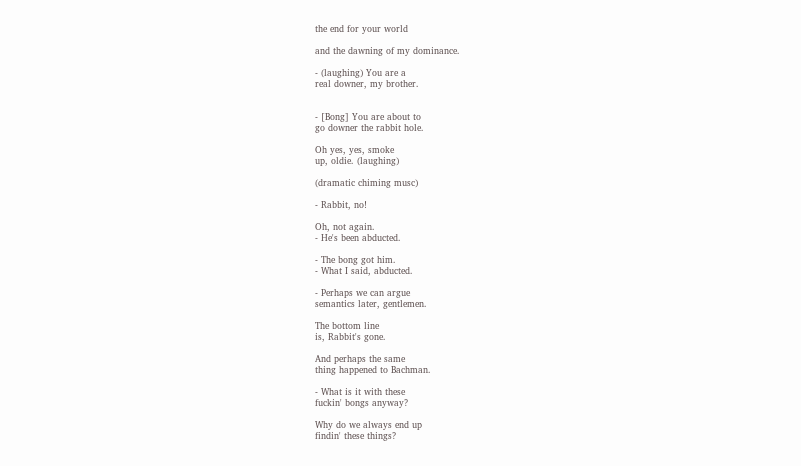the end for your world

and the dawning of my dominance.

- (laughing) You are a
real downer, my brother.


- [Bong] You are about to
go downer the rabbit hole.

Oh yes, yes, smoke
up, oldie. (laughing)

(dramatic chiming musc)

- Rabbit, no!

Oh, not again.
- He's been abducted.

- The bong got him.
- What I said, abducted.

- Perhaps we can argue
semantics later, gentlemen.

The bottom line
is, Rabbit's gone.

And perhaps the same
thing happened to Bachman.

- What is it with these
fuckin' bongs anyway?

Why do we always end up
findin' these things?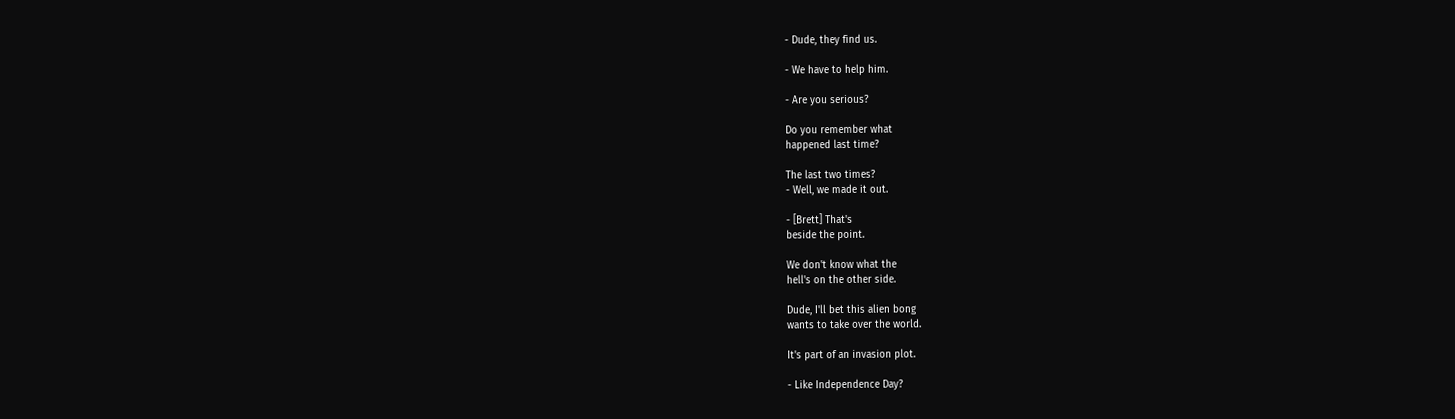- Dude, they find us.

- We have to help him.

- Are you serious?

Do you remember what
happened last time?

The last two times?
- Well, we made it out.

- [Brett] That's
beside the point.

We don't know what the
hell's on the other side.

Dude, I'll bet this alien bong
wants to take over the world.

It's part of an invasion plot.

- Like Independence Day?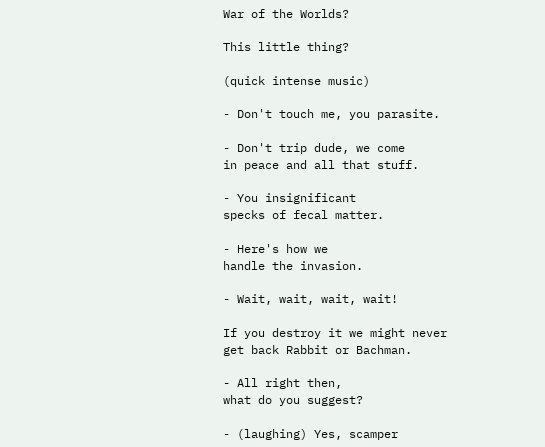War of the Worlds?

This little thing?

(quick intense music)

- Don't touch me, you parasite.

- Don't trip dude, we come
in peace and all that stuff.

- You insignificant
specks of fecal matter.

- Here's how we
handle the invasion.

- Wait, wait, wait, wait!

If you destroy it we might never
get back Rabbit or Bachman.

- All right then,
what do you suggest?

- (laughing) Yes, scamper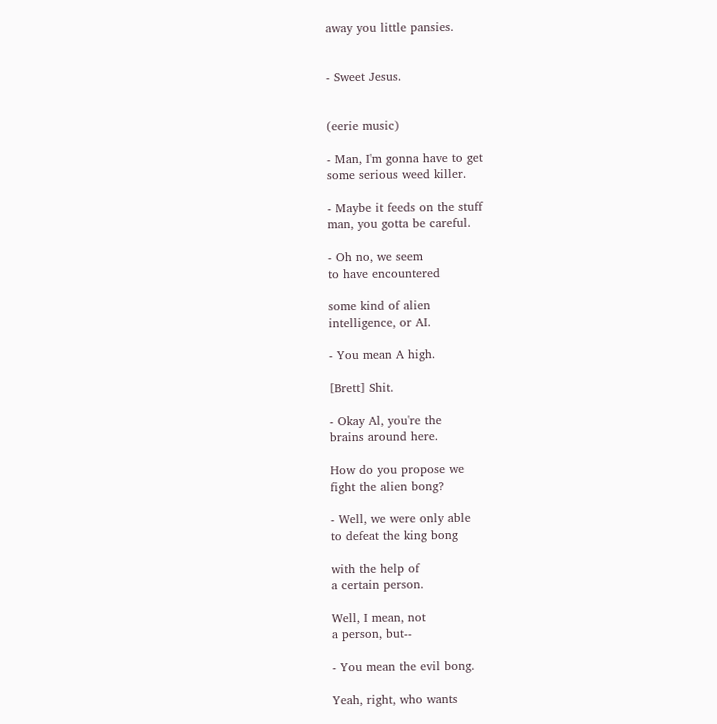away you little pansies.


- Sweet Jesus.


(eerie music)

- Man, I'm gonna have to get
some serious weed killer.

- Maybe it feeds on the stuff
man, you gotta be careful.

- Oh no, we seem
to have encountered

some kind of alien
intelligence, or AI.

- You mean A high.

[Brett] Shit.

- Okay Al, you're the
brains around here.

How do you propose we
fight the alien bong?

- Well, we were only able
to defeat the king bong

with the help of
a certain person.

Well, I mean, not
a person, but--

- You mean the evil bong.

Yeah, right, who wants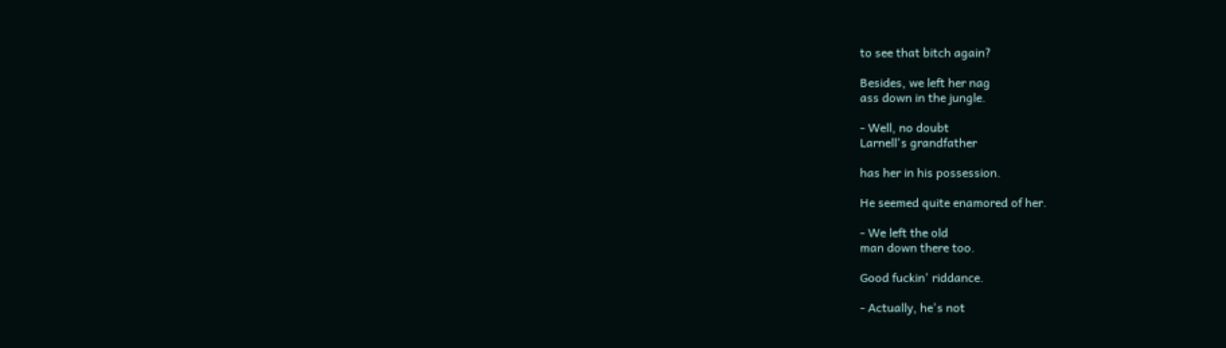to see that bitch again?

Besides, we left her nag
ass down in the jungle.

- Well, no doubt
Larnell's grandfather

has her in his possession.

He seemed quite enamored of her.

- We left the old
man down there too.

Good fuckin' riddance.

- Actually, he's not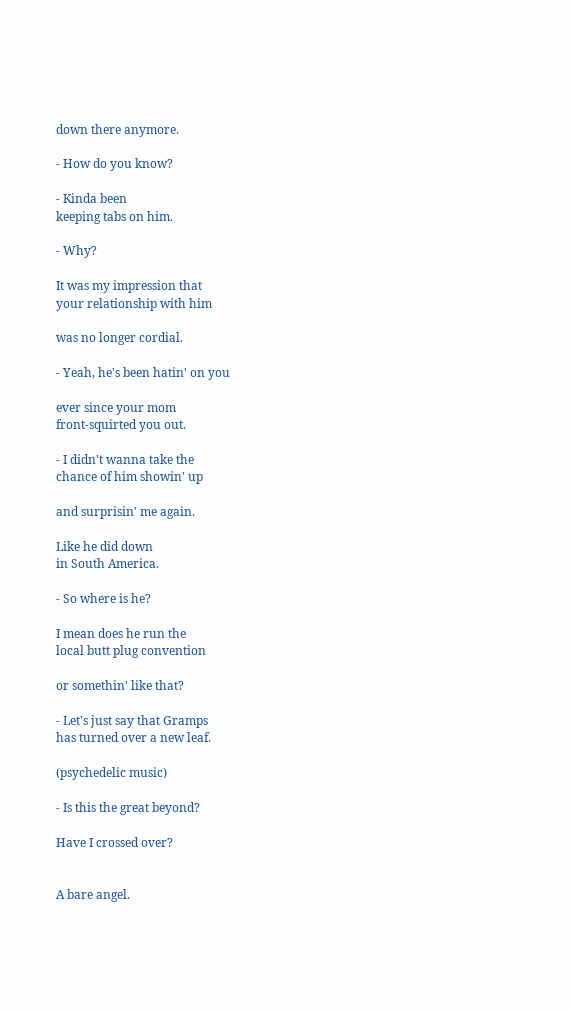down there anymore.

- How do you know?

- Kinda been
keeping tabs on him.

- Why?

It was my impression that
your relationship with him

was no longer cordial.

- Yeah, he's been hatin' on you

ever since your mom
front-squirted you out.

- I didn't wanna take the
chance of him showin' up

and surprisin' me again.

Like he did down
in South America.

- So where is he?

I mean does he run the
local butt plug convention

or somethin' like that?

- Let's just say that Gramps
has turned over a new leaf.

(psychedelic music)

- Is this the great beyond?

Have I crossed over?


A bare angel.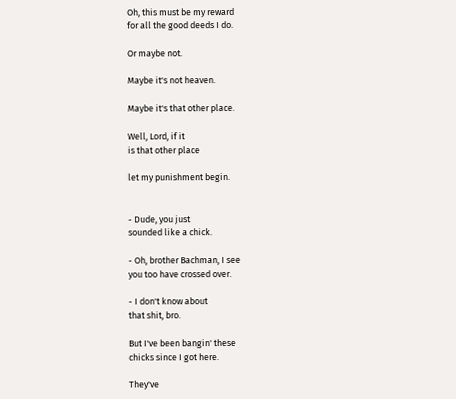Oh, this must be my reward
for all the good deeds I do.

Or maybe not.

Maybe it's not heaven.

Maybe it's that other place.

Well, Lord, if it
is that other place

let my punishment begin.


- Dude, you just
sounded like a chick.

- Oh, brother Bachman, I see
you too have crossed over.

- I don't know about
that shit, bro.

But I've been bangin' these
chicks since I got here.

They've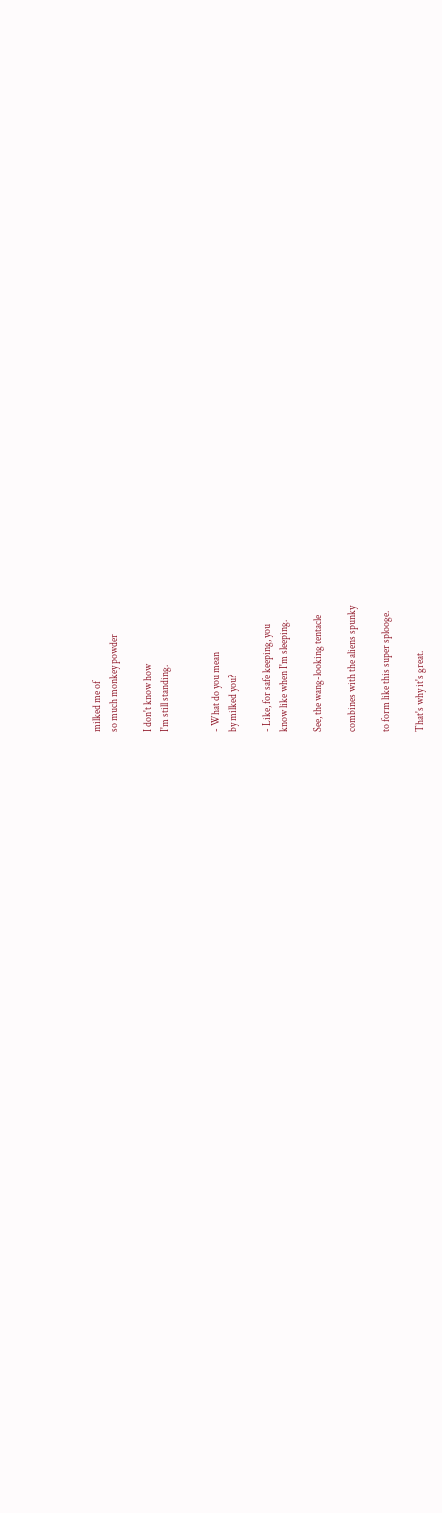milked me of
so much monkey powder

I don't know how
I'm still standing.


- What do you mean
by milked you?

- Like, for safe keeping, you
know like when I'm sleeping.

See, the wang-looking tentacle

combines with the aliens spunky

to form like this super splooge.

That's why it's great.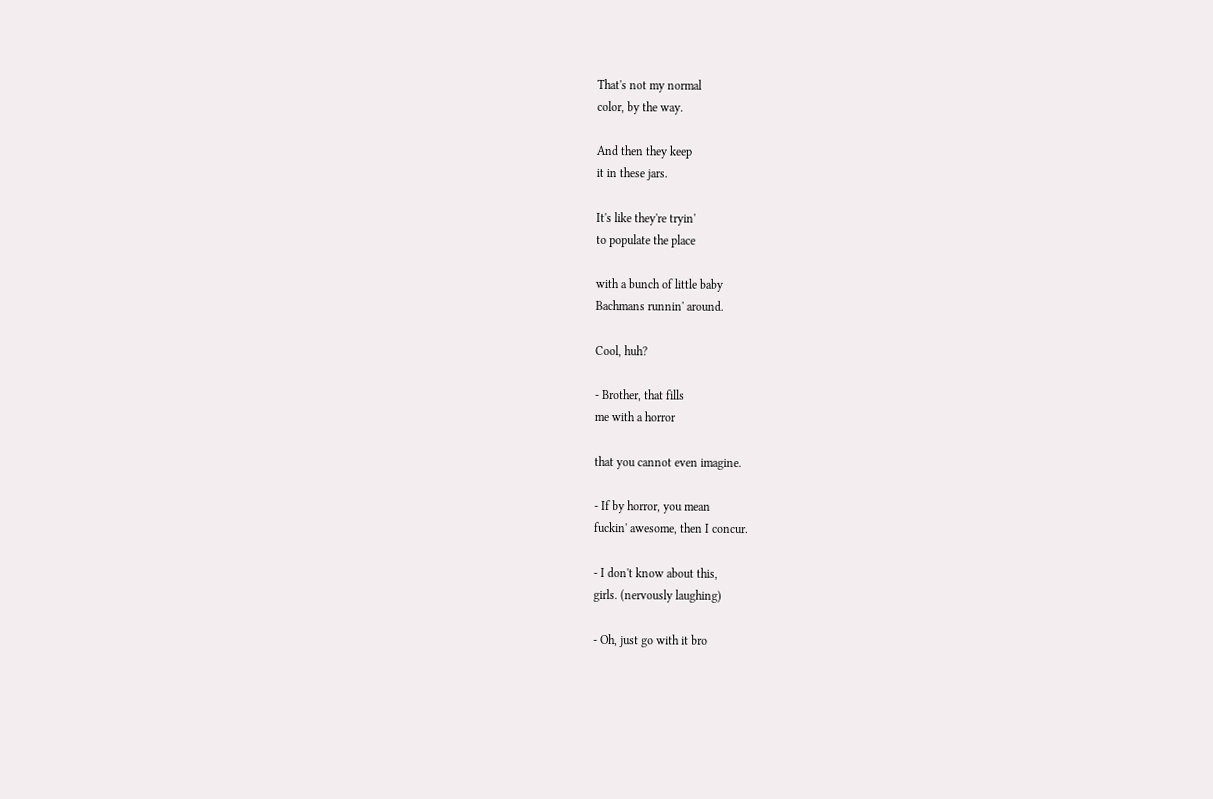That's not my normal
color, by the way.

And then they keep
it in these jars.

It's like they're tryin'
to populate the place

with a bunch of little baby
Bachmans runnin' around.

Cool, huh?

- Brother, that fills
me with a horror

that you cannot even imagine.

- If by horror, you mean
fuckin' awesome, then I concur.

- I don't know about this,
girls. (nervously laughing)

- Oh, just go with it bro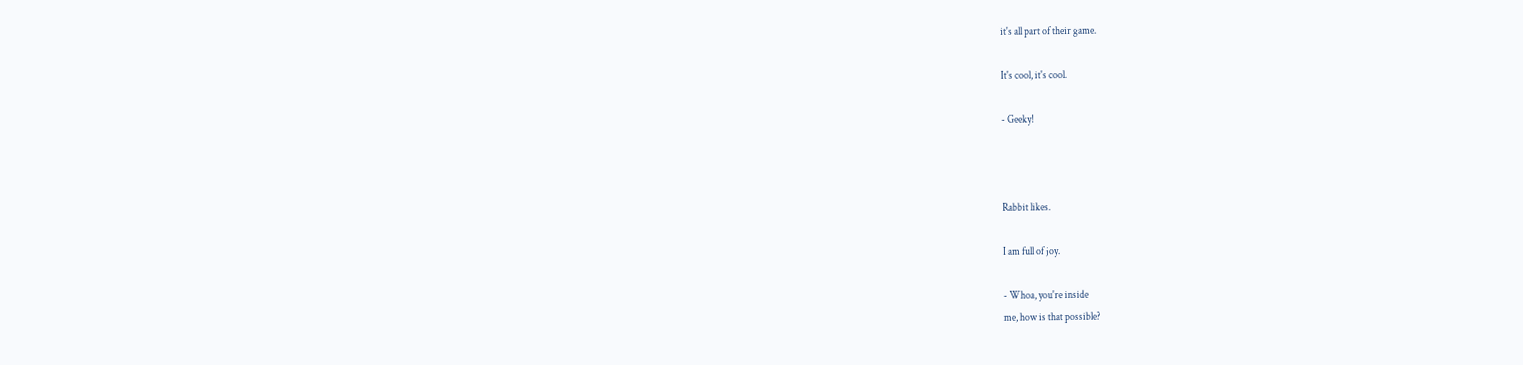it's all part of their game.

It's cool, it's cool.

- Geeky!



Rabbit likes.

I am full of joy.

- Whoa, you're inside
me, how is that possible?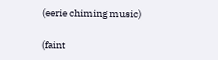(eerie chiming music)

(faint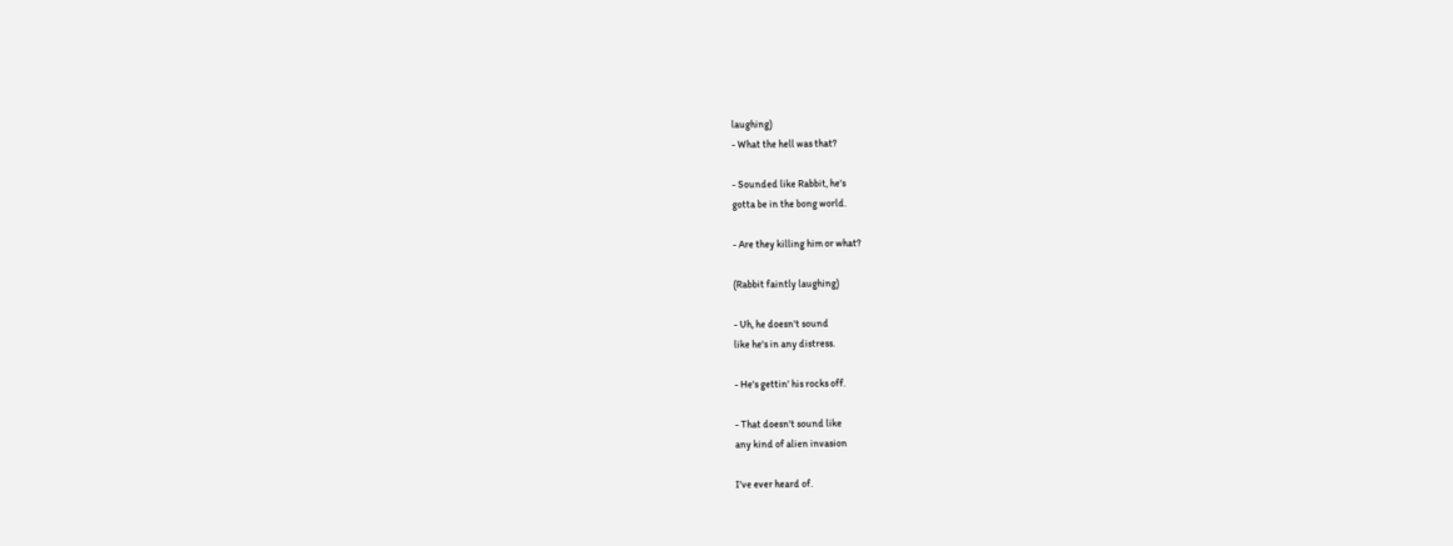laughing)
- What the hell was that?

- Sounded like Rabbit, he's
gotta be in the bong world.

- Are they killing him or what?

(Rabbit faintly laughing)

- Uh, he doesn't sound
like he's in any distress.

- He's gettin' his rocks off.

- That doesn't sound like
any kind of alien invasion

I've ever heard of.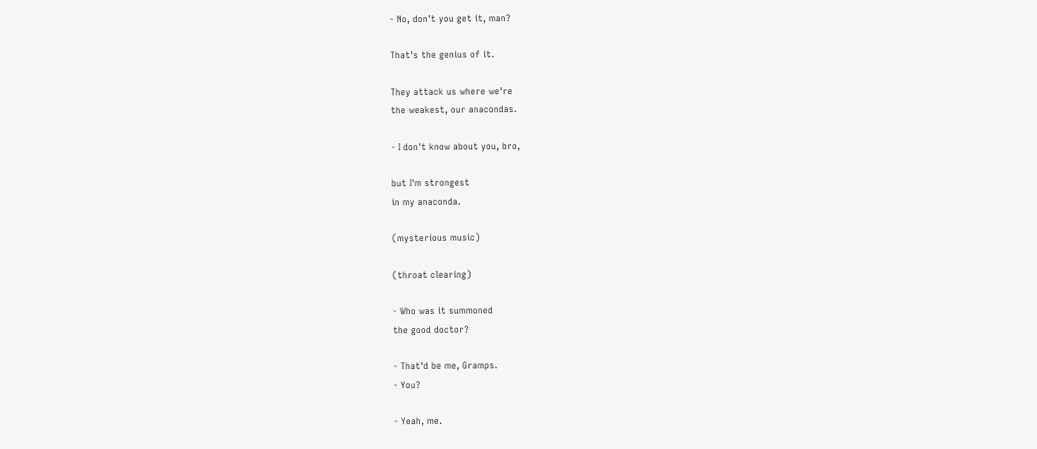- No, don't you get it, man?

That's the genius of it.

They attack us where we're
the weakest, our anacondas.

- I don't know about you, bro,

but I'm strongest
in my anaconda.

(mysterious music)

(throat clearing)

- Who was it summoned
the good doctor?

- That'd be me, Gramps.
- You?

- Yeah, me.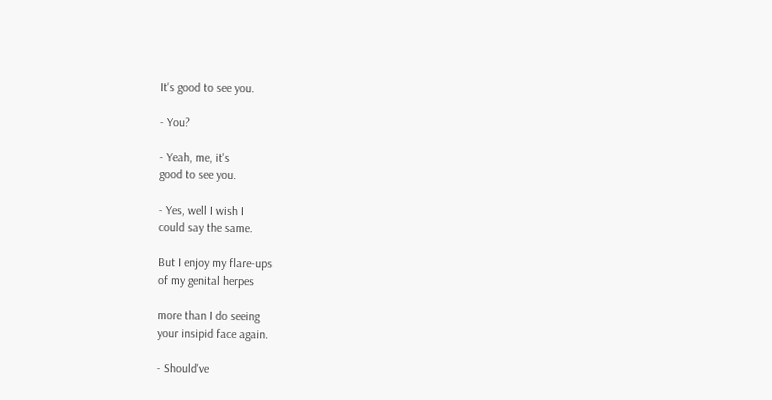It's good to see you.

- You?

- Yeah, me, it's
good to see you.

- Yes, well I wish I
could say the same.

But I enjoy my flare-ups
of my genital herpes

more than I do seeing
your insipid face again.

- Should've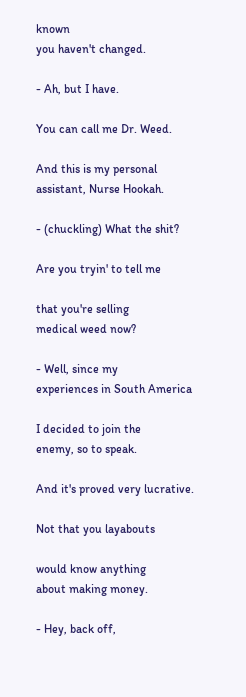known
you haven't changed.

- Ah, but I have.

You can call me Dr. Weed.

And this is my personal
assistant, Nurse Hookah.

- (chuckling) What the shit?

Are you tryin' to tell me

that you're selling
medical weed now?

- Well, since my
experiences in South America

I decided to join the
enemy, so to speak.

And it's proved very lucrative.

Not that you layabouts

would know anything
about making money.

- Hey, back off,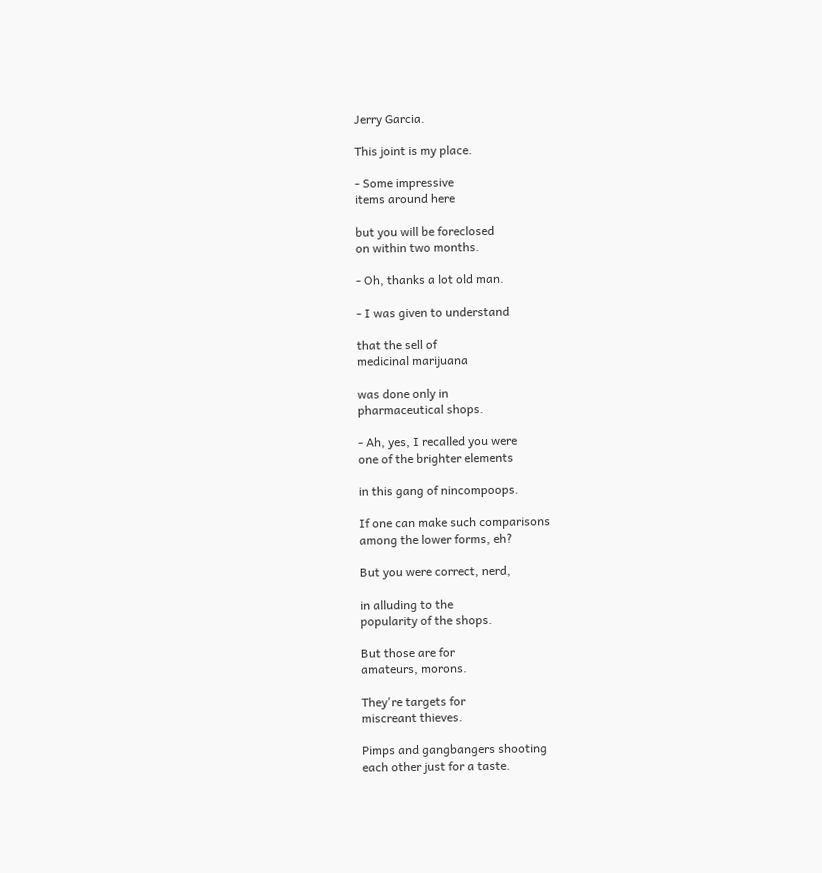Jerry Garcia.

This joint is my place.

- Some impressive
items around here

but you will be foreclosed
on within two months.

- Oh, thanks a lot old man.

- I was given to understand

that the sell of
medicinal marijuana

was done only in
pharmaceutical shops.

- Ah, yes, I recalled you were
one of the brighter elements

in this gang of nincompoops.

If one can make such comparisons
among the lower forms, eh?

But you were correct, nerd,

in alluding to the
popularity of the shops.

But those are for
amateurs, morons.

They're targets for
miscreant thieves.

Pimps and gangbangers shooting
each other just for a taste.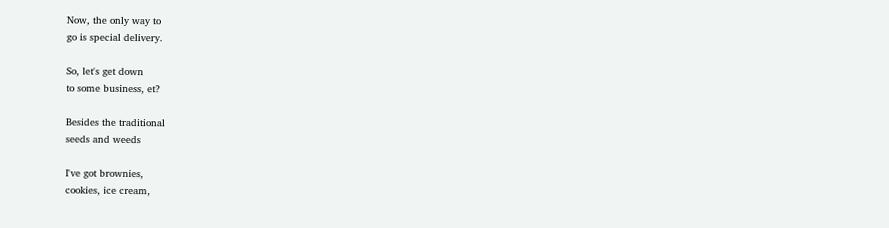Now, the only way to
go is special delivery.

So, let's get down
to some business, et?

Besides the traditional
seeds and weeds

I've got brownies,
cookies, ice cream,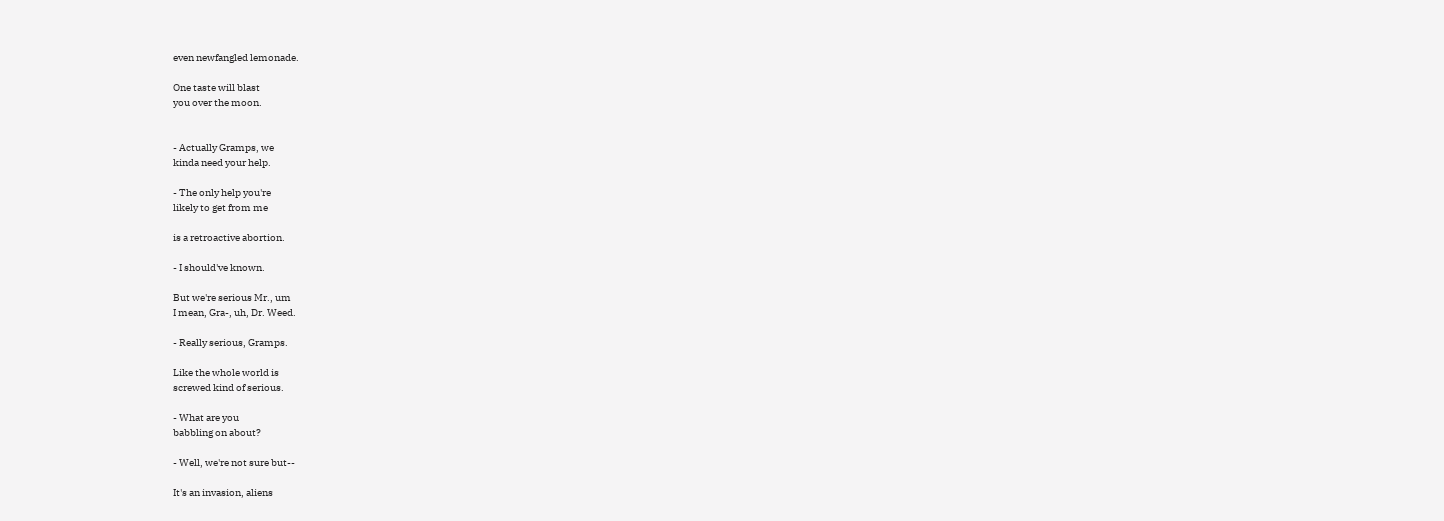even newfangled lemonade.

One taste will blast
you over the moon.


- Actually Gramps, we
kinda need your help.

- The only help you're
likely to get from me

is a retroactive abortion.

- I should've known.

But we're serious Mr., um
I mean, Gra-, uh, Dr. Weed.

- Really serious, Gramps.

Like the whole world is
screwed kind of serious.

- What are you
babbling on about?

- Well, we're not sure but--

It's an invasion, aliens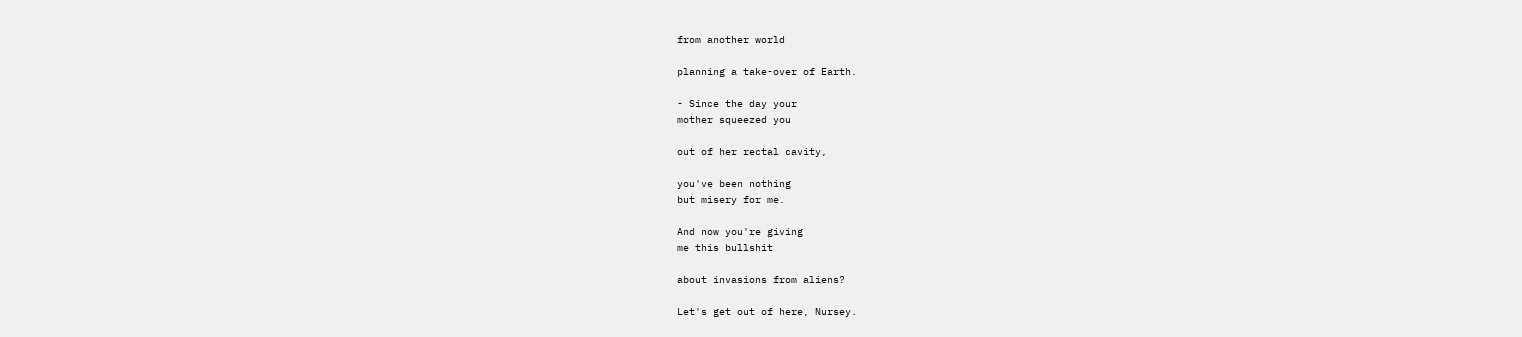from another world

planning a take-over of Earth.

- Since the day your
mother squeezed you

out of her rectal cavity,

you've been nothing
but misery for me.

And now you're giving
me this bullshit

about invasions from aliens?

Let's get out of here, Nursey.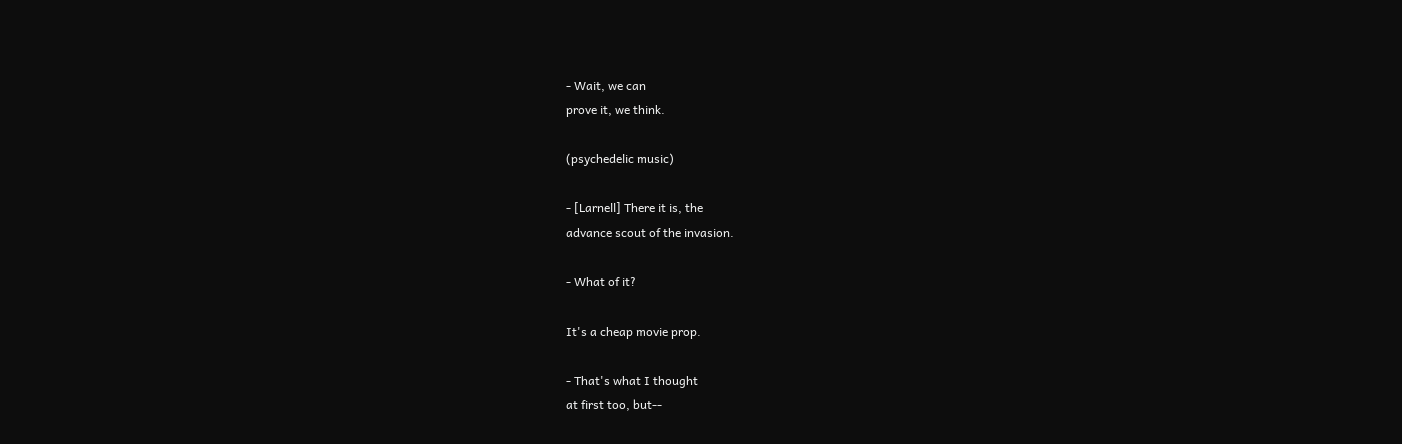- Wait, we can
prove it, we think.

(psychedelic music)

- [Larnell] There it is, the
advance scout of the invasion.

- What of it?

It's a cheap movie prop.

- That's what I thought
at first too, but--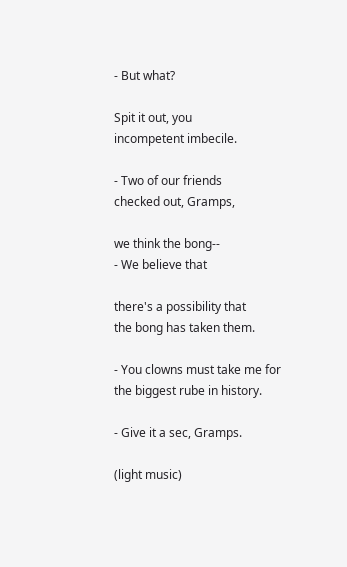- But what?

Spit it out, you
incompetent imbecile.

- Two of our friends
checked out, Gramps,

we think the bong--
- We believe that

there's a possibility that
the bong has taken them.

- You clowns must take me for
the biggest rube in history.

- Give it a sec, Gramps.

(light music)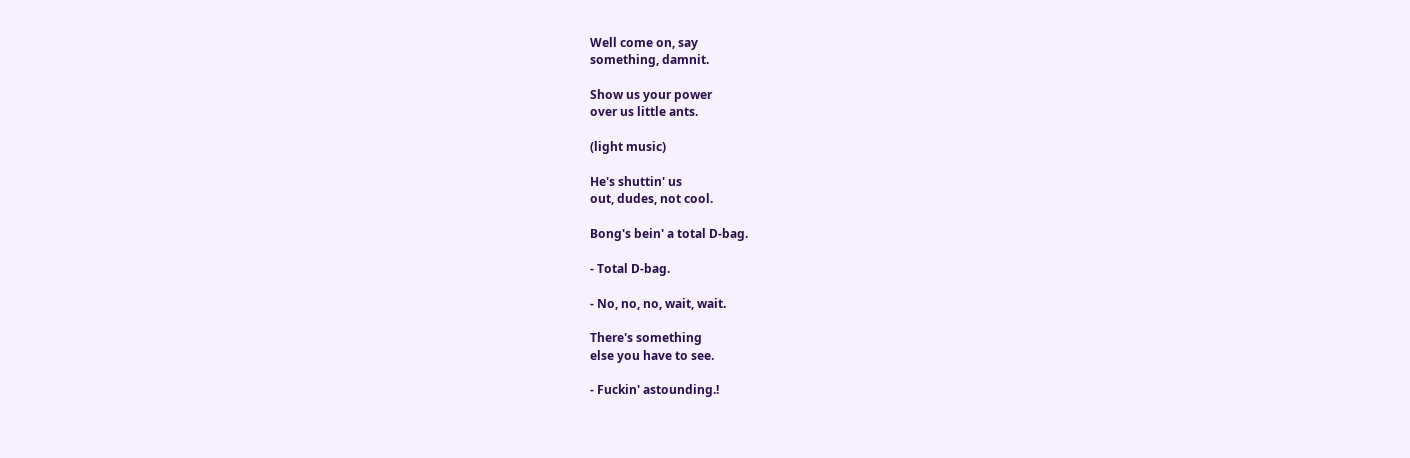Well come on, say
something, damnit.

Show us your power
over us little ants.

(light music)

He's shuttin' us
out, dudes, not cool.

Bong's bein' a total D-bag.

- Total D-bag.

- No, no, no, wait, wait.

There's something
else you have to see.

- Fuckin' astounding.!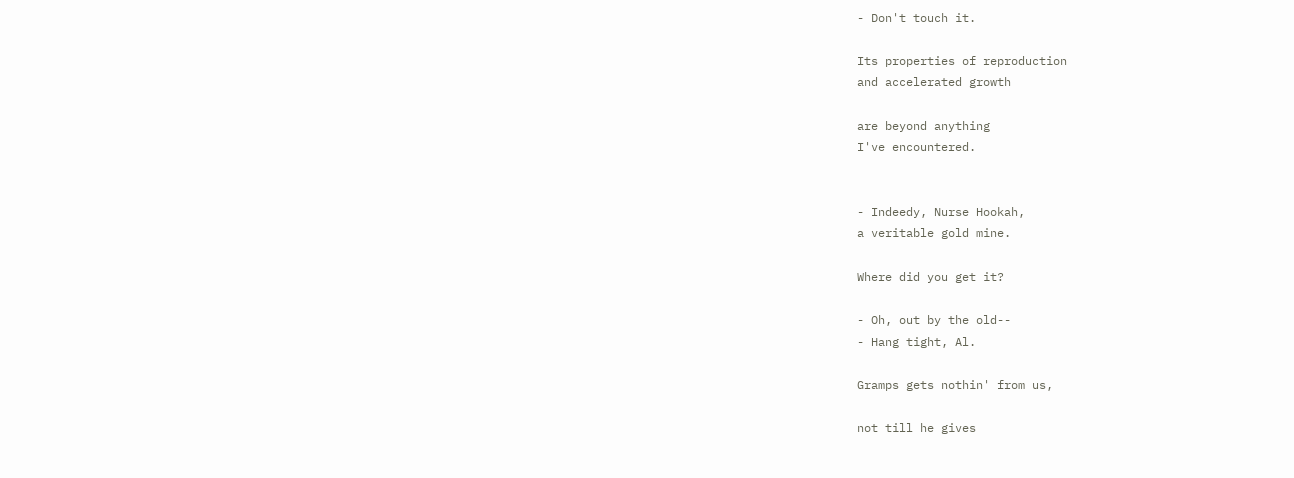- Don't touch it.

Its properties of reproduction
and accelerated growth

are beyond anything
I've encountered.


- Indeedy, Nurse Hookah,
a veritable gold mine.

Where did you get it?

- Oh, out by the old--
- Hang tight, Al.

Gramps gets nothin' from us,

not till he gives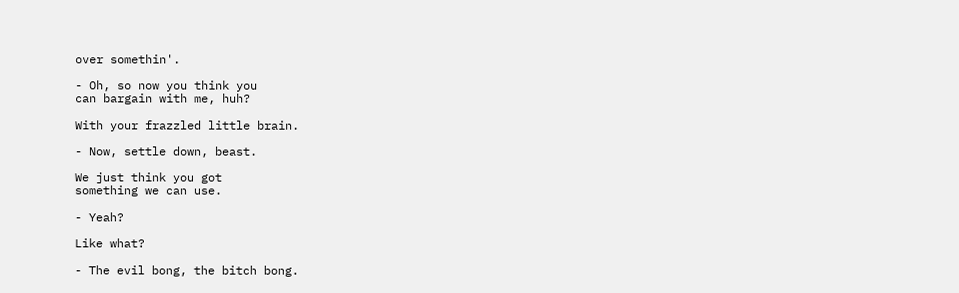over somethin'.

- Oh, so now you think you
can bargain with me, huh?

With your frazzled little brain.

- Now, settle down, beast.

We just think you got
something we can use.

- Yeah?

Like what?

- The evil bong, the bitch bong.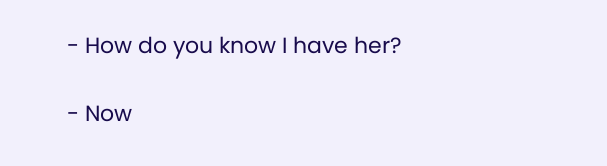- How do you know I have her?

- Now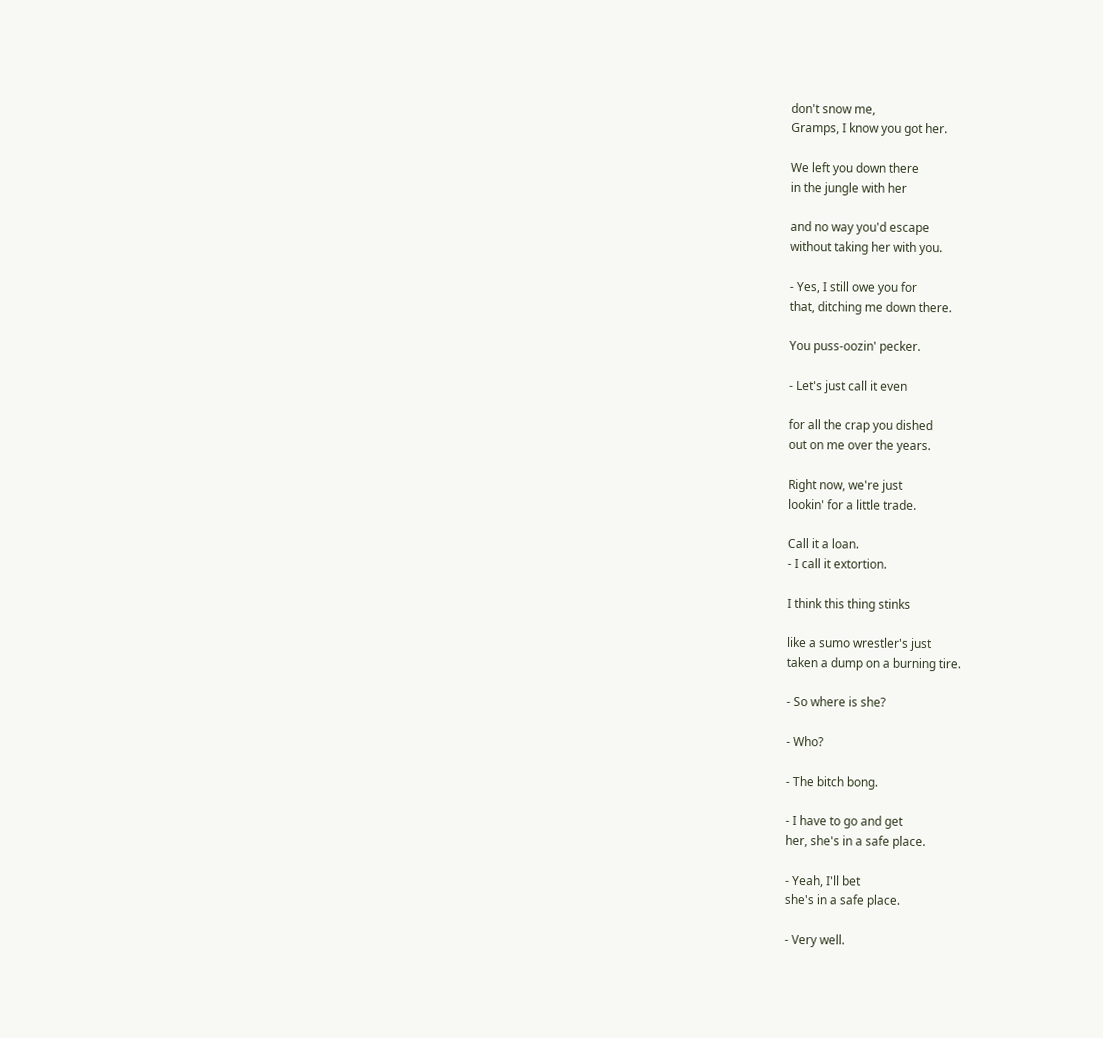don't snow me,
Gramps, I know you got her.

We left you down there
in the jungle with her

and no way you'd escape
without taking her with you.

- Yes, I still owe you for
that, ditching me down there.

You puss-oozin' pecker.

- Let's just call it even

for all the crap you dished
out on me over the years.

Right now, we're just
lookin' for a little trade.

Call it a loan.
- I call it extortion.

I think this thing stinks

like a sumo wrestler's just
taken a dump on a burning tire.

- So where is she?

- Who?

- The bitch bong.

- I have to go and get
her, she's in a safe place.

- Yeah, I'll bet
she's in a safe place.

- Very well.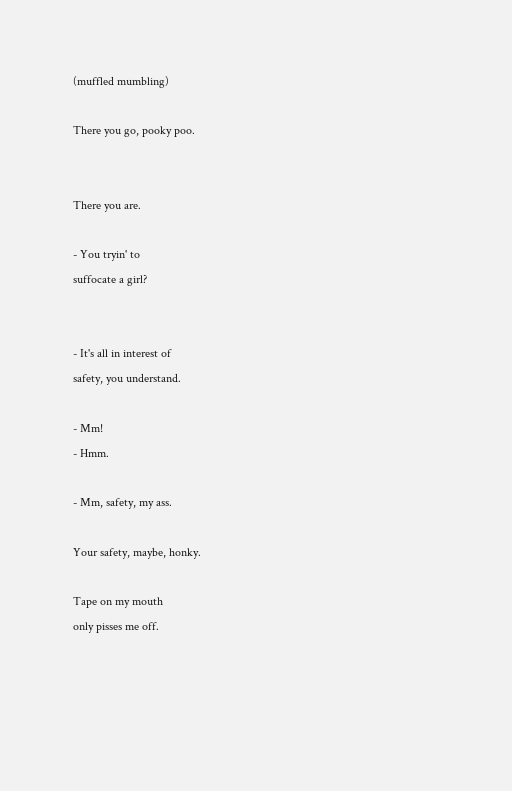(muffled mumbling)

There you go, pooky poo.


There you are.

- You tryin' to
suffocate a girl?


- It's all in interest of
safety, you understand.

- Mm!
- Hmm.

- Mm, safety, my ass.

Your safety, maybe, honky.

Tape on my mouth
only pisses me off.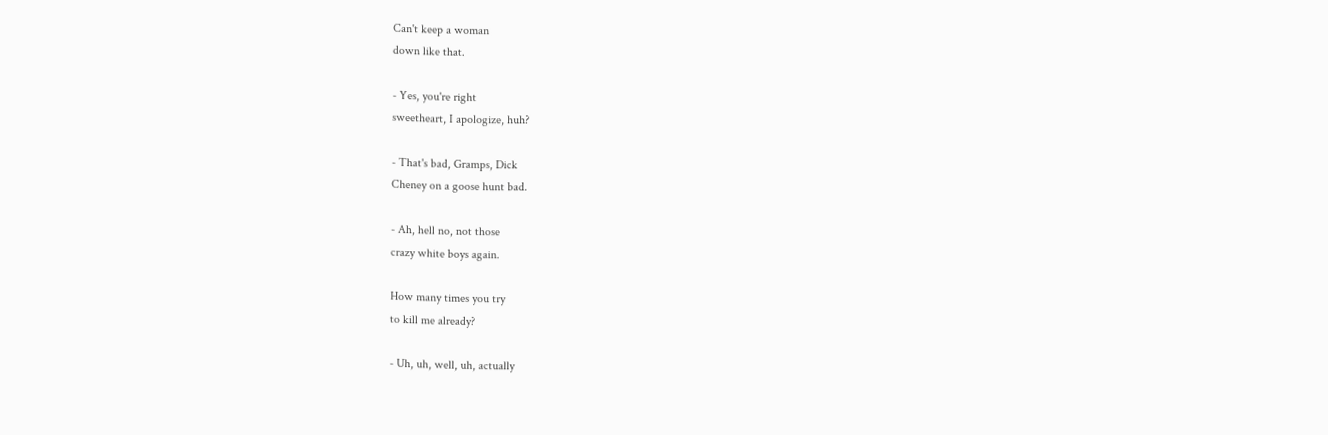Can't keep a woman
down like that.

- Yes, you're right
sweetheart, I apologize, huh?

- That's bad, Gramps, Dick
Cheney on a goose hunt bad.

- Ah, hell no, not those
crazy white boys again.

How many times you try
to kill me already?

- Uh, uh, well, uh, actually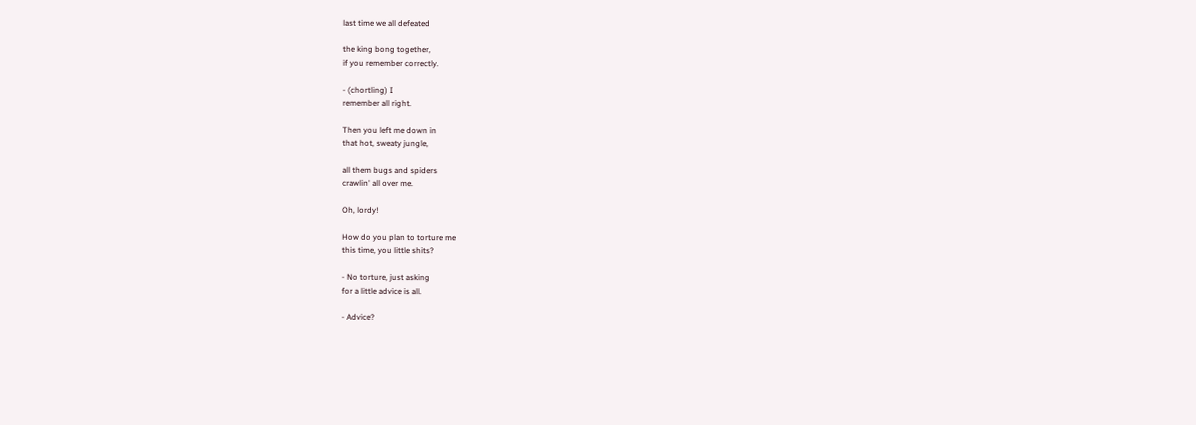last time we all defeated

the king bong together,
if you remember correctly.

- (chortling) I
remember all right.

Then you left me down in
that hot, sweaty jungle,

all them bugs and spiders
crawlin' all over me.

Oh, lordy!

How do you plan to torture me
this time, you little shits?

- No torture, just asking
for a little advice is all.

- Advice?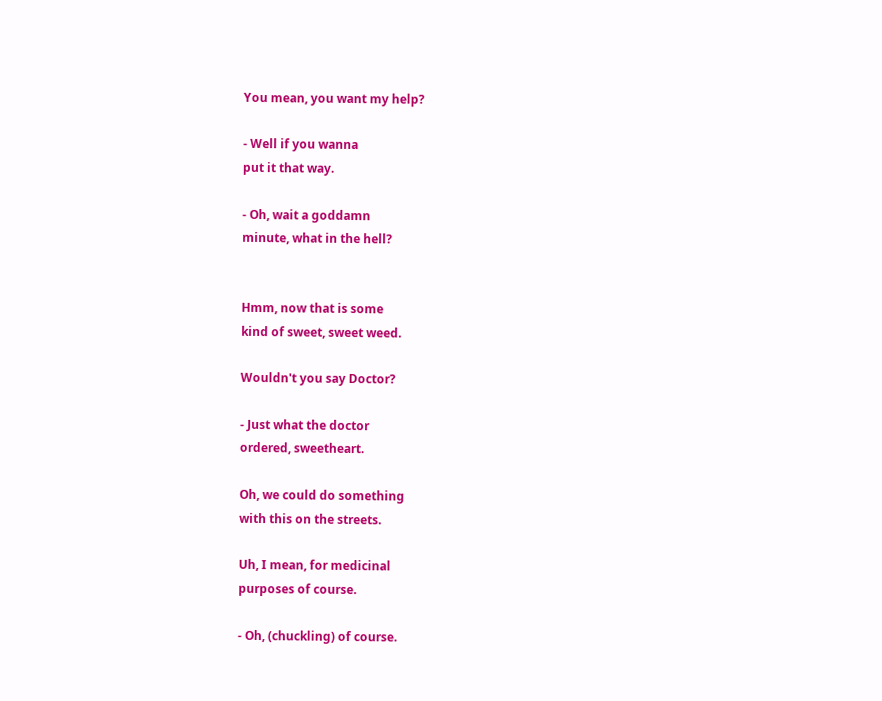You mean, you want my help?

- Well if you wanna
put it that way.

- Oh, wait a goddamn
minute, what in the hell?


Hmm, now that is some
kind of sweet, sweet weed.

Wouldn't you say Doctor?

- Just what the doctor
ordered, sweetheart.

Oh, we could do something
with this on the streets.

Uh, I mean, for medicinal
purposes of course.

- Oh, (chuckling) of course.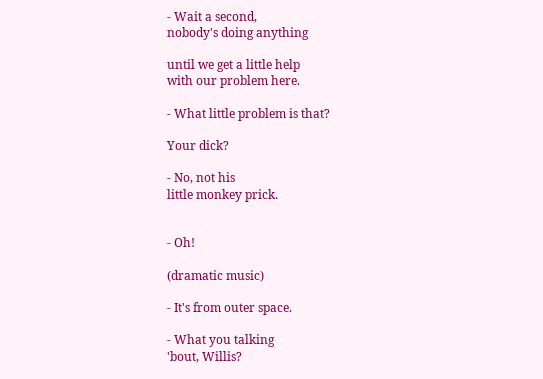- Wait a second,
nobody's doing anything

until we get a little help
with our problem here.

- What little problem is that?

Your dick?

- No, not his
little monkey prick.


- Oh!

(dramatic music)

- It's from outer space.

- What you talking
'bout, Willis?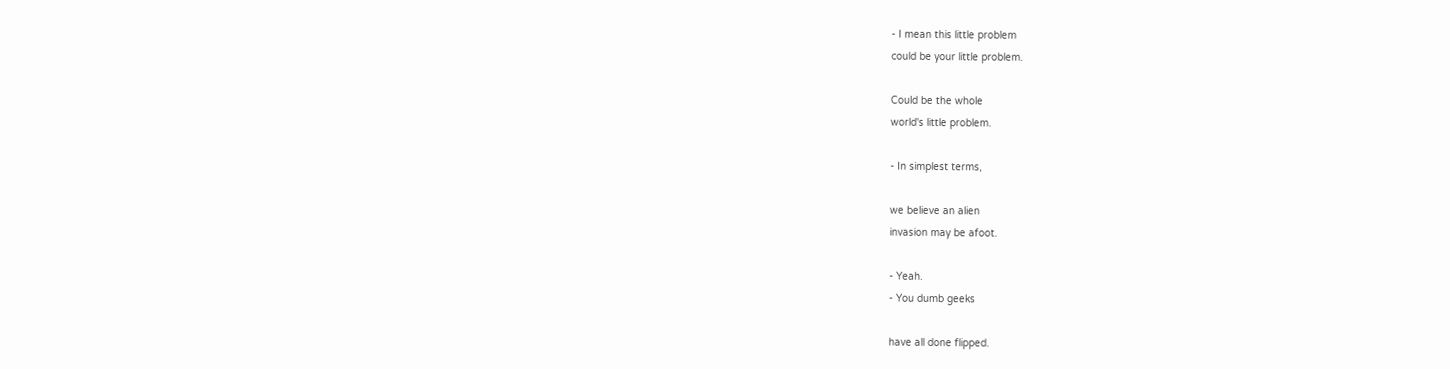- I mean this little problem
could be your little problem.

Could be the whole
world's little problem.

- In simplest terms,

we believe an alien
invasion may be afoot.

- Yeah.
- You dumb geeks

have all done flipped.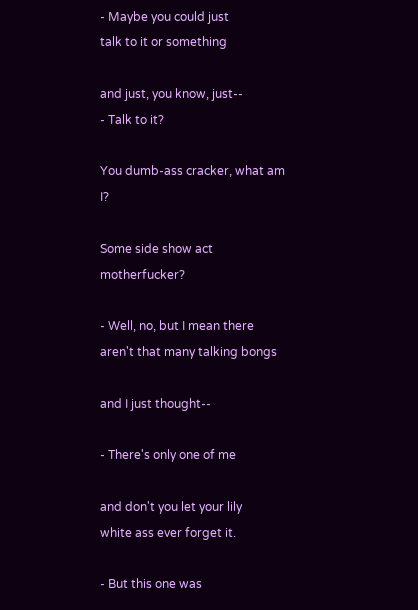- Maybe you could just
talk to it or something

and just, you know, just--
- Talk to it?

You dumb-ass cracker, what am I?

Some side show act motherfucker?

- Well, no, but I mean there
aren't that many talking bongs

and I just thought--

- There's only one of me

and don't you let your lily
white ass ever forget it.

- But this one was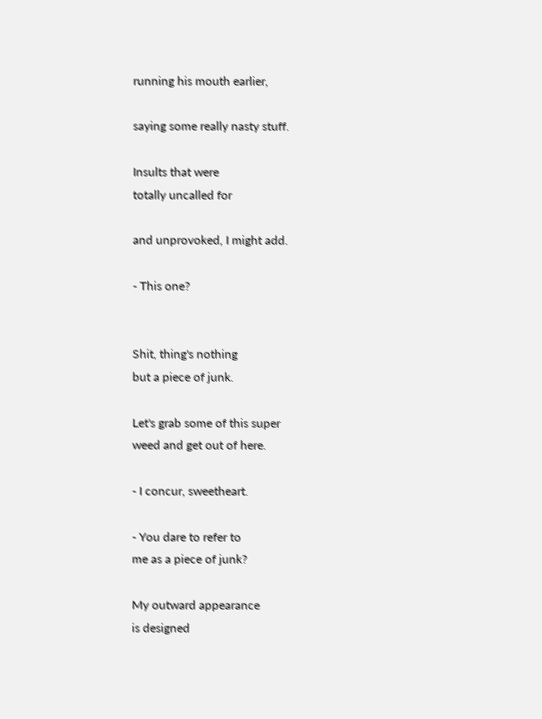running his mouth earlier,

saying some really nasty stuff.

Insults that were
totally uncalled for

and unprovoked, I might add.

- This one?


Shit, thing's nothing
but a piece of junk.

Let's grab some of this super
weed and get out of here.

- I concur, sweetheart.

- You dare to refer to
me as a piece of junk?

My outward appearance
is designed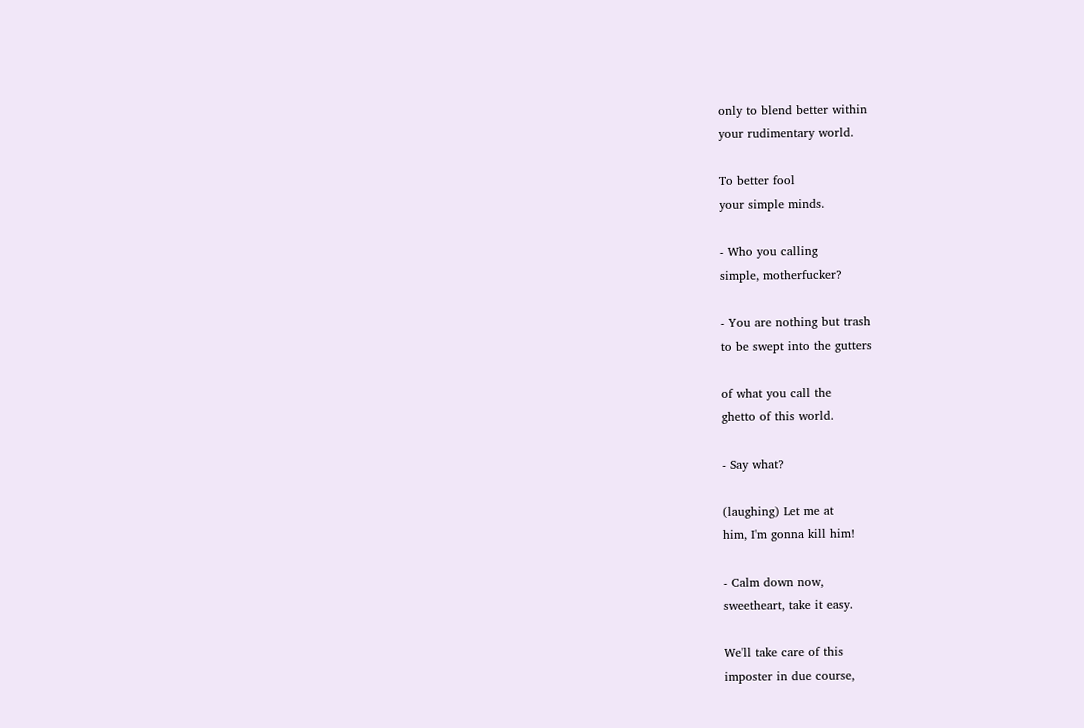only to blend better within
your rudimentary world.

To better fool
your simple minds.

- Who you calling
simple, motherfucker?

- You are nothing but trash
to be swept into the gutters

of what you call the
ghetto of this world.

- Say what?

(laughing) Let me at
him, I'm gonna kill him!

- Calm down now,
sweetheart, take it easy.

We'll take care of this
imposter in due course,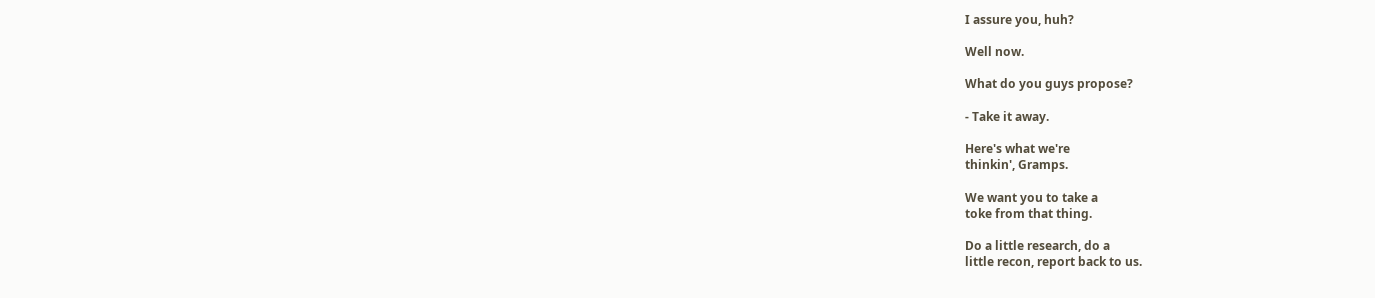I assure you, huh?

Well now.

What do you guys propose?

- Take it away.

Here's what we're
thinkin', Gramps.

We want you to take a
toke from that thing.

Do a little research, do a
little recon, report back to us.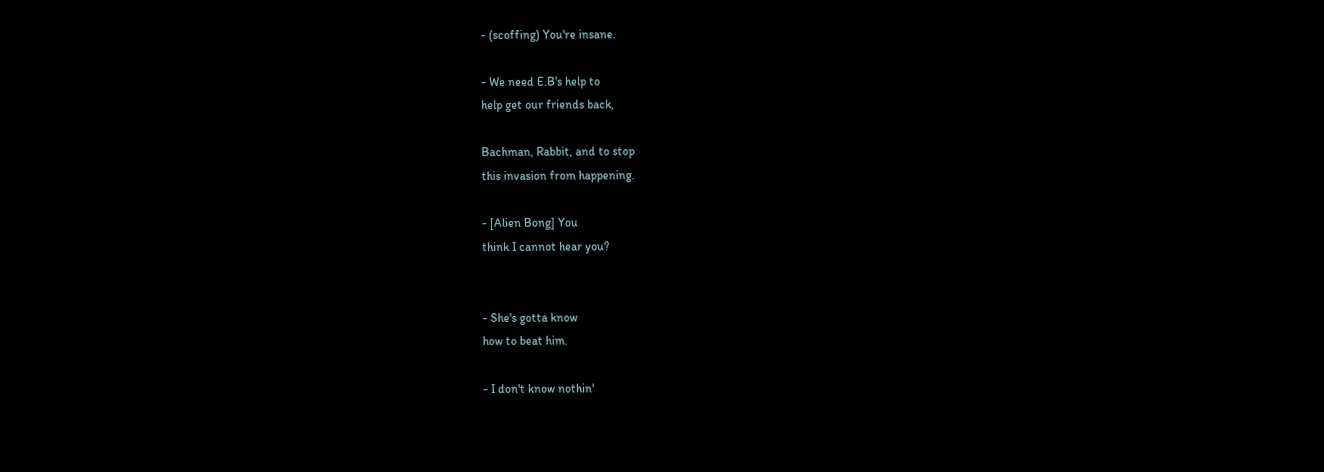- (scoffing) You're insane.

- We need E.B's help to
help get our friends back,

Bachman, Rabbit, and to stop
this invasion from happening.

- [Alien Bong] You
think I cannot hear you?


- She's gotta know
how to beat him.

- I don't know nothin'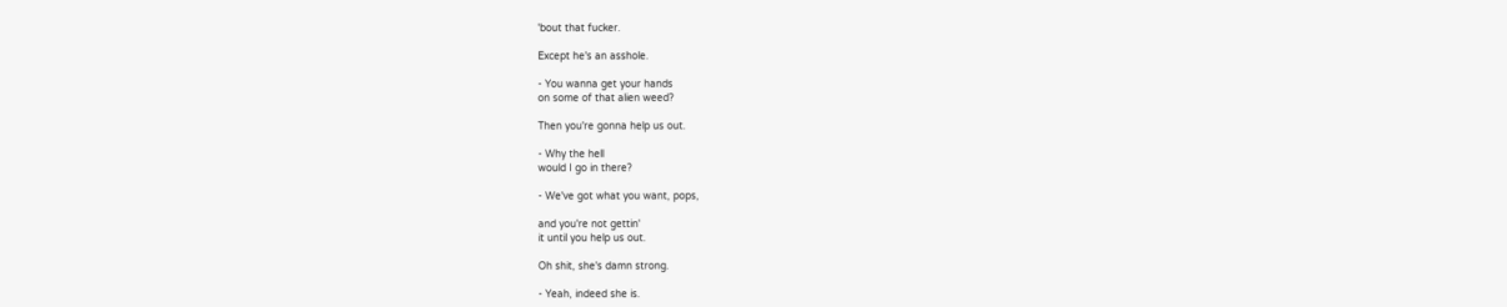'bout that fucker.

Except he's an asshole.

- You wanna get your hands
on some of that alien weed?

Then you're gonna help us out.

- Why the hell
would I go in there?

- We've got what you want, pops,

and you're not gettin'
it until you help us out.

Oh shit, she's damn strong.

- Yeah, indeed she is.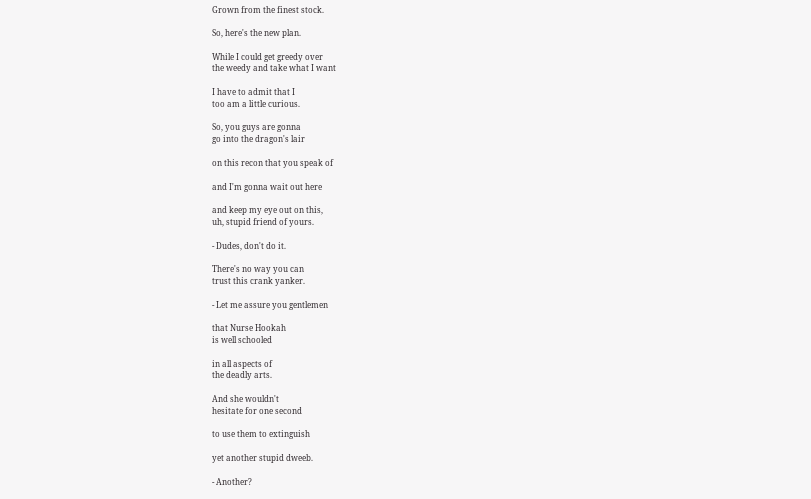Grown from the finest stock.

So, here's the new plan.

While I could get greedy over
the weedy and take what I want

I have to admit that I
too am a little curious.

So, you guys are gonna
go into the dragon's lair

on this recon that you speak of

and I'm gonna wait out here

and keep my eye out on this,
uh, stupid friend of yours.

- Dudes, don't do it.

There's no way you can
trust this crank yanker.

- Let me assure you gentlemen

that Nurse Hookah
is well schooled

in all aspects of
the deadly arts.

And she wouldn't
hesitate for one second

to use them to extinguish

yet another stupid dweeb.

- Another?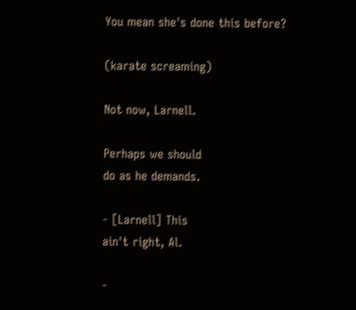You mean she's done this before?

(karate screaming)

Not now, Larnell.

Perhaps we should
do as he demands.

- [Larnell] This
ain't right, Al.

-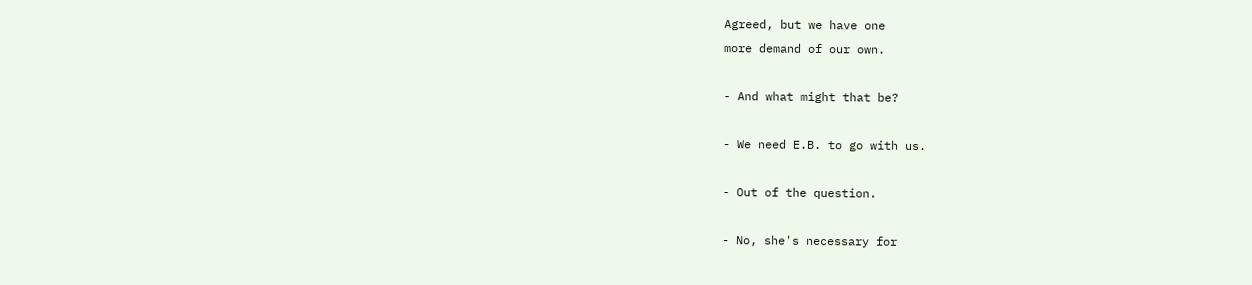Agreed, but we have one
more demand of our own.

- And what might that be?

- We need E.B. to go with us.

- Out of the question.

- No, she's necessary for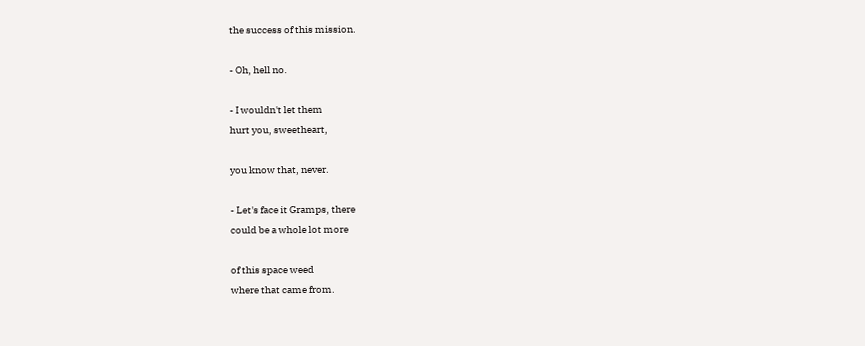the success of this mission.

- Oh, hell no.

- I wouldn't let them
hurt you, sweetheart,

you know that, never.

- Let's face it Gramps, there
could be a whole lot more

of this space weed
where that came from.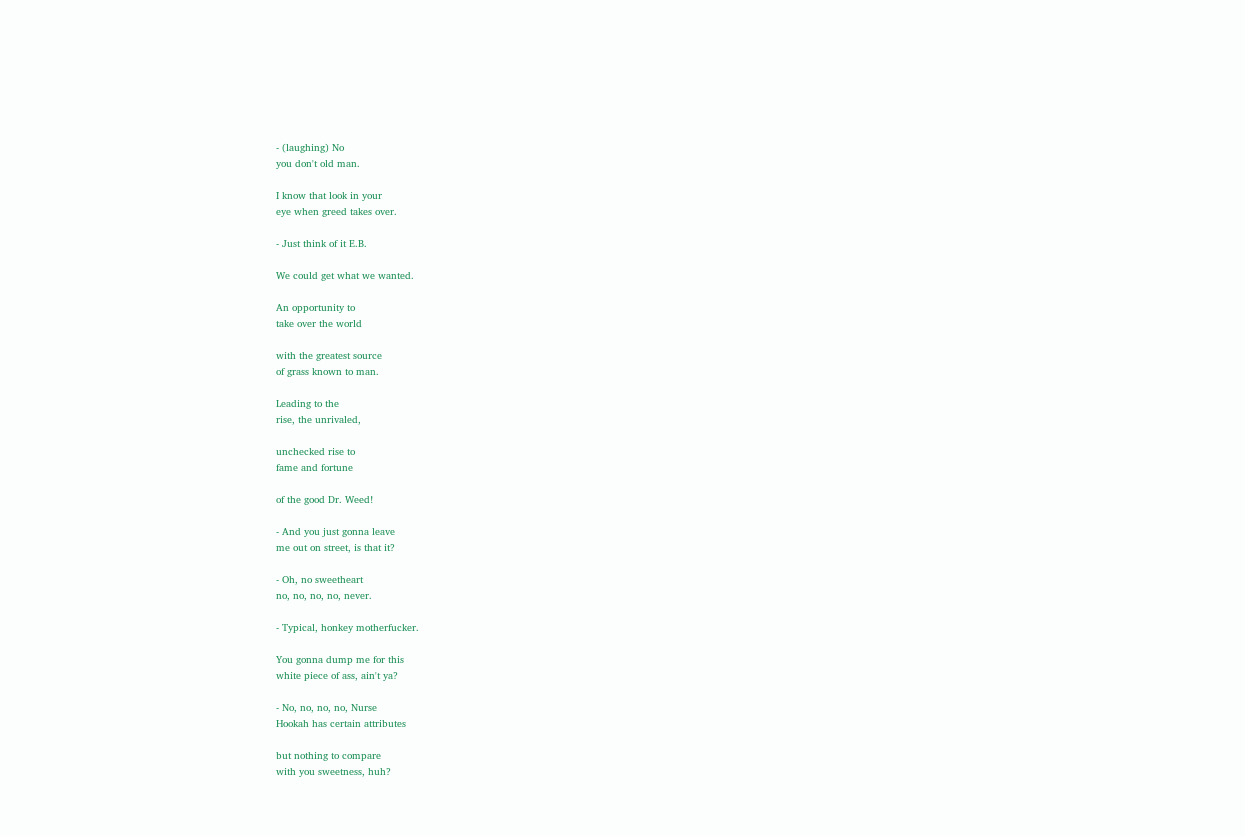- (laughing) No
you don't old man.

I know that look in your
eye when greed takes over.

- Just think of it E.B.

We could get what we wanted.

An opportunity to
take over the world

with the greatest source
of grass known to man.

Leading to the
rise, the unrivaled,

unchecked rise to
fame and fortune

of the good Dr. Weed!

- And you just gonna leave
me out on street, is that it?

- Oh, no sweetheart
no, no, no, no, never.

- Typical, honkey motherfucker.

You gonna dump me for this
white piece of ass, ain't ya?

- No, no, no, no, Nurse
Hookah has certain attributes

but nothing to compare
with you sweetness, huh?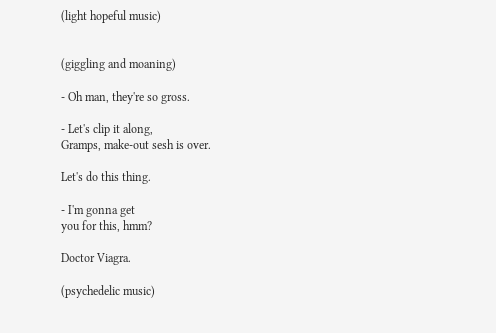(light hopeful music)


(giggling and moaning)

- Oh man, they're so gross.

- Let's clip it along,
Gramps, make-out sesh is over.

Let's do this thing.

- I'm gonna get
you for this, hmm?

Doctor Viagra.

(psychedelic music)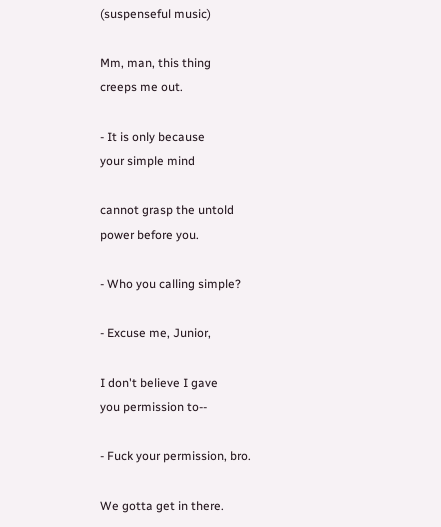(suspenseful music)

Mm, man, this thing
creeps me out.

- It is only because
your simple mind

cannot grasp the untold
power before you.

- Who you calling simple?

- Excuse me, Junior,

I don't believe I gave
you permission to--

- Fuck your permission, bro.

We gotta get in there.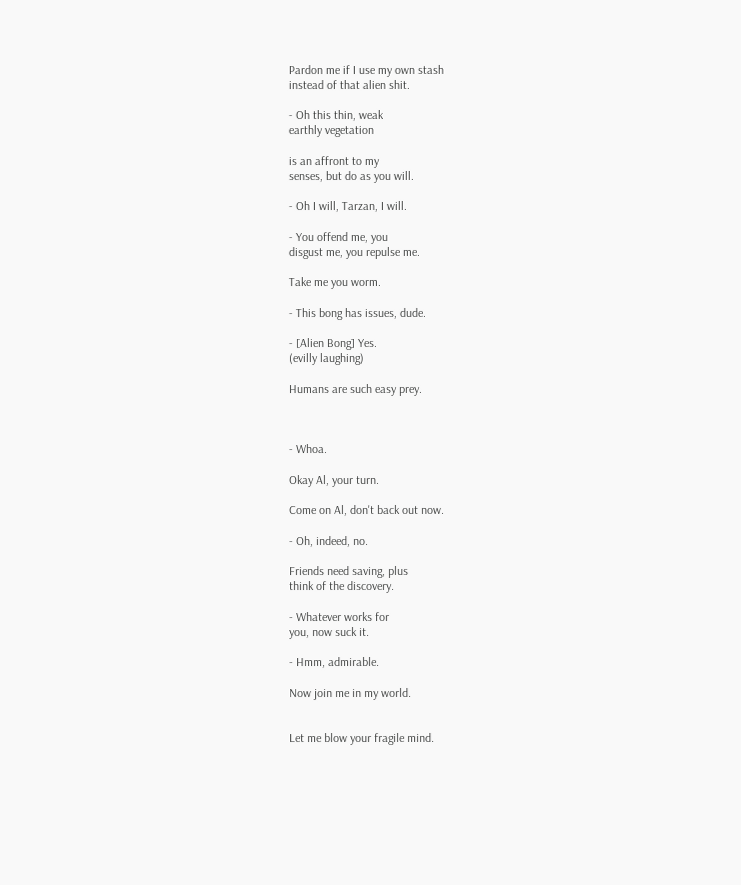Pardon me if I use my own stash
instead of that alien shit.

- Oh this thin, weak
earthly vegetation

is an affront to my
senses, but do as you will.

- Oh I will, Tarzan, I will.

- You offend me, you
disgust me, you repulse me.

Take me you worm.

- This bong has issues, dude.

- [Alien Bong] Yes.
(evilly laughing)

Humans are such easy prey.



- Whoa.

Okay Al, your turn.

Come on Al, don't back out now.

- Oh, indeed, no.

Friends need saving, plus
think of the discovery.

- Whatever works for
you, now suck it.

- Hmm, admirable.

Now join me in my world.


Let me blow your fragile mind.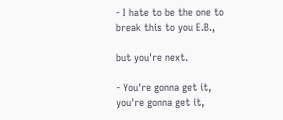- I hate to be the one to
break this to you E.B.,

but you're next.

- You're gonna get it,
you're gonna get it,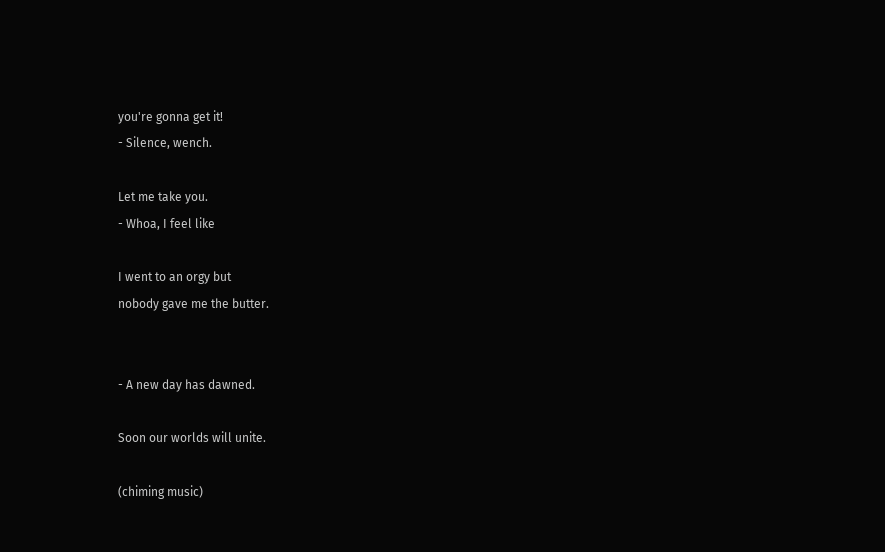you're gonna get it!
- Silence, wench.

Let me take you.
- Whoa, I feel like

I went to an orgy but
nobody gave me the butter.


- A new day has dawned.

Soon our worlds will unite.

(chiming music)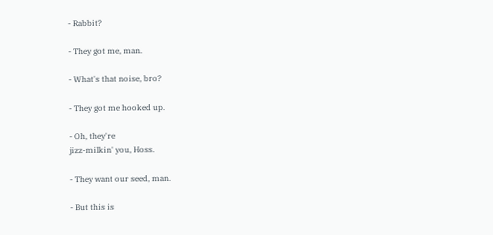- Rabbit?

- They got me, man.

- What's that noise, bro?

- They got me hooked up.

- Oh, they're
jizz-milkin' you, Hoss.

- They want our seed, man.

- But this is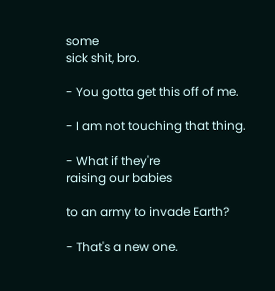some
sick shit, bro.

- You gotta get this off of me.

- I am not touching that thing.

- What if they're
raising our babies

to an army to invade Earth?

- That's a new one.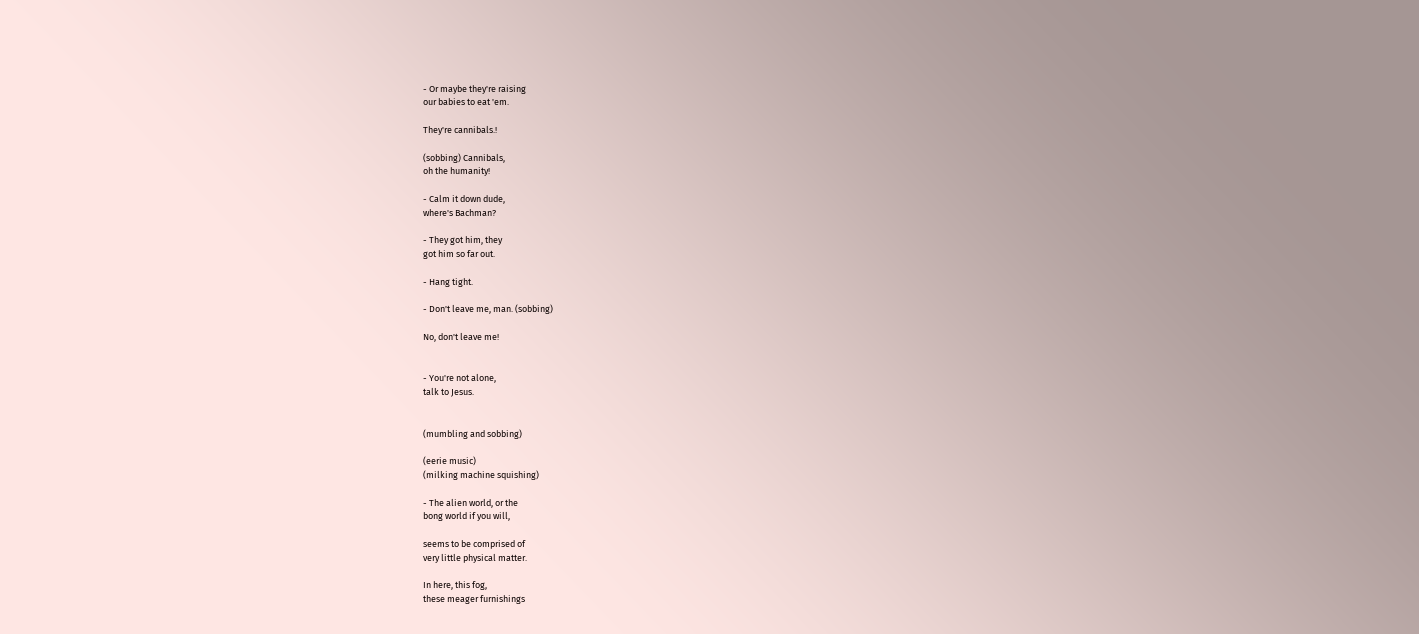- Or maybe they're raising
our babies to eat 'em.

They're cannibals.!

(sobbing) Cannibals,
oh the humanity!

- Calm it down dude,
where's Bachman?

- They got him, they
got him so far out.

- Hang tight.

- Don't leave me, man. (sobbing)

No, don't leave me!


- You're not alone,
talk to Jesus.


(mumbling and sobbing)

(eerie music)
(milking machine squishing)

- The alien world, or the
bong world if you will,

seems to be comprised of
very little physical matter.

In here, this fog,
these meager furnishings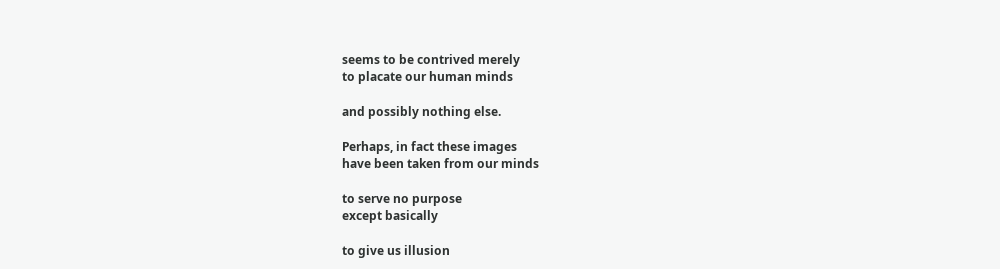seems to be contrived merely
to placate our human minds

and possibly nothing else.

Perhaps, in fact these images
have been taken from our minds

to serve no purpose
except basically

to give us illusion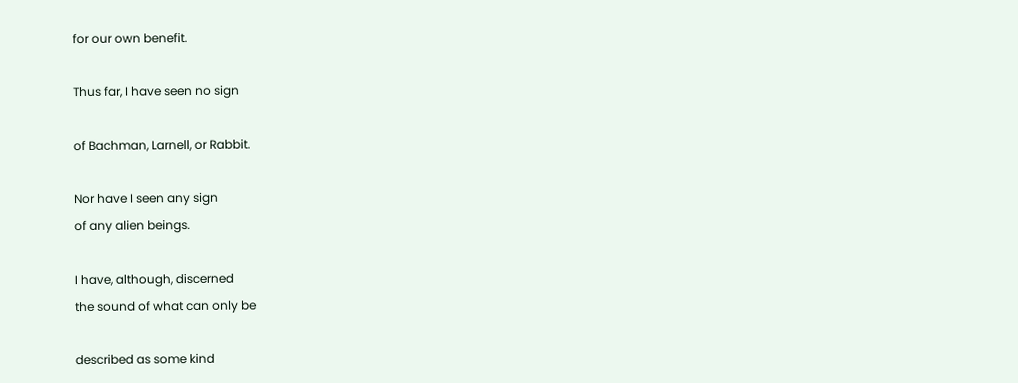for our own benefit.

Thus far, I have seen no sign

of Bachman, Larnell, or Rabbit.

Nor have I seen any sign
of any alien beings.

I have, although, discerned
the sound of what can only be

described as some kind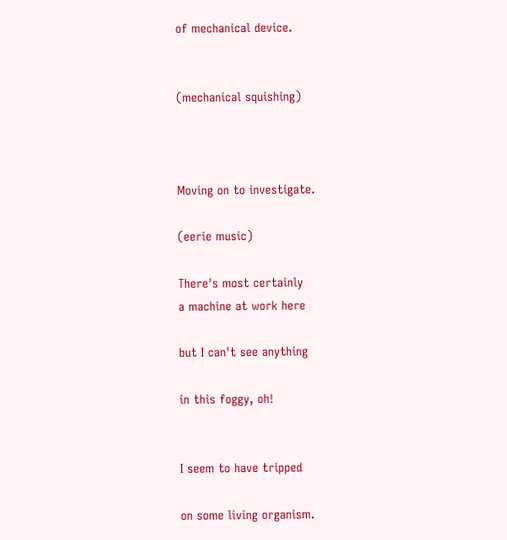of mechanical device.


(mechanical squishing)



Moving on to investigate.

(eerie music)

There's most certainly
a machine at work here

but I can't see anything

in this foggy, oh!


I seem to have tripped

on some living organism.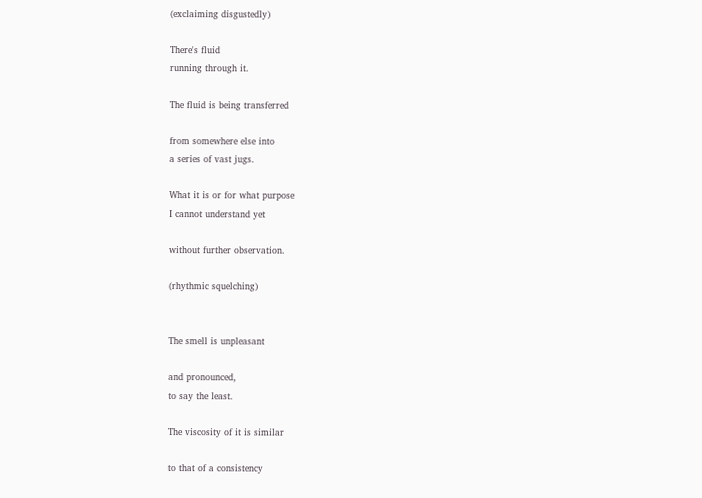(exclaiming disgustedly)

There's fluid
running through it.

The fluid is being transferred

from somewhere else into
a series of vast jugs.

What it is or for what purpose
I cannot understand yet

without further observation.

(rhythmic squelching)


The smell is unpleasant

and pronounced,
to say the least.

The viscosity of it is similar

to that of a consistency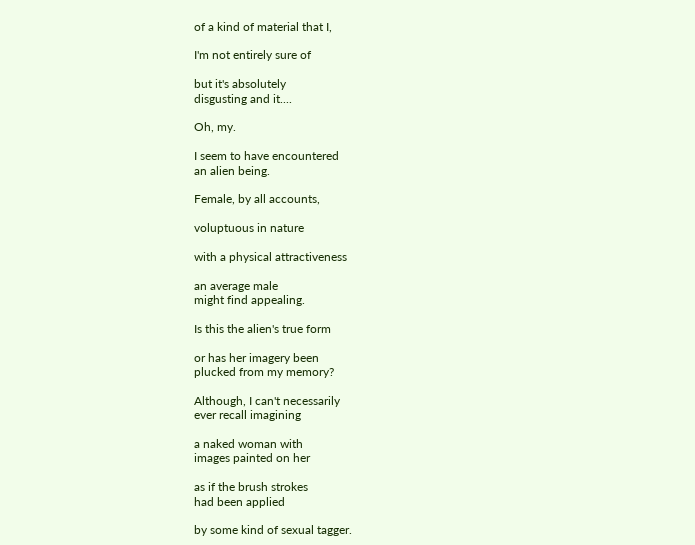of a kind of material that I,

I'm not entirely sure of

but it's absolutely
disgusting and it....

Oh, my.

I seem to have encountered
an alien being.

Female, by all accounts,

voluptuous in nature

with a physical attractiveness

an average male
might find appealing.

Is this the alien's true form

or has her imagery been
plucked from my memory?

Although, I can't necessarily
ever recall imagining

a naked woman with
images painted on her

as if the brush strokes
had been applied

by some kind of sexual tagger.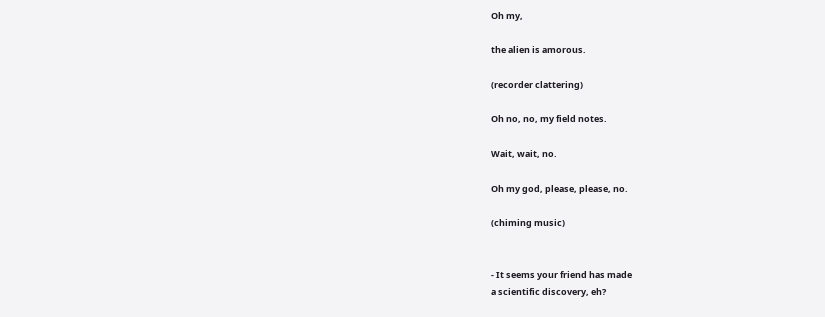Oh my,

the alien is amorous.

(recorder clattering)

Oh no, no, my field notes.

Wait, wait, no.

Oh my god, please, please, no.

(chiming music)


- It seems your friend has made
a scientific discovery, eh?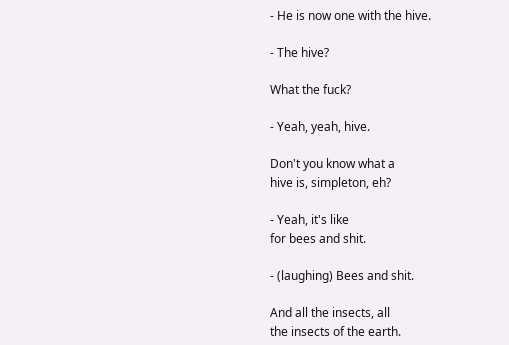- He is now one with the hive.

- The hive?

What the fuck?

- Yeah, yeah, hive.

Don't you know what a
hive is, simpleton, eh?

- Yeah, it's like
for bees and shit.

- (laughing) Bees and shit.

And all the insects, all
the insects of the earth.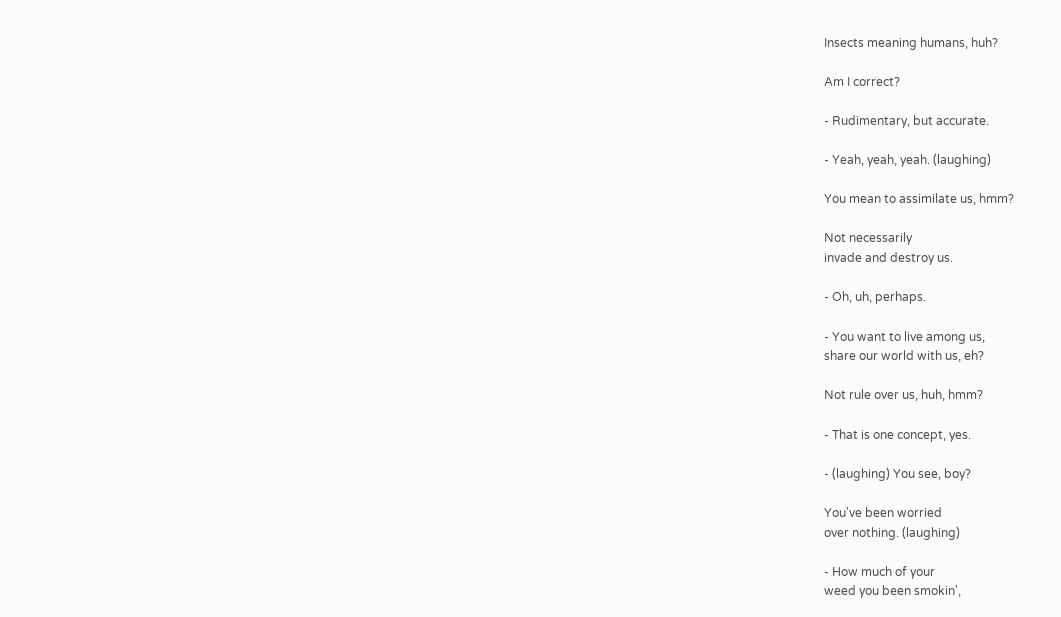Insects meaning humans, huh?

Am I correct?

- Rudimentary, but accurate.

- Yeah, yeah, yeah. (laughing)

You mean to assimilate us, hmm?

Not necessarily
invade and destroy us.

- Oh, uh, perhaps.

- You want to live among us,
share our world with us, eh?

Not rule over us, huh, hmm?

- That is one concept, yes.

- (laughing) You see, boy?

You've been worried
over nothing. (laughing)

- How much of your
weed you been smokin',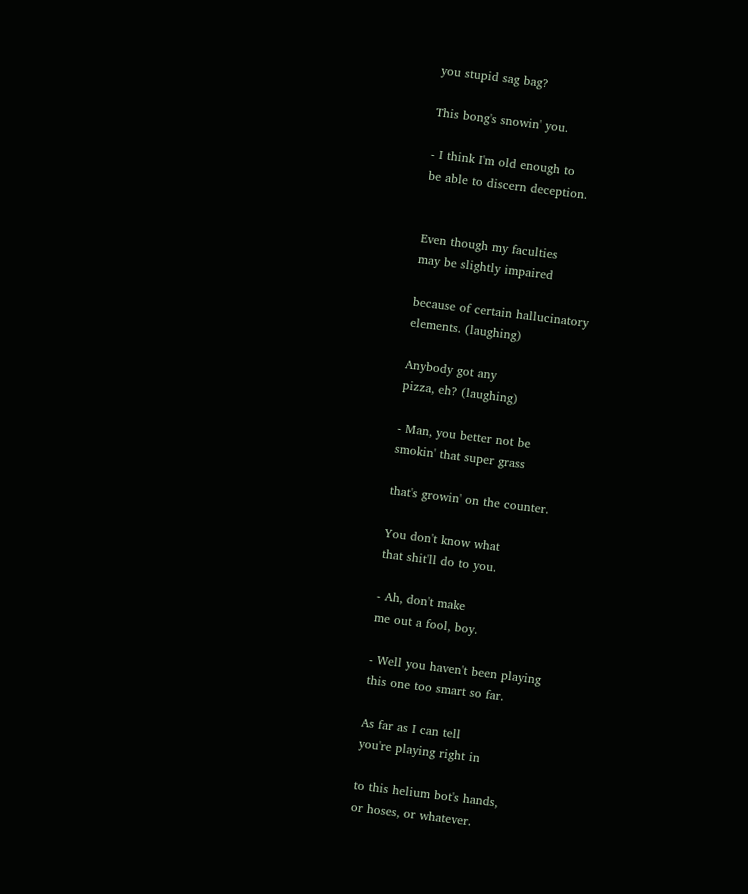you stupid sag bag?

This bong's snowin' you.

- I think I'm old enough to
be able to discern deception.


Even though my faculties
may be slightly impaired

because of certain hallucinatory
elements. (laughing)

Anybody got any
pizza, eh? (laughing)

- Man, you better not be
smokin' that super grass

that's growin' on the counter.

You don't know what
that shit'll do to you.

- Ah, don't make
me out a fool, boy.

- Well you haven't been playing
this one too smart so far.

As far as I can tell
you're playing right in

to this helium bot's hands,
or hoses, or whatever.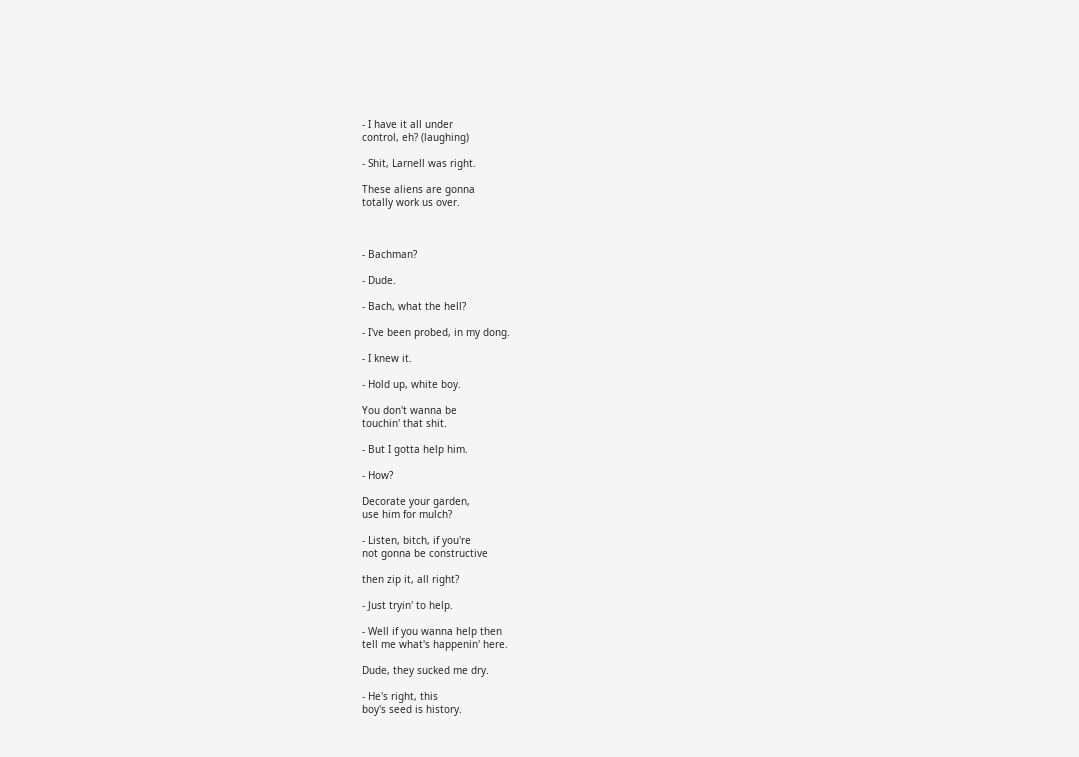- I have it all under
control, eh? (laughing)

- Shit, Larnell was right.

These aliens are gonna
totally work us over.



- Bachman?

- Dude.

- Bach, what the hell?

- I've been probed, in my dong.

- I knew it.

- Hold up, white boy.

You don't wanna be
touchin' that shit.

- But I gotta help him.

- How?

Decorate your garden,
use him for mulch?

- Listen, bitch, if you're
not gonna be constructive

then zip it, all right?

- Just tryin' to help.

- Well if you wanna help then
tell me what's happenin' here.

Dude, they sucked me dry.

- He's right, this
boy's seed is history.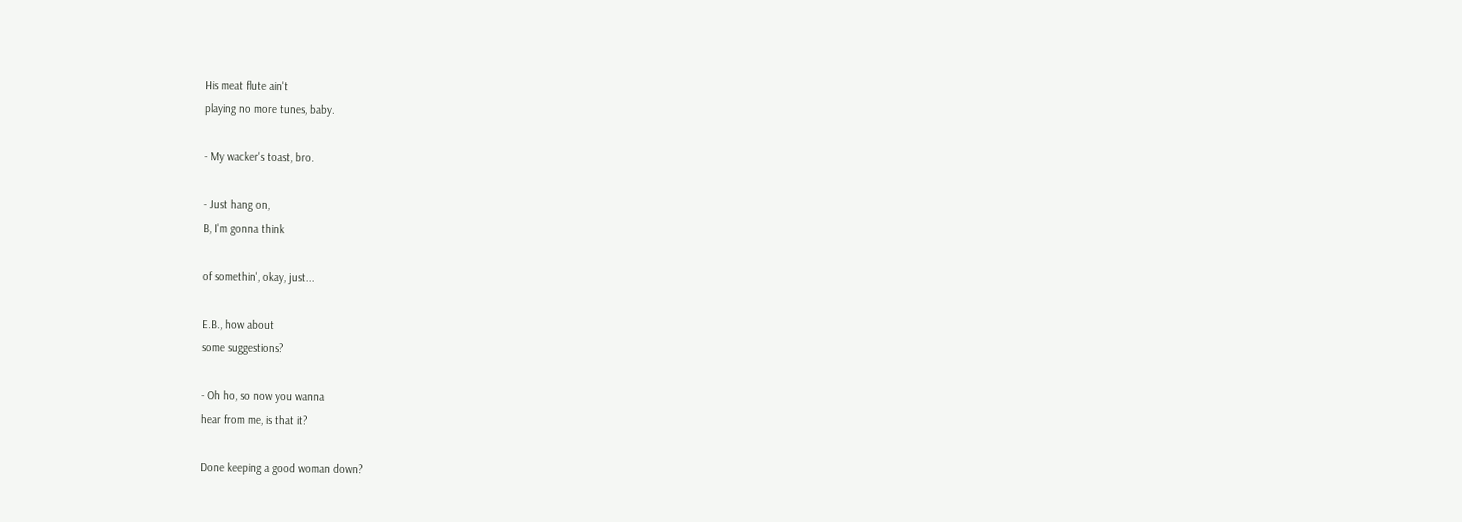His meat flute ain't
playing no more tunes, baby.

- My wacker's toast, bro.

- Just hang on,
B, I'm gonna think

of somethin', okay, just...

E.B., how about
some suggestions?

- Oh ho, so now you wanna
hear from me, is that it?

Done keeping a good woman down?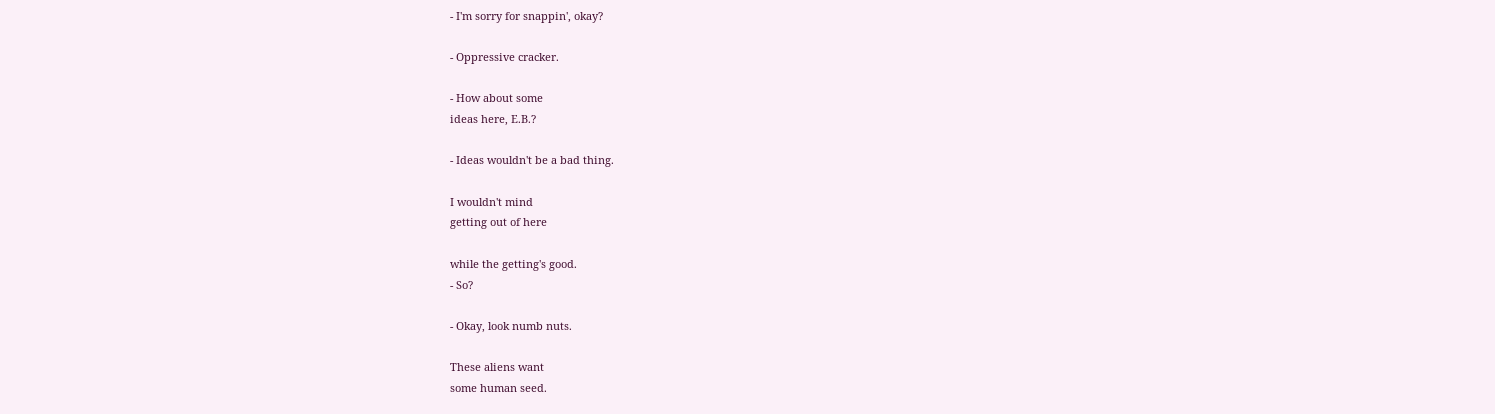- I'm sorry for snappin', okay?

- Oppressive cracker.

- How about some
ideas here, E.B.?

- Ideas wouldn't be a bad thing.

I wouldn't mind
getting out of here

while the getting's good.
- So?

- Okay, look numb nuts.

These aliens want
some human seed.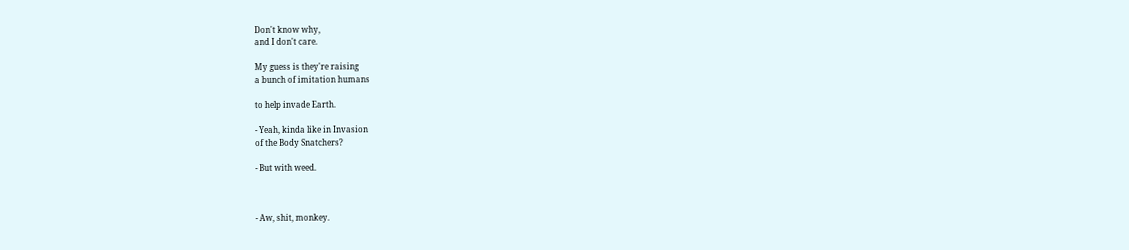Don't know why,
and I don't care.

My guess is they're raising
a bunch of imitation humans

to help invade Earth.

- Yeah, kinda like in Invasion
of the Body Snatchers?

- But with weed.



- Aw, shit, monkey.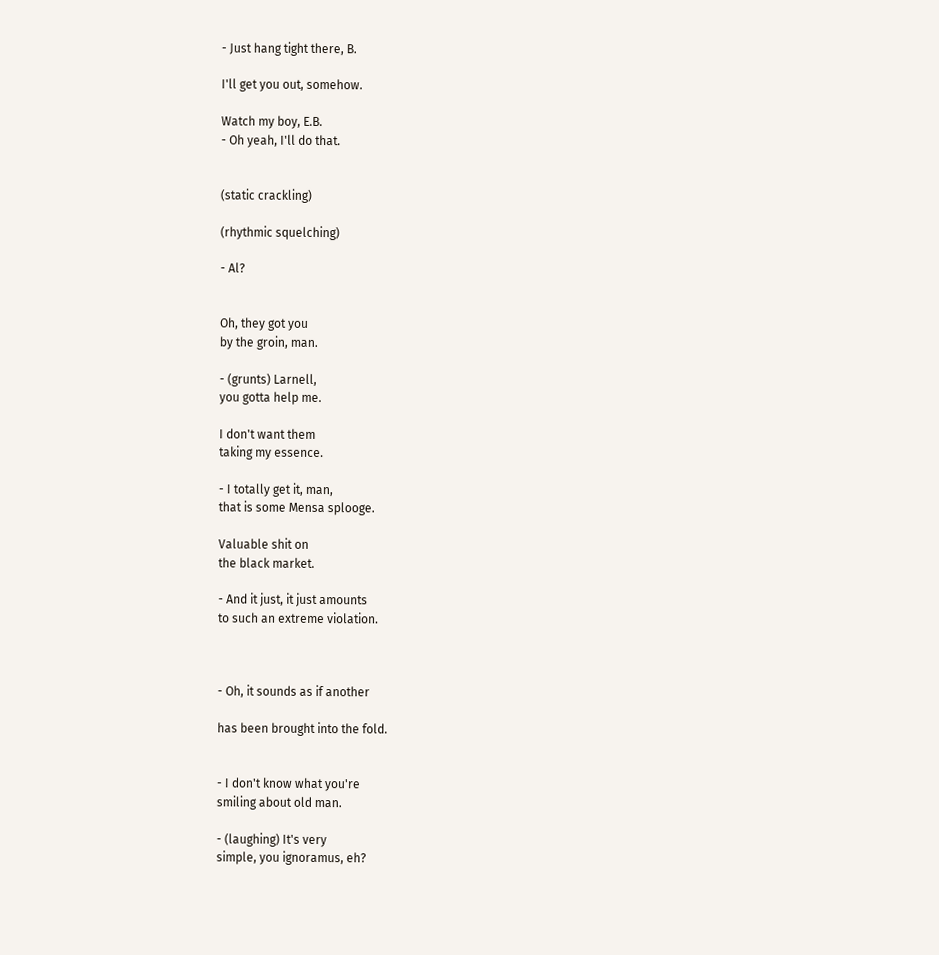- Just hang tight there, B.

I'll get you out, somehow.

Watch my boy, E.B.
- Oh yeah, I'll do that.


(static crackling)

(rhythmic squelching)

- Al?


Oh, they got you
by the groin, man.

- (grunts) Larnell,
you gotta help me.

I don't want them
taking my essence.

- I totally get it, man,
that is some Mensa splooge.

Valuable shit on
the black market.

- And it just, it just amounts
to such an extreme violation.



- Oh, it sounds as if another

has been brought into the fold.


- I don't know what you're
smiling about old man.

- (laughing) It's very
simple, you ignoramus, eh?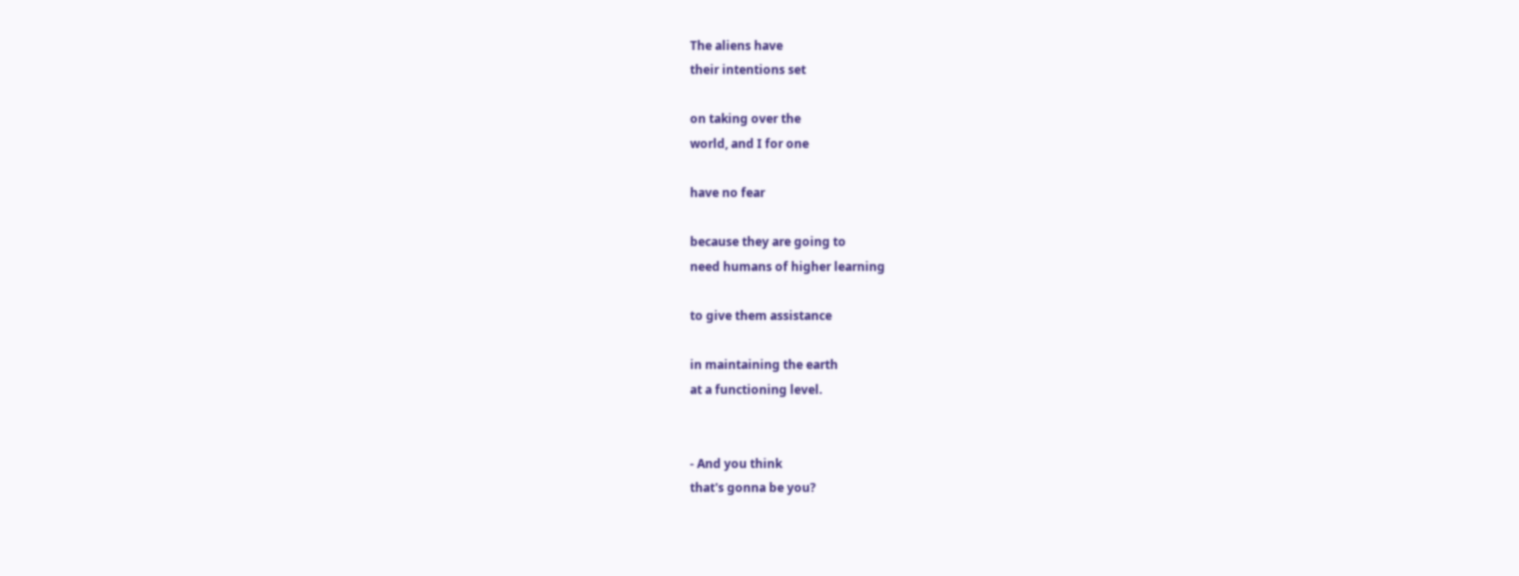The aliens have
their intentions set

on taking over the
world, and I for one

have no fear

because they are going to
need humans of higher learning

to give them assistance

in maintaining the earth
at a functioning level.


- And you think
that's gonna be you?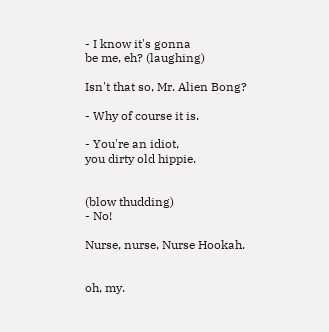- I know it's gonna
be me, eh? (laughing)

Isn't that so, Mr. Alien Bong?

- Why of course it is.

- You're an idiot,
you dirty old hippie.


(blow thudding)
- No!

Nurse, nurse, Nurse Hookah.


oh, my.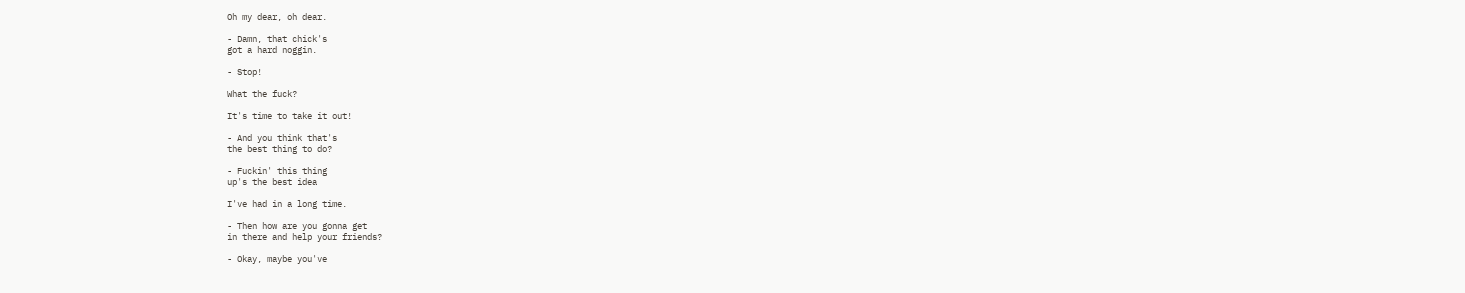Oh my dear, oh dear.

- Damn, that chick's
got a hard noggin.

- Stop!

What the fuck?

It's time to take it out!

- And you think that's
the best thing to do?

- Fuckin' this thing
up's the best idea

I've had in a long time.

- Then how are you gonna get
in there and help your friends?

- Okay, maybe you've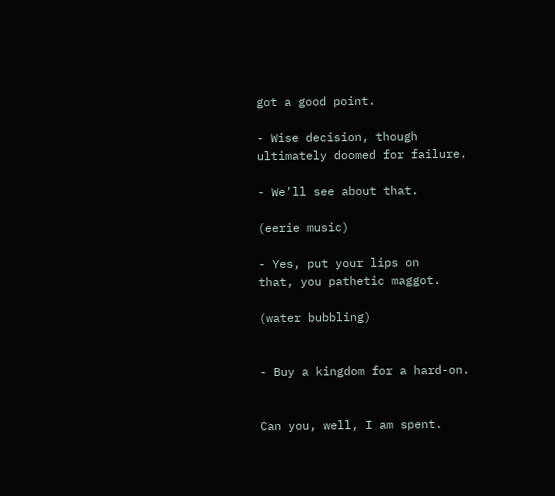got a good point.

- Wise decision, though
ultimately doomed for failure.

- We'll see about that.

(eerie music)

- Yes, put your lips on
that, you pathetic maggot.

(water bubbling)


- Buy a kingdom for a hard-on.


Can you, well, I am spent.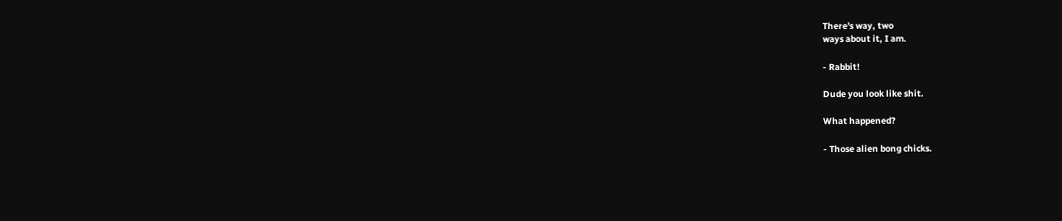There's way, two
ways about it, I am.

- Rabbit!

Dude you look like shit.

What happened?

- Those alien bong chicks.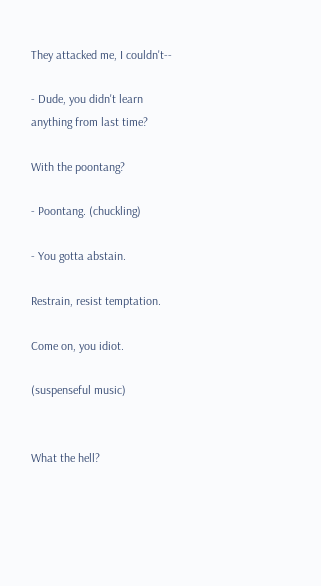They attacked me, I couldn't--

- Dude, you didn't learn
anything from last time?

With the poontang?

- Poontang. (chuckling)

- You gotta abstain.

Restrain, resist temptation.

Come on, you idiot.

(suspenseful music)


What the hell?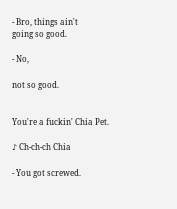- Bro, things ain't
going so good.

- No,

not so good.


You're a fuckin' Chia Pet.

♪ Ch-ch-ch Chia

- You got screwed.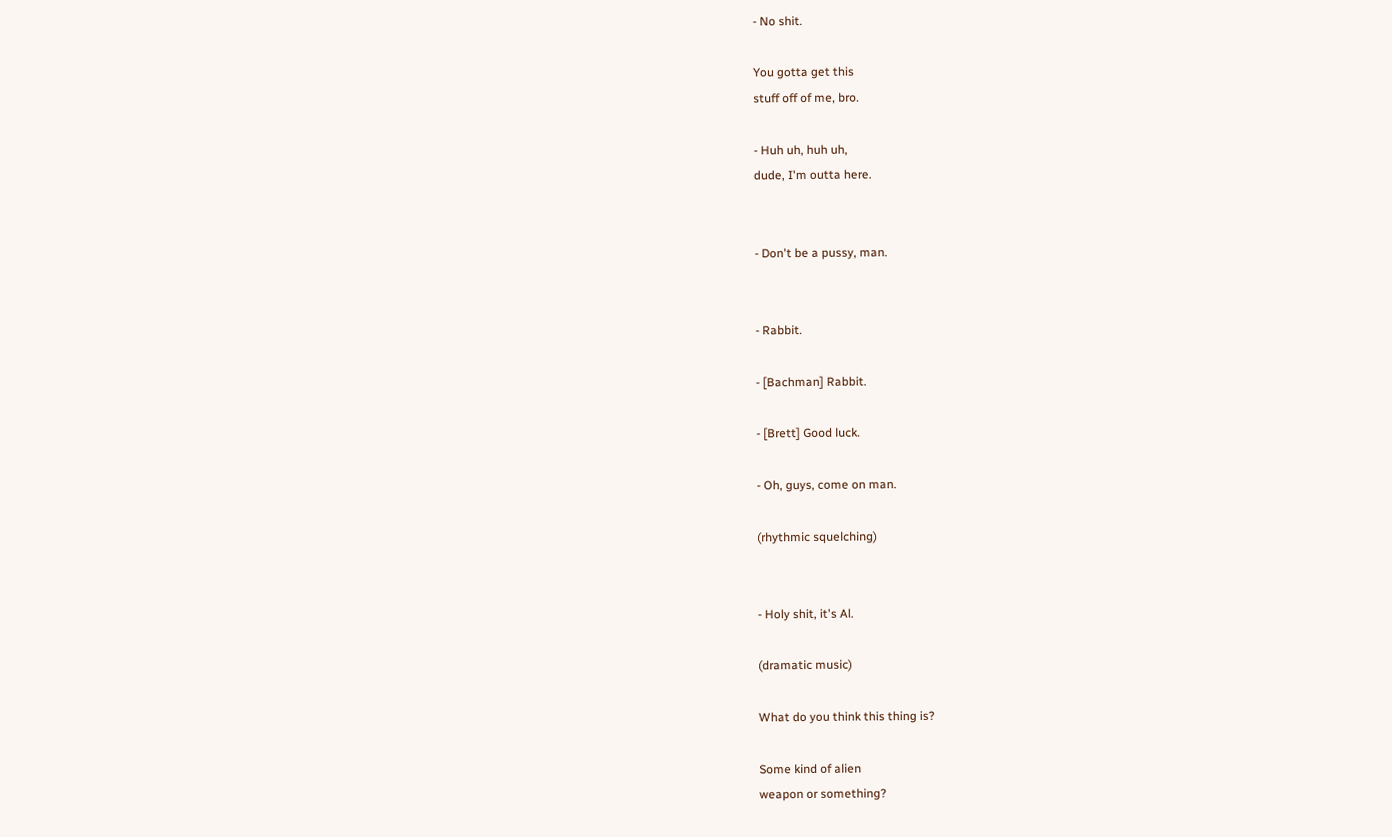- No shit.

You gotta get this
stuff off of me, bro.

- Huh uh, huh uh,
dude, I'm outta here.


- Don't be a pussy, man.


- Rabbit.

- [Bachman] Rabbit.

- [Brett] Good luck.

- Oh, guys, come on man.

(rhythmic squelching)


- Holy shit, it's Al.

(dramatic music)

What do you think this thing is?

Some kind of alien
weapon or something?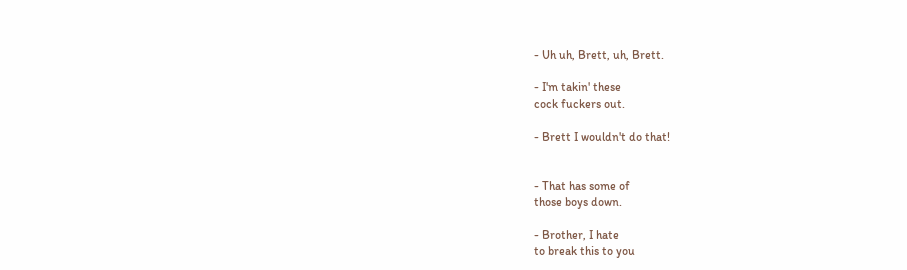- Uh uh, Brett, uh, Brett.

- I'm takin' these
cock fuckers out.

- Brett I wouldn't do that!


- That has some of
those boys down.

- Brother, I hate
to break this to you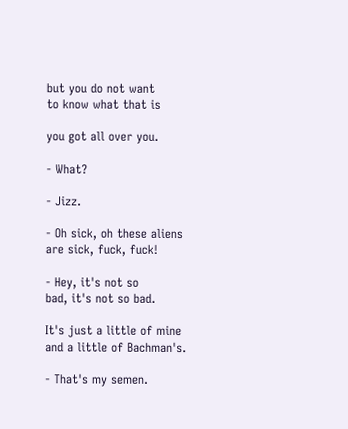but you do not want
to know what that is

you got all over you.

- What?

- Jizz.

- Oh sick, oh these aliens
are sick, fuck, fuck!

- Hey, it's not so
bad, it's not so bad.

It's just a little of mine
and a little of Bachman's.

- That's my semen.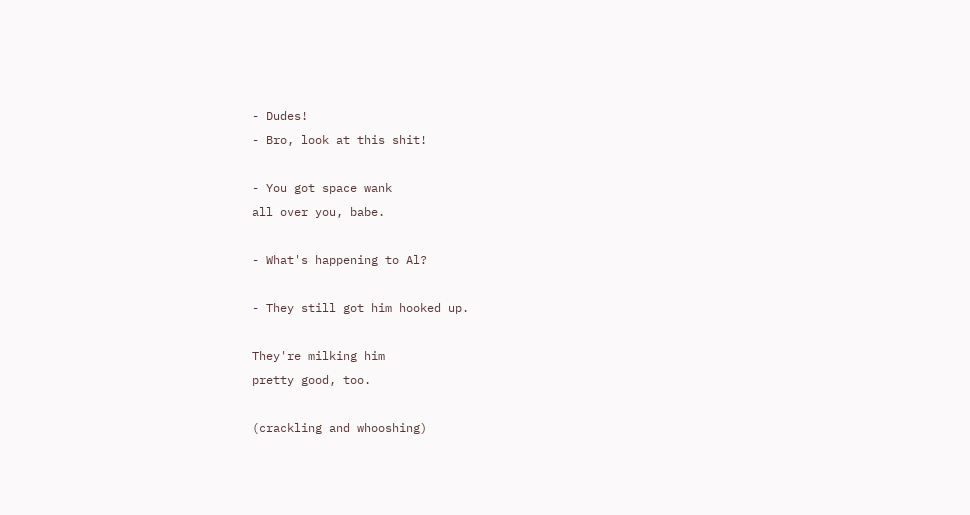- Dudes!
- Bro, look at this shit!

- You got space wank
all over you, babe.

- What's happening to Al?

- They still got him hooked up.

They're milking him
pretty good, too.

(crackling and whooshing)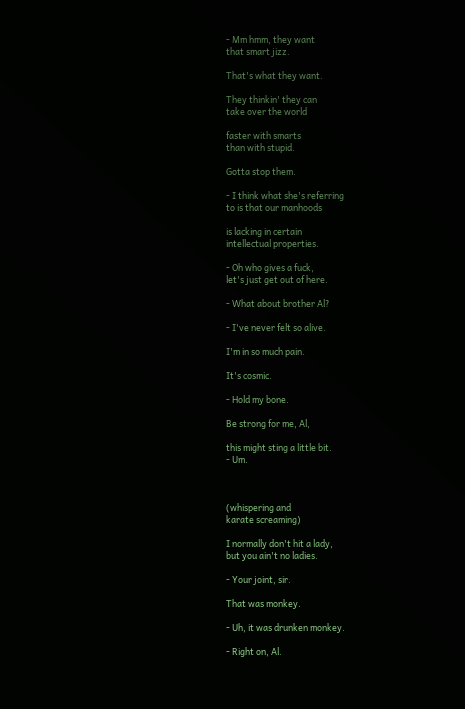- Mm hmm, they want
that smart jizz.

That's what they want.

They thinkin' they can
take over the world

faster with smarts
than with stupid.

Gotta stop them.

- I think what she's referring
to is that our manhoods

is lacking in certain
intellectual properties.

- Oh who gives a fuck,
let's just get out of here.

- What about brother Al?

- I've never felt so alive.

I'm in so much pain.

It's cosmic.

- Hold my bone.

Be strong for me, Al,

this might sting a little bit.
- Um.



(whispering and
karate screaming)

I normally don't hit a lady,
but you ain't no ladies.

- Your joint, sir.

That was monkey.

- Uh, it was drunken monkey.

- Right on, Al.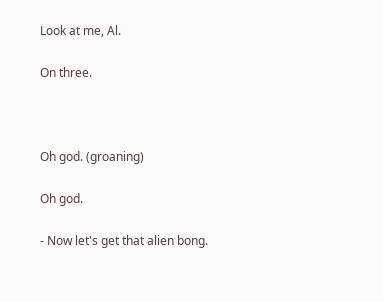Look at me, Al.

On three.



Oh god. (groaning)

Oh god.

- Now let's get that alien bong.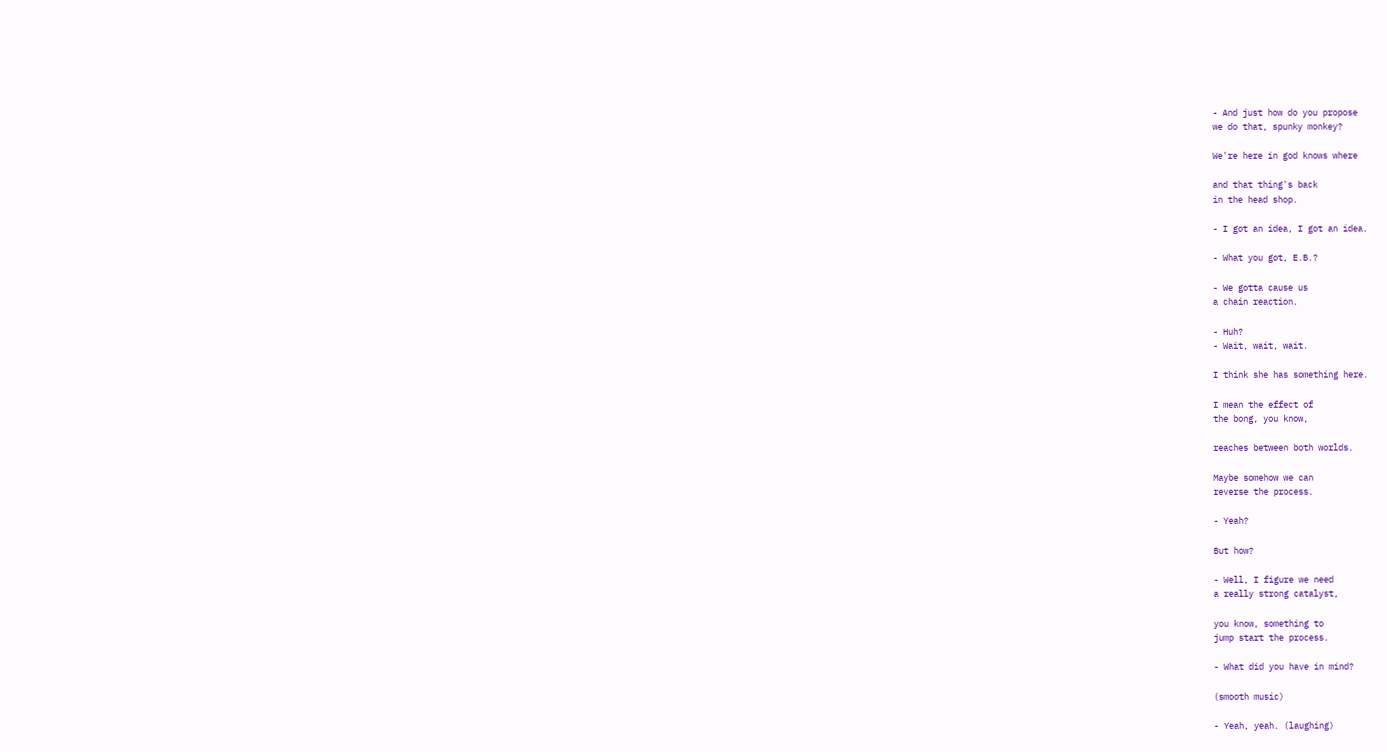- And just how do you propose
we do that, spunky monkey?

We're here in god knows where

and that thing's back
in the head shop.

- I got an idea, I got an idea.

- What you got, E.B.?

- We gotta cause us
a chain reaction.

- Huh?
- Wait, wait, wait.

I think she has something here.

I mean the effect of
the bong, you know,

reaches between both worlds.

Maybe somehow we can
reverse the process.

- Yeah?

But how?

- Well, I figure we need
a really strong catalyst,

you know, something to
jump start the process.

- What did you have in mind?

(smooth music)

- Yeah, yeah. (laughing)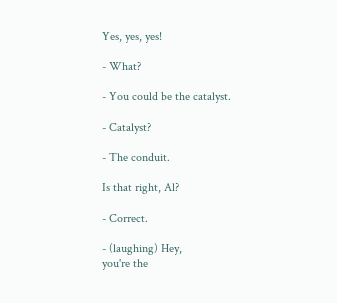Yes, yes, yes!

- What?

- You could be the catalyst.

- Catalyst?

- The conduit.

Is that right, Al?

- Correct.

- (laughing) Hey,
you're the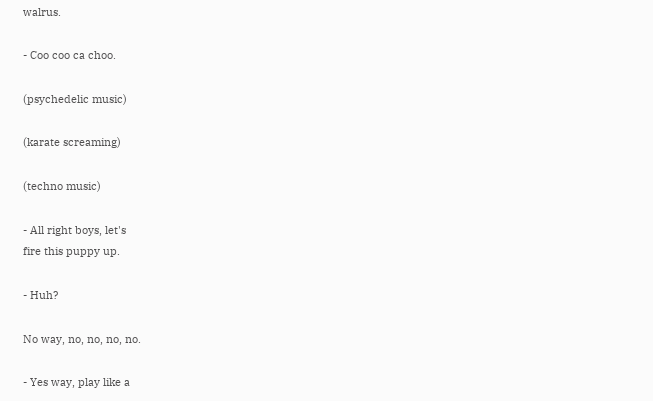walrus.

- Coo coo ca choo.

(psychedelic music)

(karate screaming)

(techno music)

- All right boys, let's
fire this puppy up.

- Huh?

No way, no, no, no, no.

- Yes way, play like a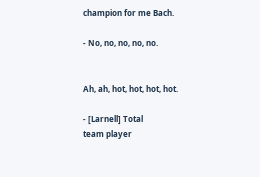champion for me Bach.

- No, no, no, no, no.


Ah, ah, hot, hot, hot, hot.

- [Larnell] Total
team player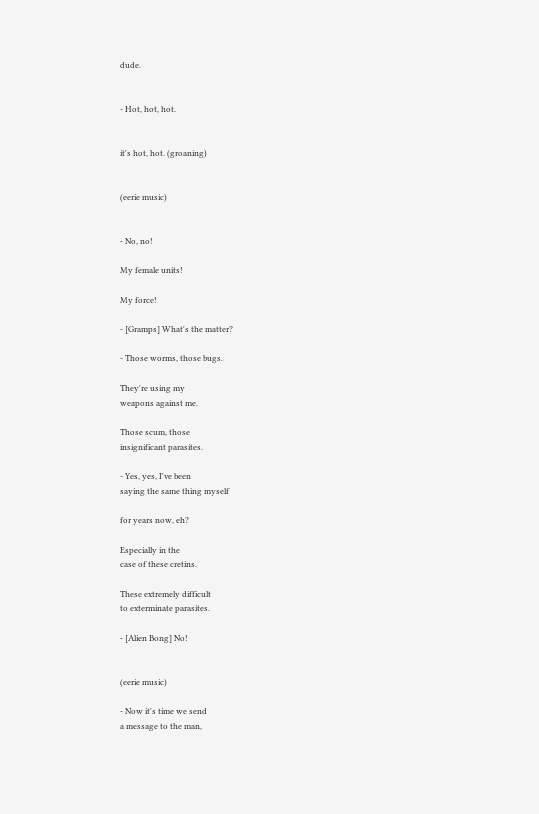dude.


- Hot, hot, hot.


it's hot, hot. (groaning)


(eerie music)


- No, no!

My female units!

My force!

- [Gramps] What's the matter?

- Those worms, those bugs.

They're using my
weapons against me.

Those scum, those
insignificant parasites.

- Yes, yes, I've been
saying the same thing myself

for years now, eh?

Especially in the
case of these cretins.

These extremely difficult
to exterminate parasites.

- [Alien Bong] No!


(eerie music)

- Now it's time we send
a message to the man,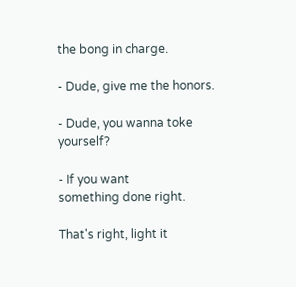the bong in charge.

- Dude, give me the honors.

- Dude, you wanna toke yourself?

- If you want
something done right.

That's right, light it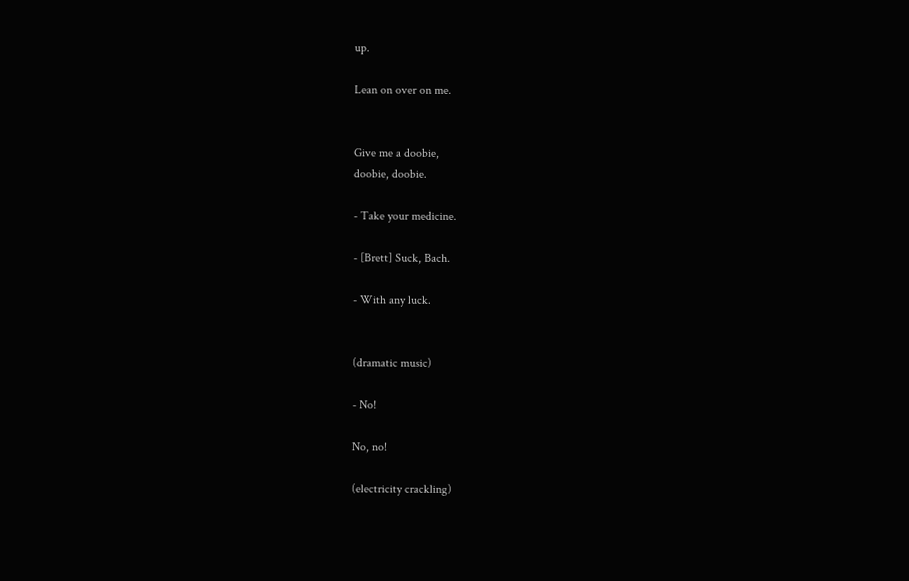up.

Lean on over on me.


Give me a doobie,
doobie, doobie.

- Take your medicine.

- [Brett] Suck, Bach.

- With any luck.


(dramatic music)

- No!

No, no!

(electricity crackling)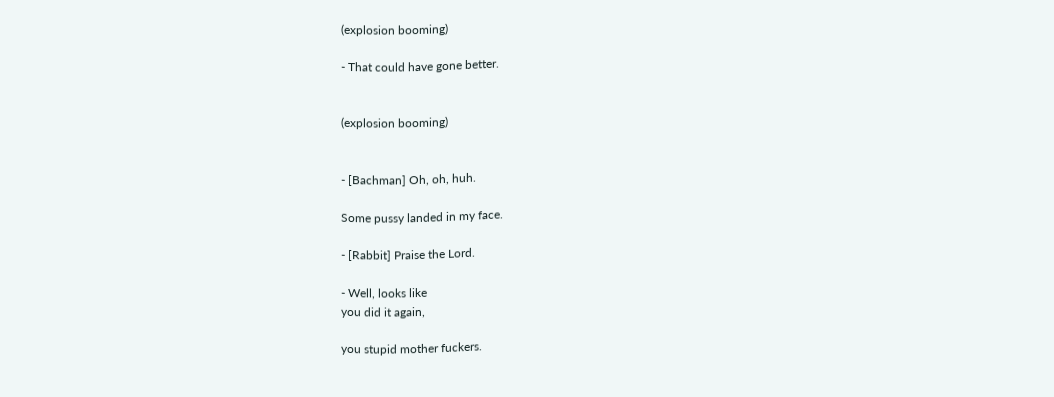(explosion booming)

- That could have gone better.


(explosion booming)


- [Bachman] Oh, oh, huh.

Some pussy landed in my face.

- [Rabbit] Praise the Lord.

- Well, looks like
you did it again,

you stupid mother fuckers.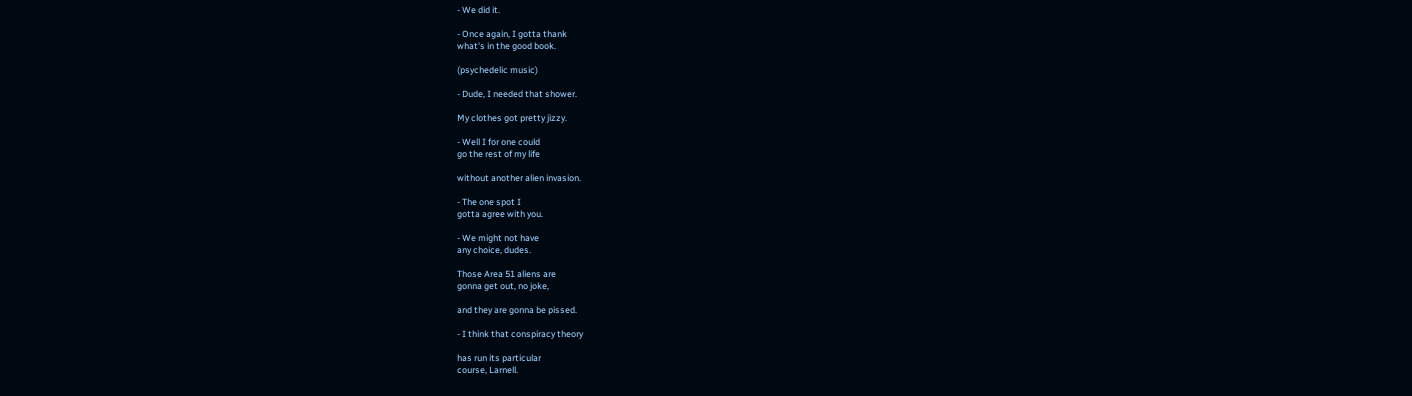- We did it.

- Once again, I gotta thank
what's in the good book.

(psychedelic music)

- Dude, I needed that shower.

My clothes got pretty jizzy.

- Well I for one could
go the rest of my life

without another alien invasion.

- The one spot I
gotta agree with you.

- We might not have
any choice, dudes.

Those Area 51 aliens are
gonna get out, no joke,

and they are gonna be pissed.

- I think that conspiracy theory

has run its particular
course, Larnell.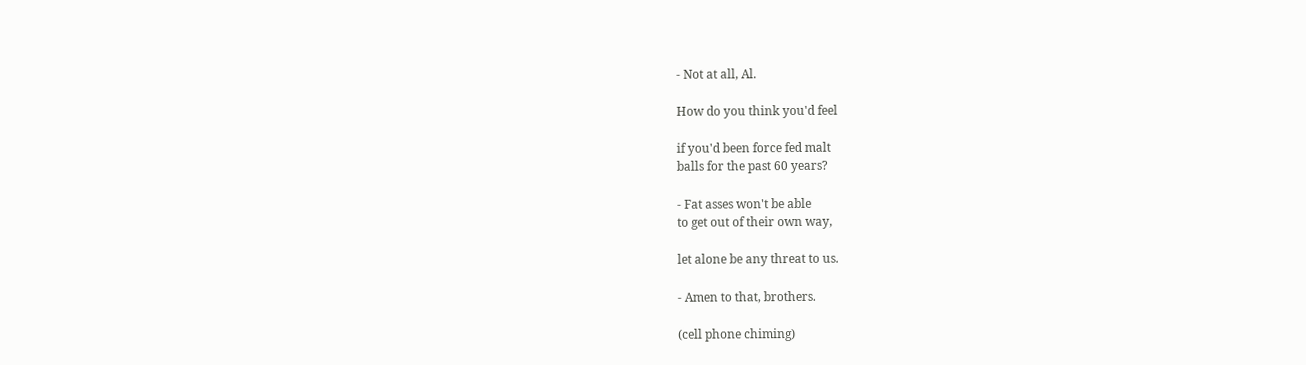- Not at all, Al.

How do you think you'd feel

if you'd been force fed malt
balls for the past 60 years?

- Fat asses won't be able
to get out of their own way,

let alone be any threat to us.

- Amen to that, brothers.

(cell phone chiming)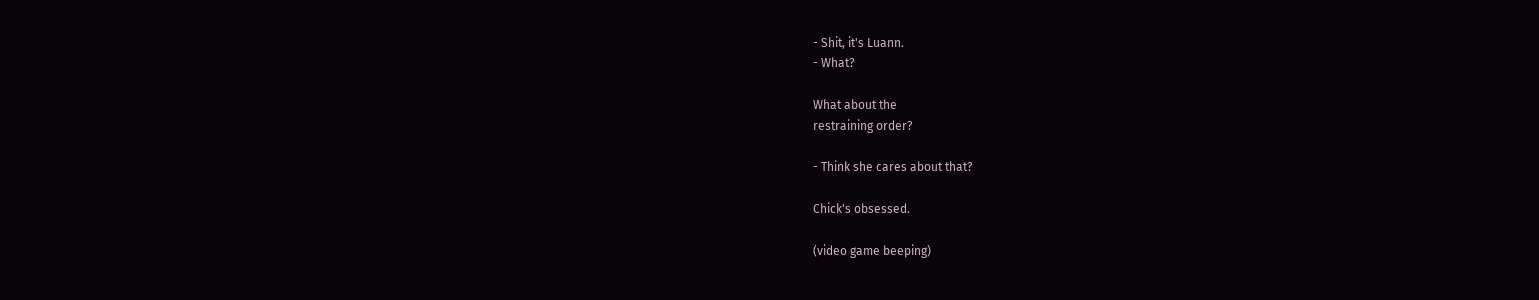- Shit, it's Luann.
- What?

What about the
restraining order?

- Think she cares about that?

Chick's obsessed.

(video game beeping)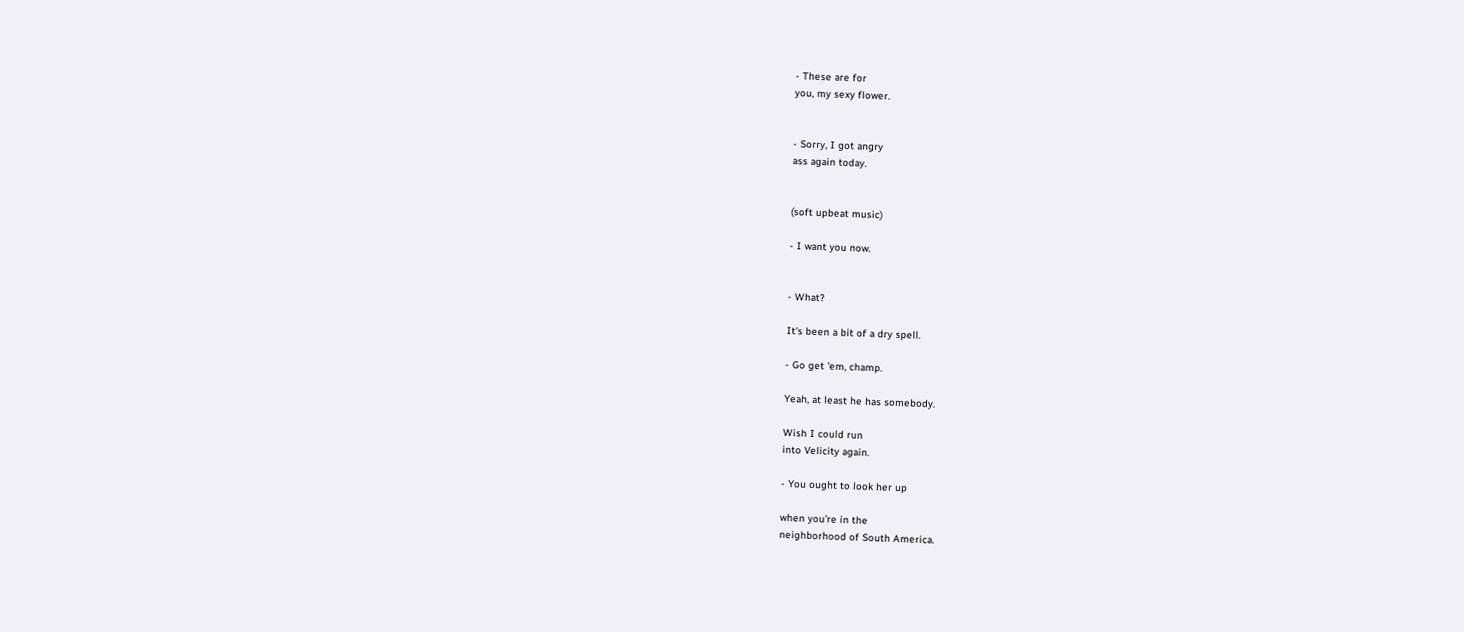- These are for
you, my sexy flower.


- Sorry, I got angry
ass again today.


(soft upbeat music)

- I want you now.


- What?

It's been a bit of a dry spell.

- Go get 'em, champ.

Yeah, at least he has somebody.

Wish I could run
into Velicity again.

- You ought to look her up

when you're in the
neighborhood of South America.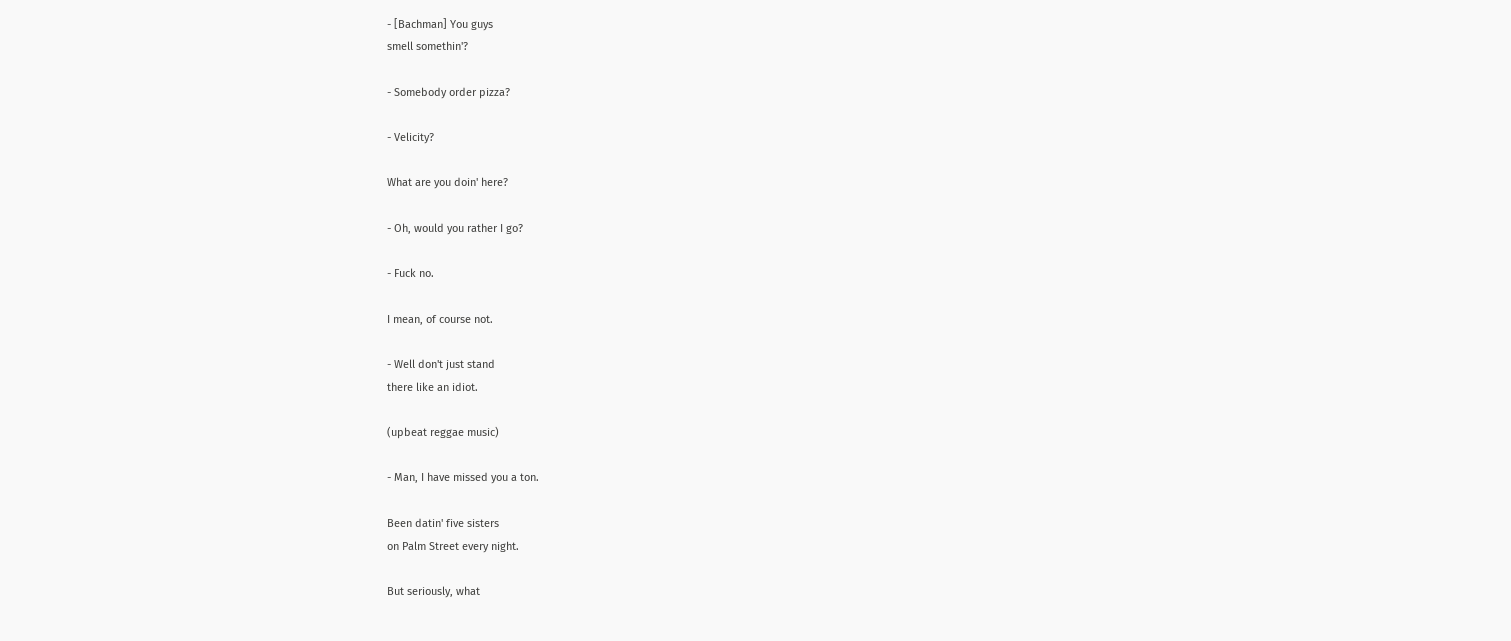- [Bachman] You guys
smell somethin'?

- Somebody order pizza?

- Velicity?

What are you doin' here?

- Oh, would you rather I go?

- Fuck no.

I mean, of course not.

- Well don't just stand
there like an idiot.

(upbeat reggae music)

- Man, I have missed you a ton.

Been datin' five sisters
on Palm Street every night.

But seriously, what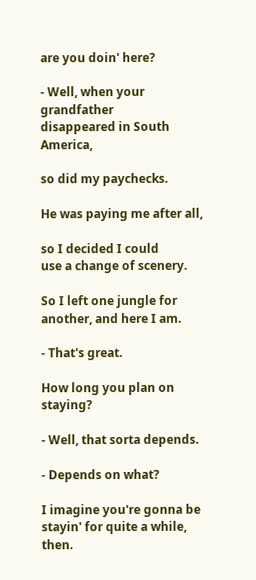are you doin' here?

- Well, when your grandfather
disappeared in South America,

so did my paychecks.

He was paying me after all,

so I decided I could
use a change of scenery.

So I left one jungle for
another, and here I am.

- That's great.

How long you plan on staying?

- Well, that sorta depends.

- Depends on what?

I imagine you're gonna be
stayin' for quite a while, then.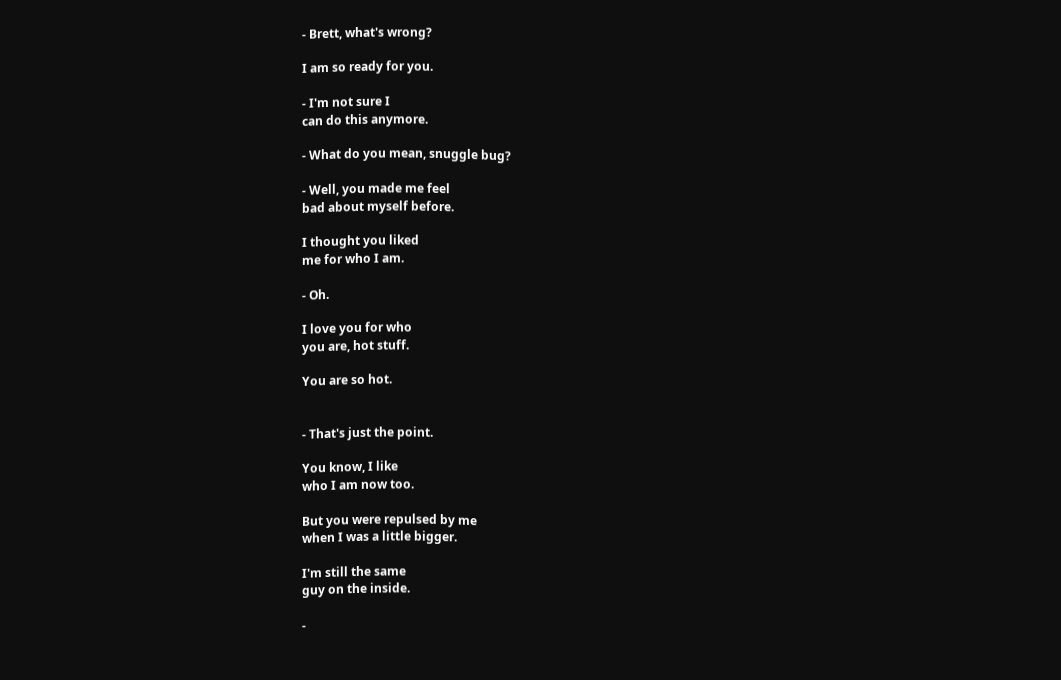- Brett, what's wrong?

I am so ready for you.

- I'm not sure I
can do this anymore.

- What do you mean, snuggle bug?

- Well, you made me feel
bad about myself before.

I thought you liked
me for who I am.

- Oh.

I love you for who
you are, hot stuff.

You are so hot.


- That's just the point.

You know, I like
who I am now too.

But you were repulsed by me
when I was a little bigger.

I'm still the same
guy on the inside.

-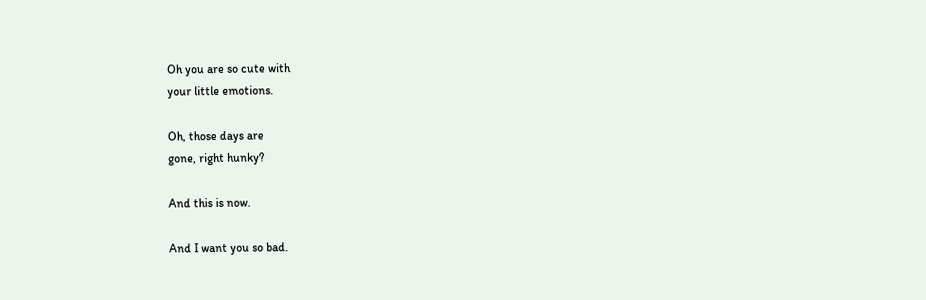Oh you are so cute with
your little emotions.

Oh, those days are
gone, right hunky?

And this is now.

And I want you so bad.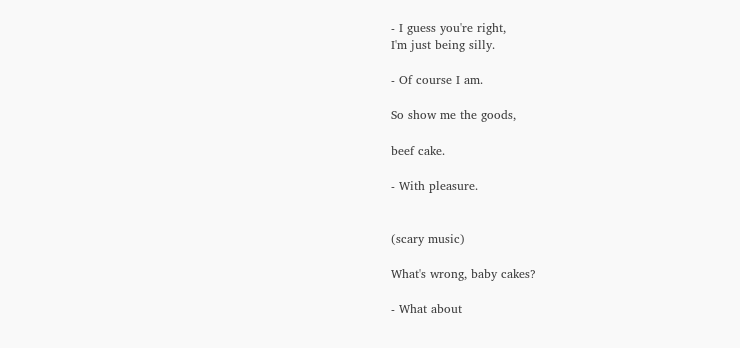- I guess you're right,
I'm just being silly.

- Of course I am.

So show me the goods,

beef cake.

- With pleasure.


(scary music)

What's wrong, baby cakes?

- What about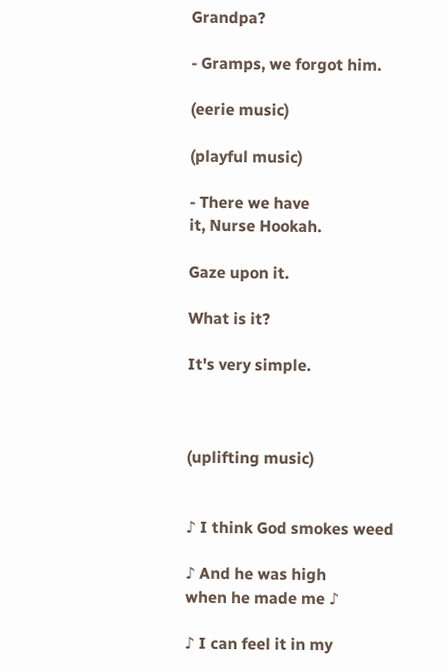Grandpa?

- Gramps, we forgot him.

(eerie music)

(playful music)

- There we have
it, Nurse Hookah.

Gaze upon it.

What is it?

It's very simple.



(uplifting music)


♪ I think God smokes weed

♪ And he was high
when he made me ♪

♪ I can feel it in my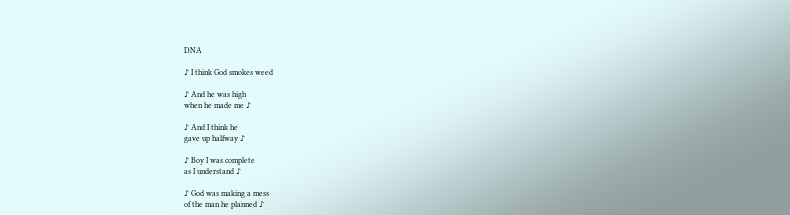DNA

♪ I think God smokes weed

♪ And he was high
when he made me ♪

♪ And I think he
gave up halfway ♪

♪ Boy I was complete
as I understand ♪

♪ God was making a mess
of the man he planned ♪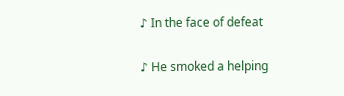♪ In the face of defeat

♪ He smoked a helping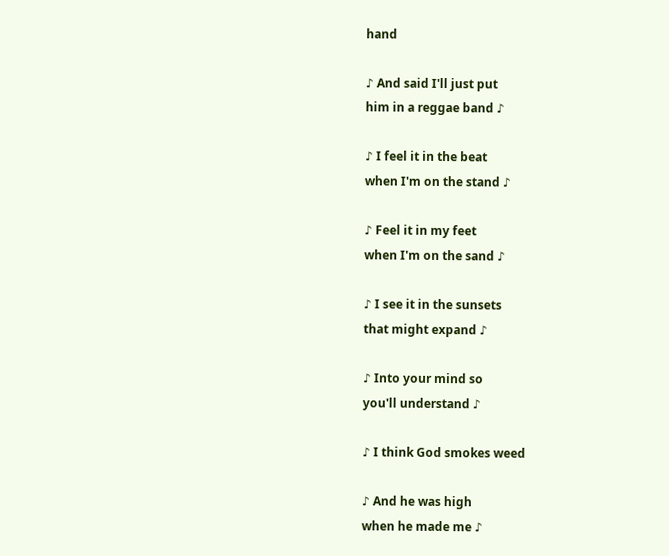hand

♪ And said I'll just put
him in a reggae band ♪

♪ I feel it in the beat
when I'm on the stand ♪

♪ Feel it in my feet
when I'm on the sand ♪

♪ I see it in the sunsets
that might expand ♪

♪ Into your mind so
you'll understand ♪

♪ I think God smokes weed

♪ And he was high
when he made me ♪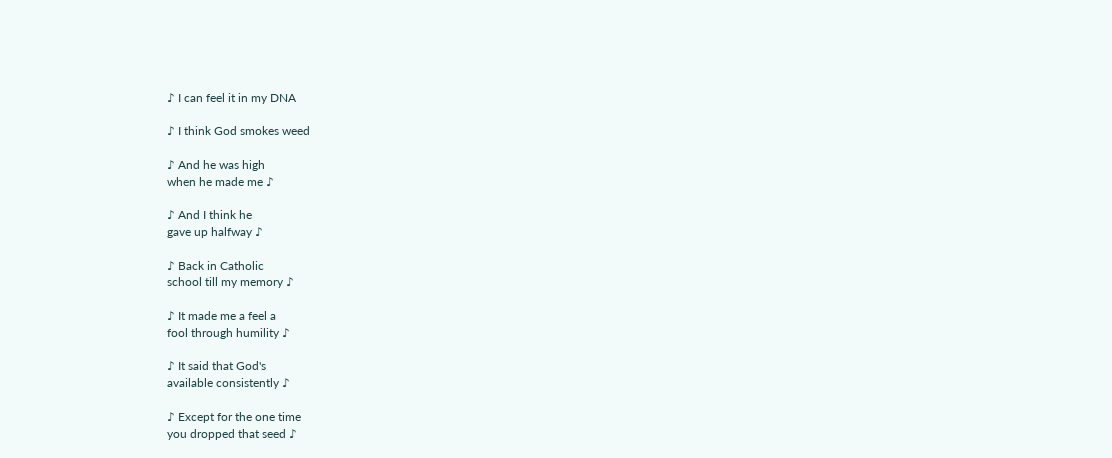♪ I can feel it in my DNA

♪ I think God smokes weed

♪ And he was high
when he made me ♪

♪ And I think he
gave up halfway ♪

♪ Back in Catholic
school till my memory ♪

♪ It made me a feel a
fool through humility ♪

♪ It said that God's
available consistently ♪

♪ Except for the one time
you dropped that seed ♪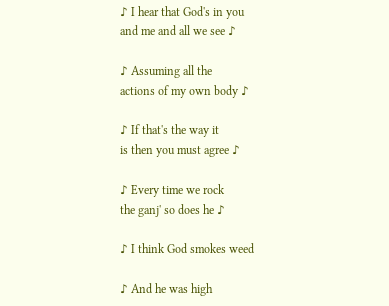♪ I hear that God's in you
and me and all we see ♪

♪ Assuming all the
actions of my own body ♪

♪ If that's the way it
is then you must agree ♪

♪ Every time we rock
the ganj' so does he ♪

♪ I think God smokes weed

♪ And he was high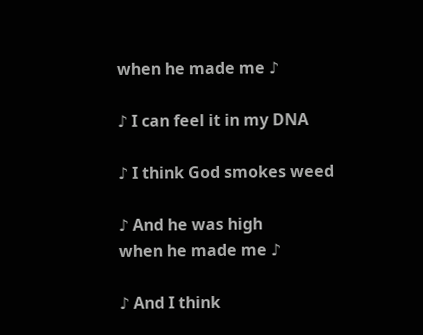when he made me ♪

♪ I can feel it in my DNA

♪ I think God smokes weed

♪ And he was high
when he made me ♪

♪ And I think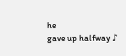he
gave up halfway ♪